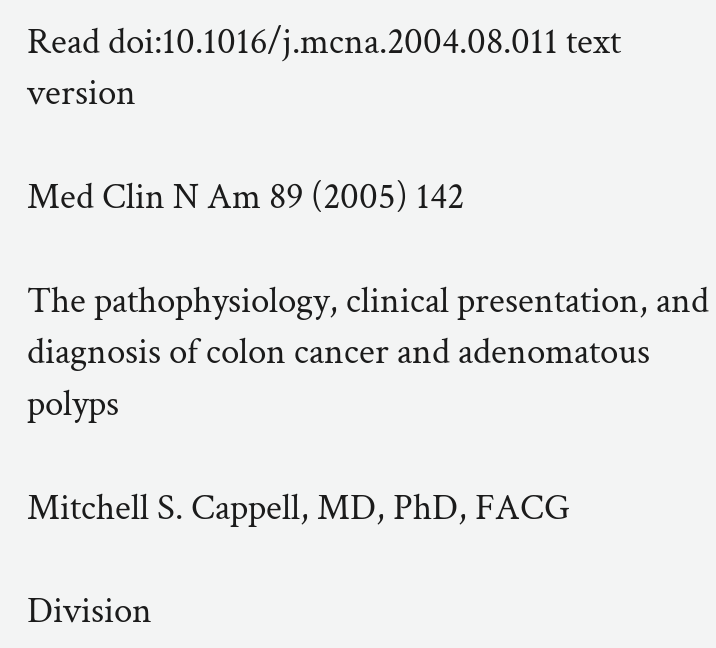Read doi:10.1016/j.mcna.2004.08.011 text version

Med Clin N Am 89 (2005) 142

The pathophysiology, clinical presentation, and diagnosis of colon cancer and adenomatous polyps

Mitchell S. Cappell, MD, PhD, FACG

Division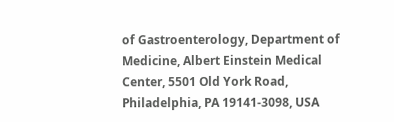of Gastroenterology, Department of Medicine, Albert Einstein Medical Center, 5501 Old York Road, Philadelphia, PA 19141-3098, USA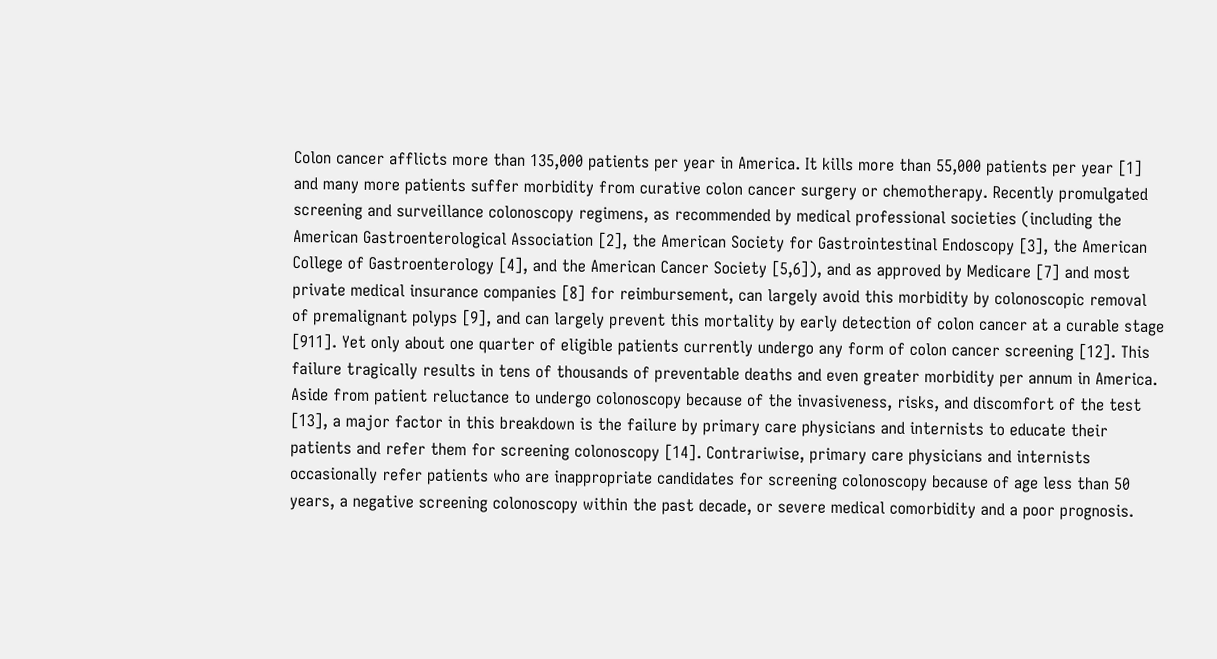Colon cancer afflicts more than 135,000 patients per year in America. It kills more than 55,000 patients per year [1] and many more patients suffer morbidity from curative colon cancer surgery or chemotherapy. Recently promulgated screening and surveillance colonoscopy regimens, as recommended by medical professional societies (including the American Gastroenterological Association [2], the American Society for Gastrointestinal Endoscopy [3], the American College of Gastroenterology [4], and the American Cancer Society [5,6]), and as approved by Medicare [7] and most private medical insurance companies [8] for reimbursement, can largely avoid this morbidity by colonoscopic removal of premalignant polyps [9], and can largely prevent this mortality by early detection of colon cancer at a curable stage [911]. Yet only about one quarter of eligible patients currently undergo any form of colon cancer screening [12]. This failure tragically results in tens of thousands of preventable deaths and even greater morbidity per annum in America. Aside from patient reluctance to undergo colonoscopy because of the invasiveness, risks, and discomfort of the test [13], a major factor in this breakdown is the failure by primary care physicians and internists to educate their patients and refer them for screening colonoscopy [14]. Contrariwise, primary care physicians and internists occasionally refer patients who are inappropriate candidates for screening colonoscopy because of age less than 50 years, a negative screening colonoscopy within the past decade, or severe medical comorbidity and a poor prognosis.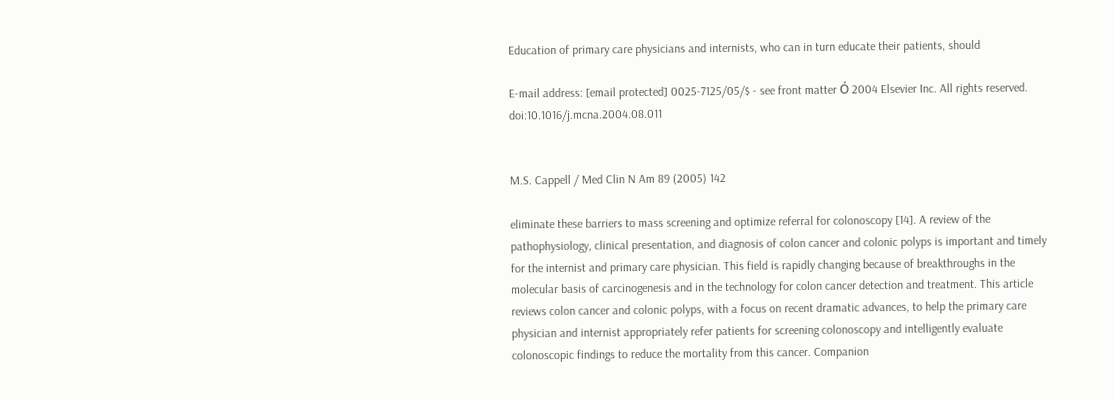Education of primary care physicians and internists, who can in turn educate their patients, should

E-mail address: [email protected] 0025-7125/05/$ - see front matter Ó 2004 Elsevier Inc. All rights reserved. doi:10.1016/j.mcna.2004.08.011


M.S. Cappell / Med Clin N Am 89 (2005) 142

eliminate these barriers to mass screening and optimize referral for colonoscopy [14]. A review of the pathophysiology, clinical presentation, and diagnosis of colon cancer and colonic polyps is important and timely for the internist and primary care physician. This field is rapidly changing because of breakthroughs in the molecular basis of carcinogenesis and in the technology for colon cancer detection and treatment. This article reviews colon cancer and colonic polyps, with a focus on recent dramatic advances, to help the primary care physician and internist appropriately refer patients for screening colonoscopy and intelligently evaluate colonoscopic findings to reduce the mortality from this cancer. Companion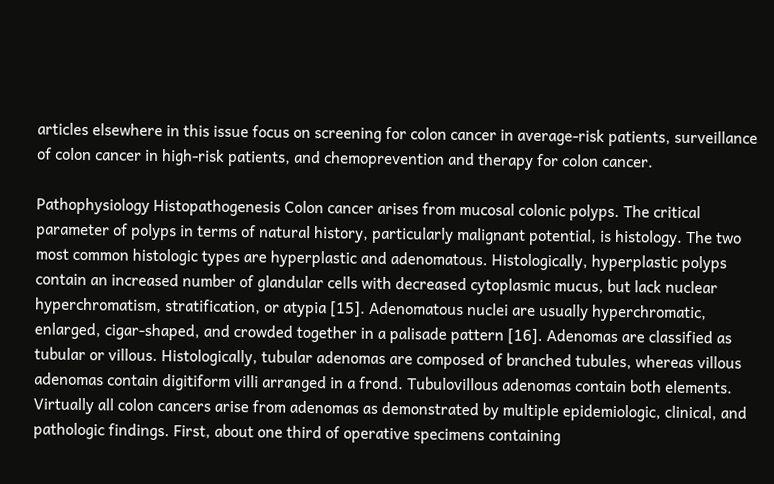articles elsewhere in this issue focus on screening for colon cancer in average-risk patients, surveillance of colon cancer in high-risk patients, and chemoprevention and therapy for colon cancer.

Pathophysiology Histopathogenesis Colon cancer arises from mucosal colonic polyps. The critical parameter of polyps in terms of natural history, particularly malignant potential, is histology. The two most common histologic types are hyperplastic and adenomatous. Histologically, hyperplastic polyps contain an increased number of glandular cells with decreased cytoplasmic mucus, but lack nuclear hyperchromatism, stratification, or atypia [15]. Adenomatous nuclei are usually hyperchromatic, enlarged, cigar-shaped, and crowded together in a palisade pattern [16]. Adenomas are classified as tubular or villous. Histologically, tubular adenomas are composed of branched tubules, whereas villous adenomas contain digitiform villi arranged in a frond. Tubulovillous adenomas contain both elements. Virtually all colon cancers arise from adenomas as demonstrated by multiple epidemiologic, clinical, and pathologic findings. First, about one third of operative specimens containing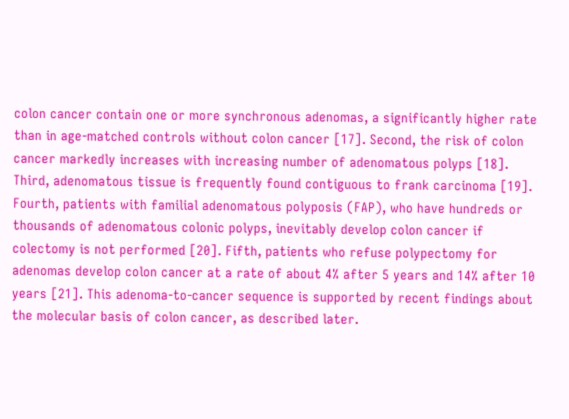colon cancer contain one or more synchronous adenomas, a significantly higher rate than in age-matched controls without colon cancer [17]. Second, the risk of colon cancer markedly increases with increasing number of adenomatous polyps [18]. Third, adenomatous tissue is frequently found contiguous to frank carcinoma [19]. Fourth, patients with familial adenomatous polyposis (FAP), who have hundreds or thousands of adenomatous colonic polyps, inevitably develop colon cancer if colectomy is not performed [20]. Fifth, patients who refuse polypectomy for adenomas develop colon cancer at a rate of about 4% after 5 years and 14% after 10 years [21]. This adenoma-to-cancer sequence is supported by recent findings about the molecular basis of colon cancer, as described later.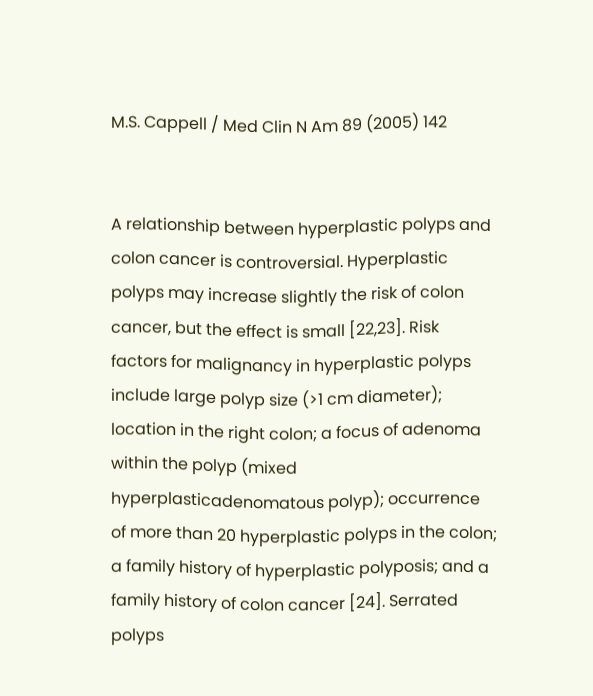M.S. Cappell / Med Clin N Am 89 (2005) 142


A relationship between hyperplastic polyps and colon cancer is controversial. Hyperplastic polyps may increase slightly the risk of colon cancer, but the effect is small [22,23]. Risk factors for malignancy in hyperplastic polyps include large polyp size (>1 cm diameter); location in the right colon; a focus of adenoma within the polyp (mixed hyperplasticadenomatous polyp); occurrence of more than 20 hyperplastic polyps in the colon; a family history of hyperplastic polyposis; and a family history of colon cancer [24]. Serrated polyps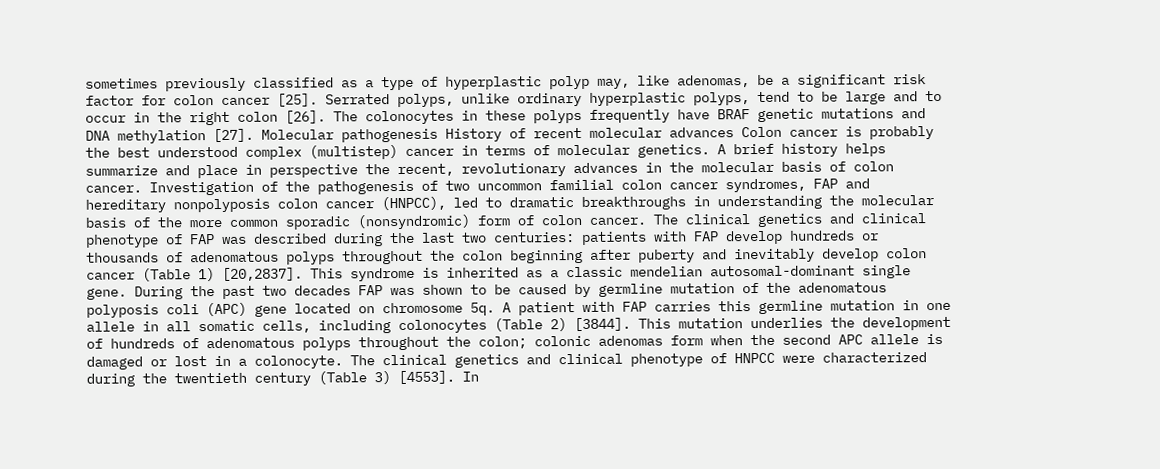sometimes previously classified as a type of hyperplastic polyp may, like adenomas, be a significant risk factor for colon cancer [25]. Serrated polyps, unlike ordinary hyperplastic polyps, tend to be large and to occur in the right colon [26]. The colonocytes in these polyps frequently have BRAF genetic mutations and DNA methylation [27]. Molecular pathogenesis History of recent molecular advances Colon cancer is probably the best understood complex (multistep) cancer in terms of molecular genetics. A brief history helps summarize and place in perspective the recent, revolutionary advances in the molecular basis of colon cancer. Investigation of the pathogenesis of two uncommon familial colon cancer syndromes, FAP and hereditary nonpolyposis colon cancer (HNPCC), led to dramatic breakthroughs in understanding the molecular basis of the more common sporadic (nonsyndromic) form of colon cancer. The clinical genetics and clinical phenotype of FAP was described during the last two centuries: patients with FAP develop hundreds or thousands of adenomatous polyps throughout the colon beginning after puberty and inevitably develop colon cancer (Table 1) [20,2837]. This syndrome is inherited as a classic mendelian autosomal-dominant single gene. During the past two decades FAP was shown to be caused by germline mutation of the adenomatous polyposis coli (APC) gene located on chromosome 5q. A patient with FAP carries this germline mutation in one allele in all somatic cells, including colonocytes (Table 2) [3844]. This mutation underlies the development of hundreds of adenomatous polyps throughout the colon; colonic adenomas form when the second APC allele is damaged or lost in a colonocyte. The clinical genetics and clinical phenotype of HNPCC were characterized during the twentieth century (Table 3) [4553]. In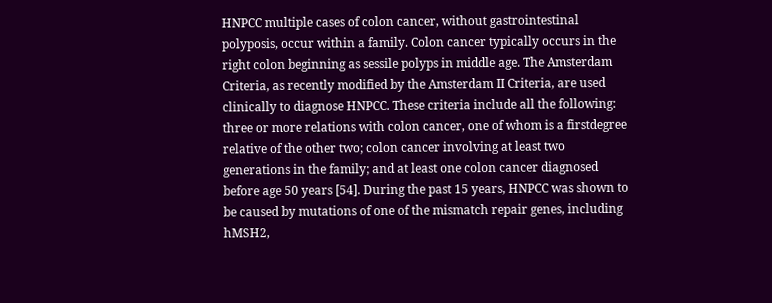HNPCC multiple cases of colon cancer, without gastrointestinal polyposis, occur within a family. Colon cancer typically occurs in the right colon beginning as sessile polyps in middle age. The Amsterdam Criteria, as recently modified by the Amsterdam II Criteria, are used clinically to diagnose HNPCC. These criteria include all the following: three or more relations with colon cancer, one of whom is a firstdegree relative of the other two; colon cancer involving at least two generations in the family; and at least one colon cancer diagnosed before age 50 years [54]. During the past 15 years, HNPCC was shown to be caused by mutations of one of the mismatch repair genes, including hMSH2,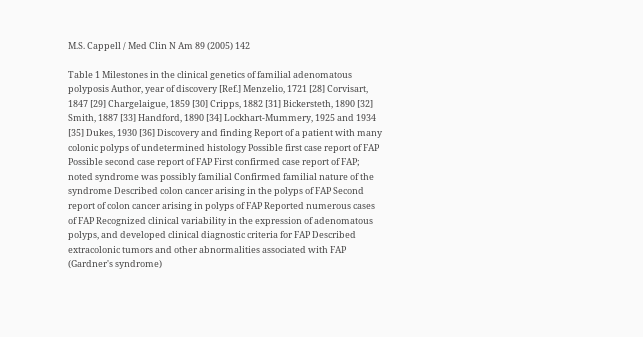M.S. Cappell / Med Clin N Am 89 (2005) 142

Table 1 Milestones in the clinical genetics of familial adenomatous polyposis Author, year of discovery [Ref.] Menzelio, 1721 [28] Corvisart, 1847 [29] Chargelaigue, 1859 [30] Cripps, 1882 [31] Bickersteth, 1890 [32] Smith, 1887 [33] Handford, 1890 [34] Lockhart-Mummery, 1925 and 1934 [35] Dukes, 1930 [36] Discovery and finding Report of a patient with many colonic polyps of undetermined histology Possible first case report of FAP Possible second case report of FAP First confirmed case report of FAP; noted syndrome was possibly familial Confirmed familial nature of the syndrome Described colon cancer arising in the polyps of FAP Second report of colon cancer arising in polyps of FAP Reported numerous cases of FAP Recognized clinical variability in the expression of adenomatous polyps, and developed clinical diagnostic criteria for FAP Described extracolonic tumors and other abnormalities associated with FAP (Gardner's syndrome)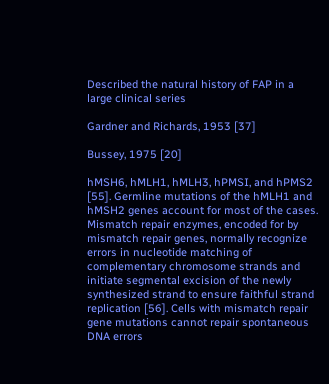Described the natural history of FAP in a large clinical series

Gardner and Richards, 1953 [37]

Bussey, 1975 [20]

hMSH6, hMLH1, hMLH3, hPMSI, and hPMS2 [55]. Germline mutations of the hMLH1 and hMSH2 genes account for most of the cases. Mismatch repair enzymes, encoded for by mismatch repair genes, normally recognize errors in nucleotide matching of complementary chromosome strands and initiate segmental excision of the newly synthesized strand to ensure faithful strand replication [56]. Cells with mismatch repair gene mutations cannot repair spontaneous DNA errors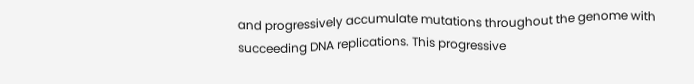and progressively accumulate mutations throughout the genome with succeeding DNA replications. This progressive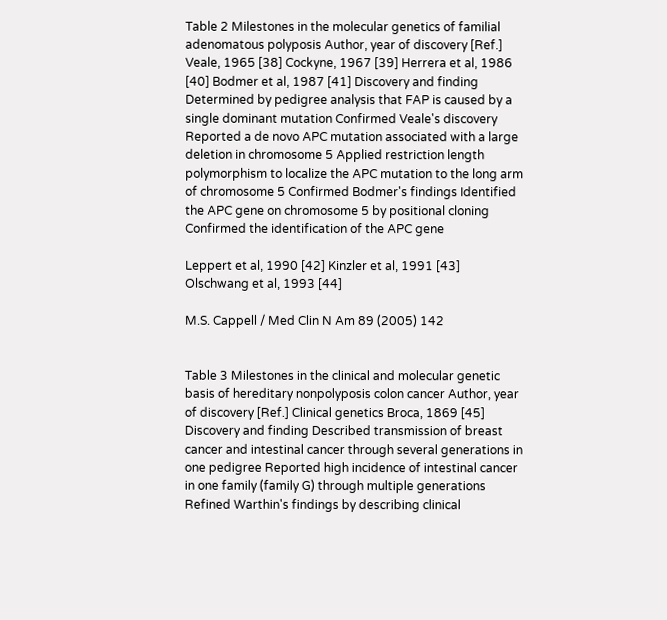Table 2 Milestones in the molecular genetics of familial adenomatous polyposis Author, year of discovery [Ref.] Veale, 1965 [38] Cockyne, 1967 [39] Herrera et al, 1986 [40] Bodmer et al, 1987 [41] Discovery and finding Determined by pedigree analysis that FAP is caused by a single dominant mutation Confirmed Veale's discovery Reported a de novo APC mutation associated with a large deletion in chromosome 5 Applied restriction length polymorphism to localize the APC mutation to the long arm of chromosome 5 Confirmed Bodmer's findings Identified the APC gene on chromosome 5 by positional cloning Confirmed the identification of the APC gene

Leppert et al, 1990 [42] Kinzler et al, 1991 [43] Olschwang et al, 1993 [44]

M.S. Cappell / Med Clin N Am 89 (2005) 142


Table 3 Milestones in the clinical and molecular genetic basis of hereditary nonpolyposis colon cancer Author, year of discovery [Ref.] Clinical genetics Broca, 1869 [45] Discovery and finding Described transmission of breast cancer and intestinal cancer through several generations in one pedigree Reported high incidence of intestinal cancer in one family (family G) through multiple generations Refined Warthin's findings by describing clinical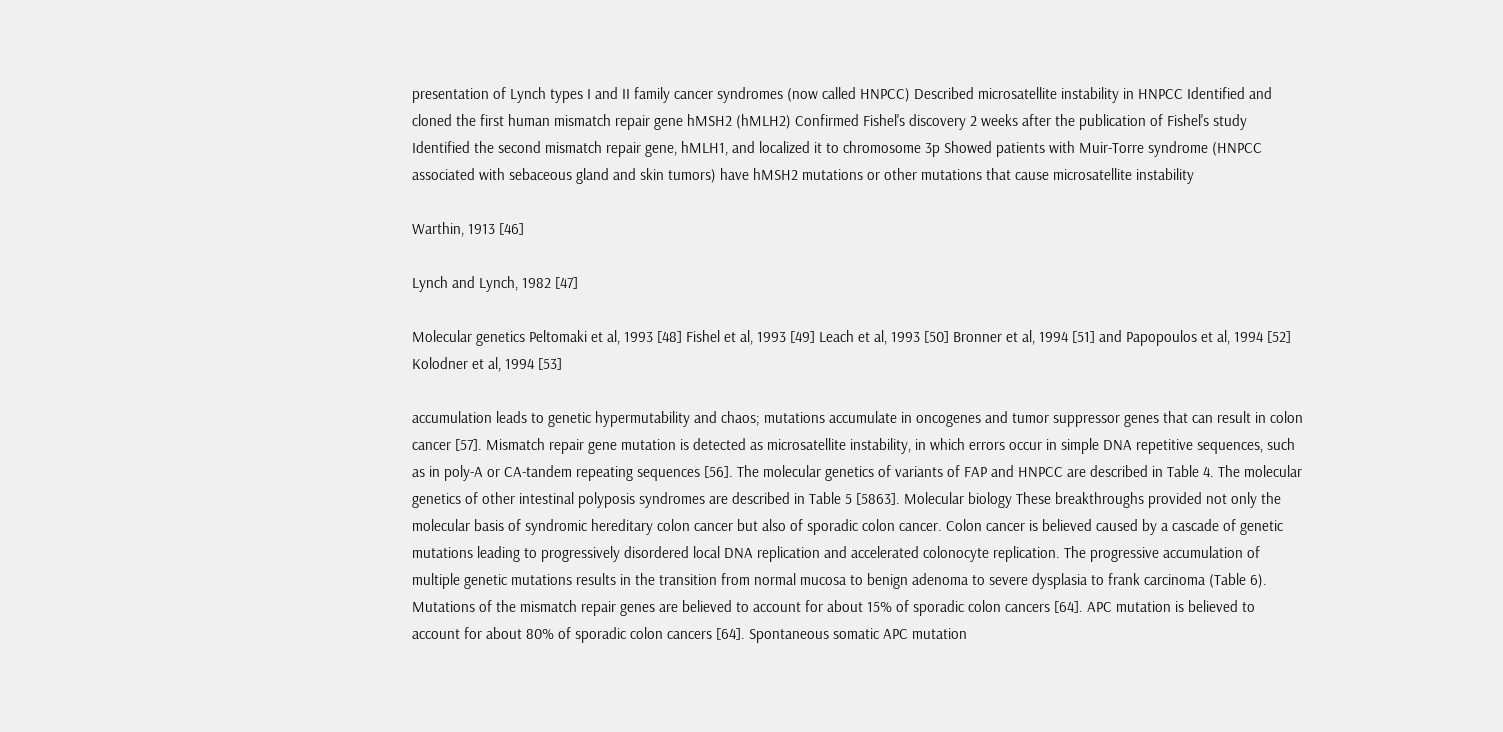presentation of Lynch types I and II family cancer syndromes (now called HNPCC) Described microsatellite instability in HNPCC Identified and cloned the first human mismatch repair gene hMSH2 (hMLH2) Confirmed Fishel's discovery 2 weeks after the publication of Fishel's study Identified the second mismatch repair gene, hMLH1, and localized it to chromosome 3p Showed patients with Muir-Torre syndrome (HNPCC associated with sebaceous gland and skin tumors) have hMSH2 mutations or other mutations that cause microsatellite instability

Warthin, 1913 [46]

Lynch and Lynch, 1982 [47]

Molecular genetics Peltomaki et al, 1993 [48] Fishel et al, 1993 [49] Leach et al, 1993 [50] Bronner et al, 1994 [51] and Papopoulos et al, 1994 [52] Kolodner et al, 1994 [53]

accumulation leads to genetic hypermutability and chaos; mutations accumulate in oncogenes and tumor suppressor genes that can result in colon cancer [57]. Mismatch repair gene mutation is detected as microsatellite instability, in which errors occur in simple DNA repetitive sequences, such as in poly-A or CA-tandem repeating sequences [56]. The molecular genetics of variants of FAP and HNPCC are described in Table 4. The molecular genetics of other intestinal polyposis syndromes are described in Table 5 [5863]. Molecular biology These breakthroughs provided not only the molecular basis of syndromic hereditary colon cancer but also of sporadic colon cancer. Colon cancer is believed caused by a cascade of genetic mutations leading to progressively disordered local DNA replication and accelerated colonocyte replication. The progressive accumulation of multiple genetic mutations results in the transition from normal mucosa to benign adenoma to severe dysplasia to frank carcinoma (Table 6). Mutations of the mismatch repair genes are believed to account for about 15% of sporadic colon cancers [64]. APC mutation is believed to account for about 80% of sporadic colon cancers [64]. Spontaneous somatic APC mutation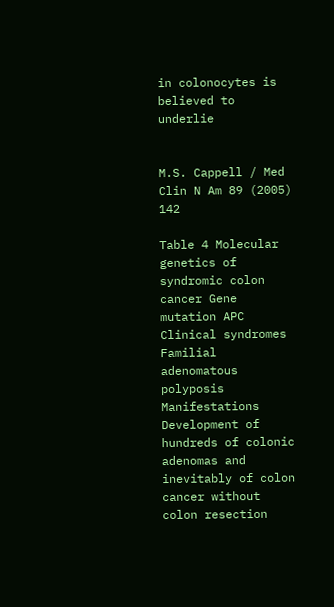in colonocytes is believed to underlie


M.S. Cappell / Med Clin N Am 89 (2005) 142

Table 4 Molecular genetics of syndromic colon cancer Gene mutation APC Clinical syndromes Familial adenomatous polyposis Manifestations Development of hundreds of colonic adenomas and inevitably of colon cancer without colon resection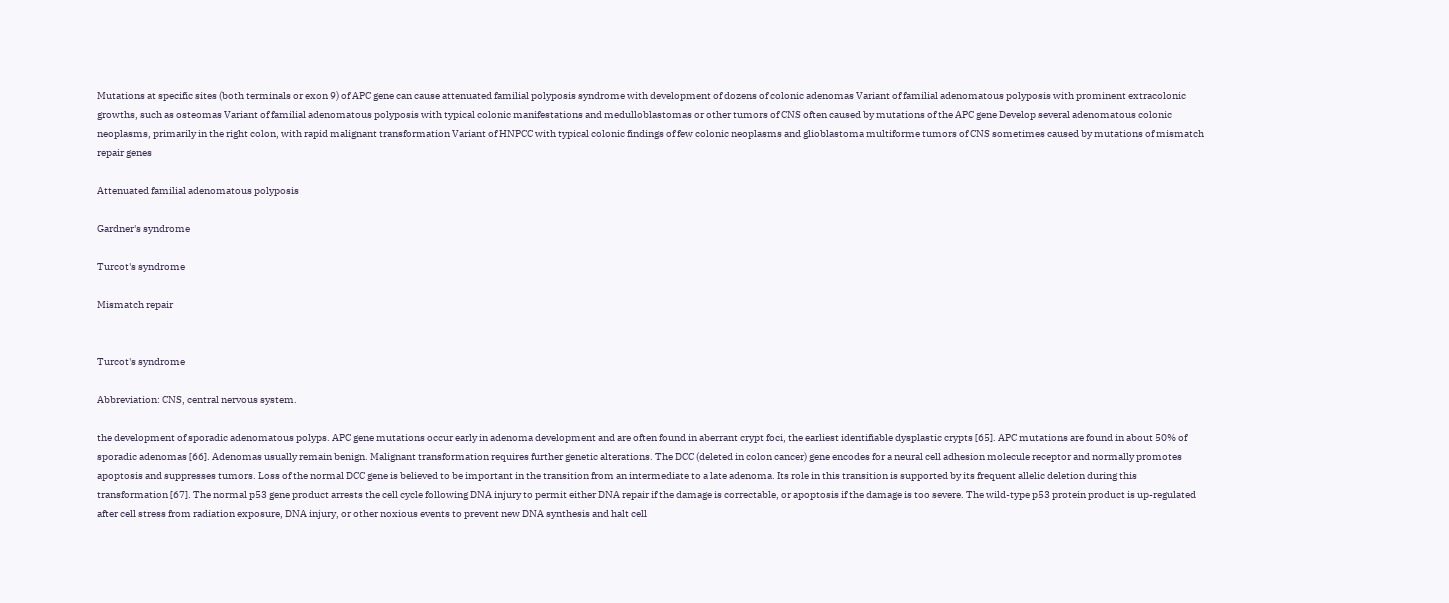Mutations at specific sites (both terminals or exon 9) of APC gene can cause attenuated familial polyposis syndrome with development of dozens of colonic adenomas Variant of familial adenomatous polyposis with prominent extracolonic growths, such as osteomas Variant of familial adenomatous polyposis with typical colonic manifestations and medulloblastomas or other tumors of CNS often caused by mutations of the APC gene Develop several adenomatous colonic neoplasms, primarily in the right colon, with rapid malignant transformation Variant of HNPCC with typical colonic findings of few colonic neoplasms and glioblastoma multiforme tumors of CNS sometimes caused by mutations of mismatch repair genes

Attenuated familial adenomatous polyposis

Gardner's syndrome

Turcot's syndrome

Mismatch repair


Turcot's syndrome

Abbreviation: CNS, central nervous system.

the development of sporadic adenomatous polyps. APC gene mutations occur early in adenoma development and are often found in aberrant crypt foci, the earliest identifiable dysplastic crypts [65]. APC mutations are found in about 50% of sporadic adenomas [66]. Adenomas usually remain benign. Malignant transformation requires further genetic alterations. The DCC (deleted in colon cancer) gene encodes for a neural cell adhesion molecule receptor and normally promotes apoptosis and suppresses tumors. Loss of the normal DCC gene is believed to be important in the transition from an intermediate to a late adenoma. Its role in this transition is supported by its frequent allelic deletion during this transformation [67]. The normal p53 gene product arrests the cell cycle following DNA injury to permit either DNA repair if the damage is correctable, or apoptosis if the damage is too severe. The wild-type p53 protein product is up-regulated after cell stress from radiation exposure, DNA injury, or other noxious events to prevent new DNA synthesis and halt cell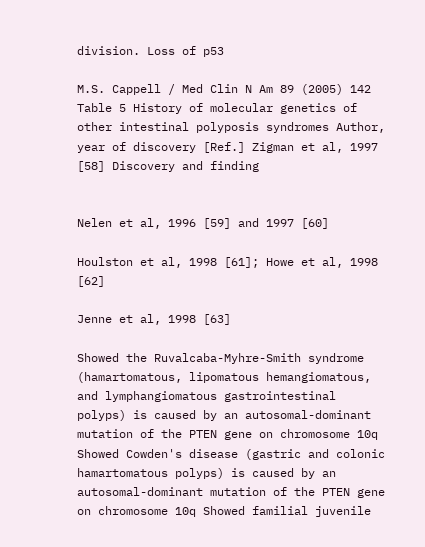division. Loss of p53

M.S. Cappell / Med Clin N Am 89 (2005) 142 Table 5 History of molecular genetics of other intestinal polyposis syndromes Author, year of discovery [Ref.] Zigman et al, 1997 [58] Discovery and finding


Nelen et al, 1996 [59] and 1997 [60]

Houlston et al, 1998 [61]; Howe et al, 1998 [62]

Jenne et al, 1998 [63]

Showed the Ruvalcaba-Myhre-Smith syndrome (hamartomatous, lipomatous hemangiomatous, and lymphangiomatous gastrointestinal polyps) is caused by an autosomal-dominant mutation of the PTEN gene on chromosome 10q Showed Cowden's disease (gastric and colonic hamartomatous polyps) is caused by an autosomal-dominant mutation of the PTEN gene on chromosome 10q Showed familial juvenile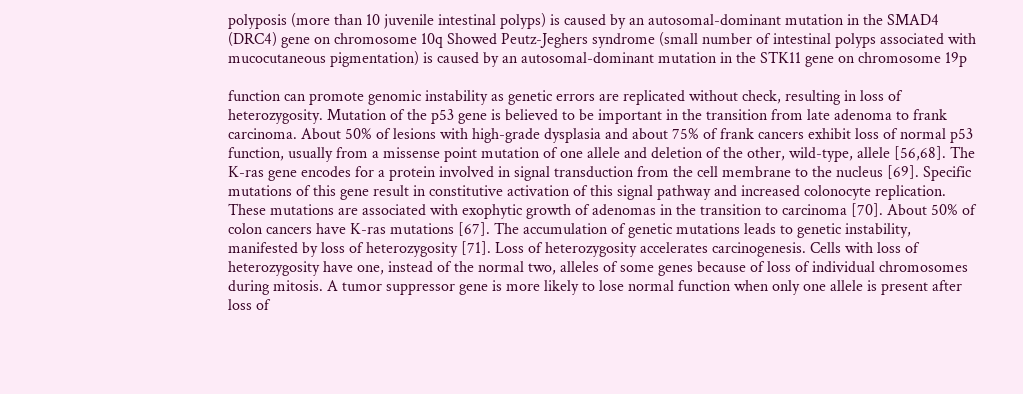polyposis (more than 10 juvenile intestinal polyps) is caused by an autosomal-dominant mutation in the SMAD4 (DRC4) gene on chromosome 10q Showed Peutz-Jeghers syndrome (small number of intestinal polyps associated with mucocutaneous pigmentation) is caused by an autosomal-dominant mutation in the STK11 gene on chromosome 19p

function can promote genomic instability as genetic errors are replicated without check, resulting in loss of heterozygosity. Mutation of the p53 gene is believed to be important in the transition from late adenoma to frank carcinoma. About 50% of lesions with high-grade dysplasia and about 75% of frank cancers exhibit loss of normal p53 function, usually from a missense point mutation of one allele and deletion of the other, wild-type, allele [56,68]. The K-ras gene encodes for a protein involved in signal transduction from the cell membrane to the nucleus [69]. Specific mutations of this gene result in constitutive activation of this signal pathway and increased colonocyte replication. These mutations are associated with exophytic growth of adenomas in the transition to carcinoma [70]. About 50% of colon cancers have K-ras mutations [67]. The accumulation of genetic mutations leads to genetic instability, manifested by loss of heterozygosity [71]. Loss of heterozygosity accelerates carcinogenesis. Cells with loss of heterozygosity have one, instead of the normal two, alleles of some genes because of loss of individual chromosomes during mitosis. A tumor suppressor gene is more likely to lose normal function when only one allele is present after loss of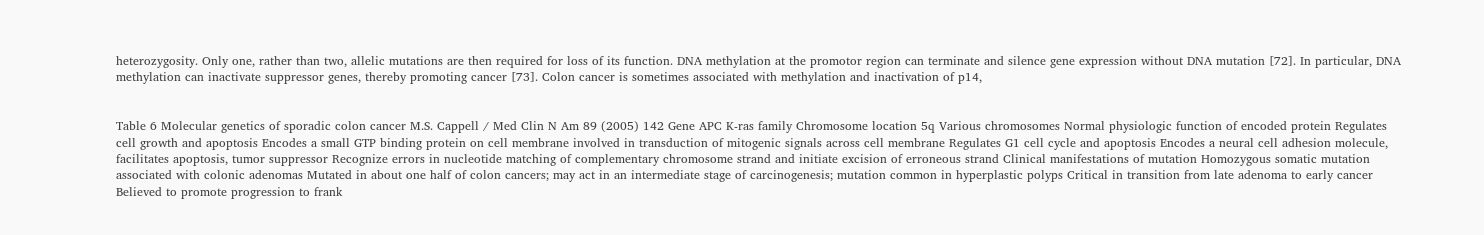heterozygosity. Only one, rather than two, allelic mutations are then required for loss of its function. DNA methylation at the promotor region can terminate and silence gene expression without DNA mutation [72]. In particular, DNA methylation can inactivate suppressor genes, thereby promoting cancer [73]. Colon cancer is sometimes associated with methylation and inactivation of p14,


Table 6 Molecular genetics of sporadic colon cancer M.S. Cappell / Med Clin N Am 89 (2005) 142 Gene APC K-ras family Chromosome location 5q Various chromosomes Normal physiologic function of encoded protein Regulates cell growth and apoptosis Encodes a small GTP binding protein on cell membrane involved in transduction of mitogenic signals across cell membrane Regulates G1 cell cycle and apoptosis Encodes a neural cell adhesion molecule, facilitates apoptosis, tumor suppressor Recognize errors in nucleotide matching of complementary chromosome strand and initiate excision of erroneous strand Clinical manifestations of mutation Homozygous somatic mutation associated with colonic adenomas Mutated in about one half of colon cancers; may act in an intermediate stage of carcinogenesis; mutation common in hyperplastic polyps Critical in transition from late adenoma to early cancer Believed to promote progression to frank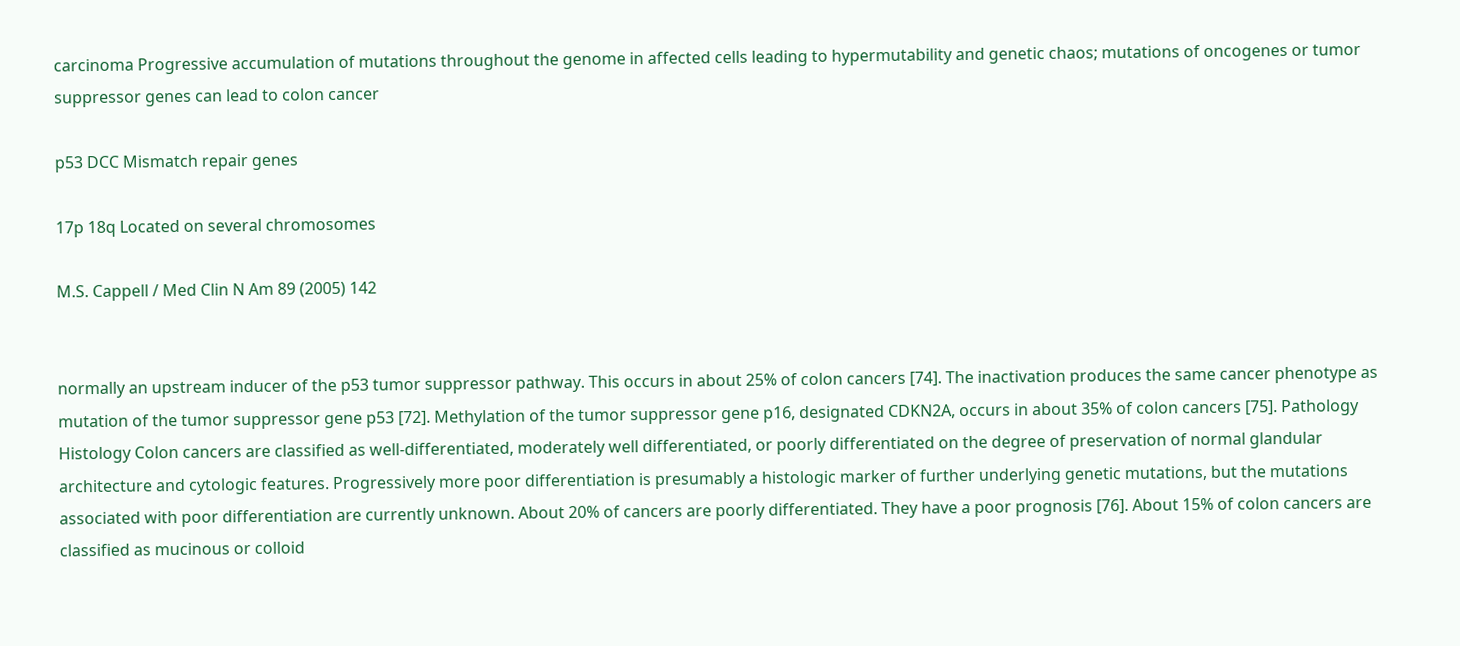carcinoma Progressive accumulation of mutations throughout the genome in affected cells leading to hypermutability and genetic chaos; mutations of oncogenes or tumor suppressor genes can lead to colon cancer

p53 DCC Mismatch repair genes

17p 18q Located on several chromosomes

M.S. Cappell / Med Clin N Am 89 (2005) 142


normally an upstream inducer of the p53 tumor suppressor pathway. This occurs in about 25% of colon cancers [74]. The inactivation produces the same cancer phenotype as mutation of the tumor suppressor gene p53 [72]. Methylation of the tumor suppressor gene p16, designated CDKN2A, occurs in about 35% of colon cancers [75]. Pathology Histology Colon cancers are classified as well-differentiated, moderately well differentiated, or poorly differentiated on the degree of preservation of normal glandular architecture and cytologic features. Progressively more poor differentiation is presumably a histologic marker of further underlying genetic mutations, but the mutations associated with poor differentiation are currently unknown. About 20% of cancers are poorly differentiated. They have a poor prognosis [76]. About 15% of colon cancers are classified as mucinous or colloid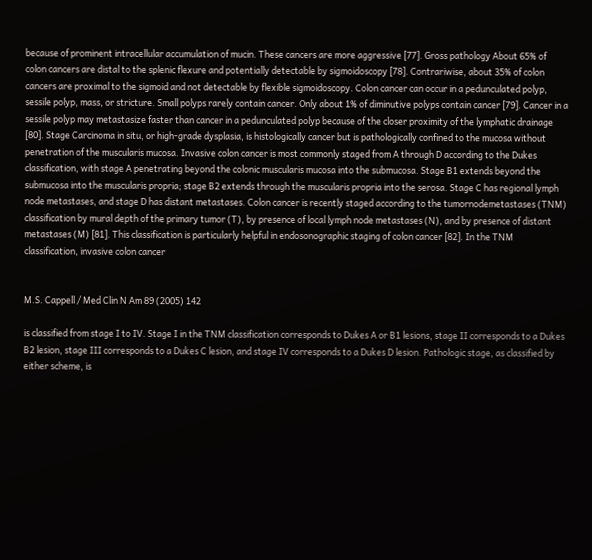because of prominent intracellular accumulation of mucin. These cancers are more aggressive [77]. Gross pathology About 65% of colon cancers are distal to the splenic flexure and potentially detectable by sigmoidoscopy [78]. Contrariwise, about 35% of colon cancers are proximal to the sigmoid and not detectable by flexible sigmoidoscopy. Colon cancer can occur in a pedunculated polyp, sessile polyp, mass, or stricture. Small polyps rarely contain cancer. Only about 1% of diminutive polyps contain cancer [79]. Cancer in a sessile polyp may metastasize faster than cancer in a pedunculated polyp because of the closer proximity of the lymphatic drainage [80]. Stage Carcinoma in situ, or high-grade dysplasia, is histologically cancer but is pathologically confined to the mucosa without penetration of the muscularis mucosa. Invasive colon cancer is most commonly staged from A through D according to the Dukes classification, with stage A penetrating beyond the colonic muscularis mucosa into the submucosa. Stage B1 extends beyond the submucosa into the muscularis propria; stage B2 extends through the muscularis propria into the serosa. Stage C has regional lymph node metastases, and stage D has distant metastases. Colon cancer is recently staged according to the tumornodemetastases (TNM) classification by mural depth of the primary tumor (T), by presence of local lymph node metastases (N), and by presence of distant metastases (M) [81]. This classification is particularly helpful in endosonographic staging of colon cancer [82]. In the TNM classification, invasive colon cancer


M.S. Cappell / Med Clin N Am 89 (2005) 142

is classified from stage I to IV. Stage I in the TNM classification corresponds to Dukes A or B1 lesions, stage II corresponds to a Dukes B2 lesion, stage III corresponds to a Dukes C lesion, and stage IV corresponds to a Dukes D lesion. Pathologic stage, as classified by either scheme, is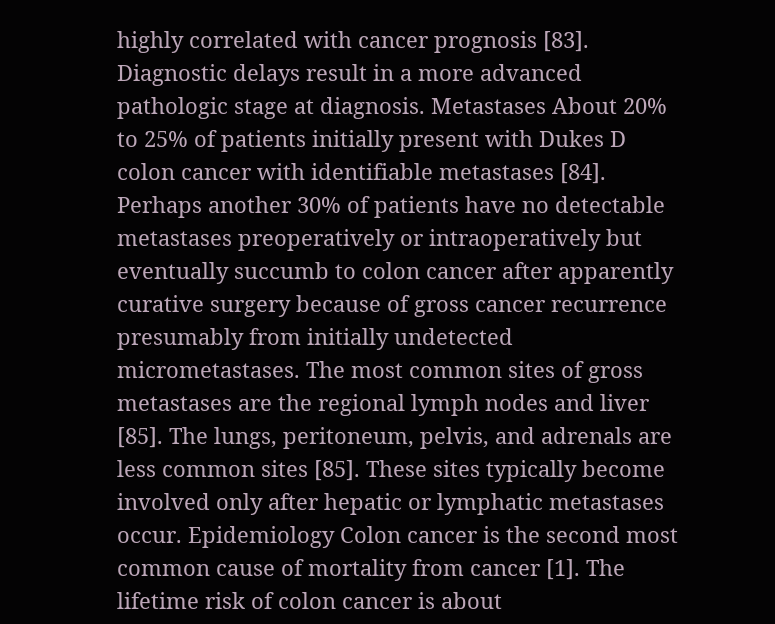highly correlated with cancer prognosis [83]. Diagnostic delays result in a more advanced pathologic stage at diagnosis. Metastases About 20% to 25% of patients initially present with Dukes D colon cancer with identifiable metastases [84]. Perhaps another 30% of patients have no detectable metastases preoperatively or intraoperatively but eventually succumb to colon cancer after apparently curative surgery because of gross cancer recurrence presumably from initially undetected micrometastases. The most common sites of gross metastases are the regional lymph nodes and liver [85]. The lungs, peritoneum, pelvis, and adrenals are less common sites [85]. These sites typically become involved only after hepatic or lymphatic metastases occur. Epidemiology Colon cancer is the second most common cause of mortality from cancer [1]. The lifetime risk of colon cancer is about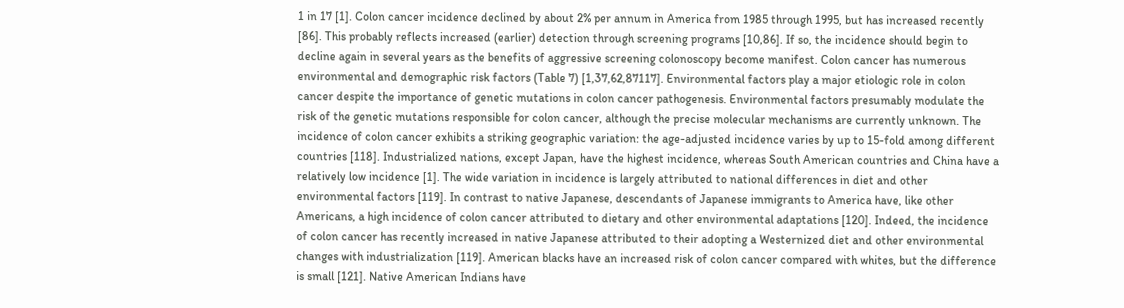1 in 17 [1]. Colon cancer incidence declined by about 2% per annum in America from 1985 through 1995, but has increased recently [86]. This probably reflects increased (earlier) detection through screening programs [10,86]. If so, the incidence should begin to decline again in several years as the benefits of aggressive screening colonoscopy become manifest. Colon cancer has numerous environmental and demographic risk factors (Table 7) [1,37,62,87117]. Environmental factors play a major etiologic role in colon cancer despite the importance of genetic mutations in colon cancer pathogenesis. Environmental factors presumably modulate the risk of the genetic mutations responsible for colon cancer, although the precise molecular mechanisms are currently unknown. The incidence of colon cancer exhibits a striking geographic variation: the age-adjusted incidence varies by up to 15-fold among different countries [118]. Industrialized nations, except Japan, have the highest incidence, whereas South American countries and China have a relatively low incidence [1]. The wide variation in incidence is largely attributed to national differences in diet and other environmental factors [119]. In contrast to native Japanese, descendants of Japanese immigrants to America have, like other Americans, a high incidence of colon cancer attributed to dietary and other environmental adaptations [120]. Indeed, the incidence of colon cancer has recently increased in native Japanese attributed to their adopting a Westernized diet and other environmental changes with industrialization [119]. American blacks have an increased risk of colon cancer compared with whites, but the difference is small [121]. Native American Indians have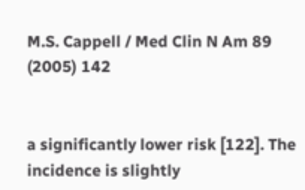M.S. Cappell / Med Clin N Am 89 (2005) 142


a significantly lower risk [122]. The incidence is slightly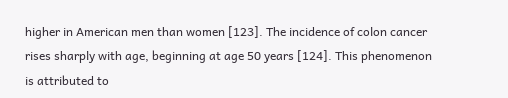higher in American men than women [123]. The incidence of colon cancer rises sharply with age, beginning at age 50 years [124]. This phenomenon is attributed to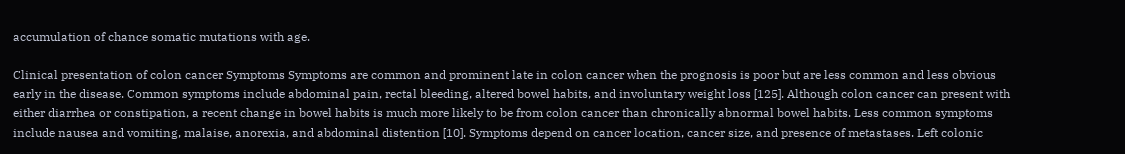accumulation of chance somatic mutations with age.

Clinical presentation of colon cancer Symptoms Symptoms are common and prominent late in colon cancer when the prognosis is poor but are less common and less obvious early in the disease. Common symptoms include abdominal pain, rectal bleeding, altered bowel habits, and involuntary weight loss [125]. Although colon cancer can present with either diarrhea or constipation, a recent change in bowel habits is much more likely to be from colon cancer than chronically abnormal bowel habits. Less common symptoms include nausea and vomiting, malaise, anorexia, and abdominal distention [10]. Symptoms depend on cancer location, cancer size, and presence of metastases. Left colonic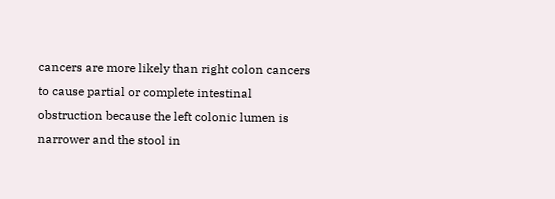cancers are more likely than right colon cancers to cause partial or complete intestinal obstruction because the left colonic lumen is narrower and the stool in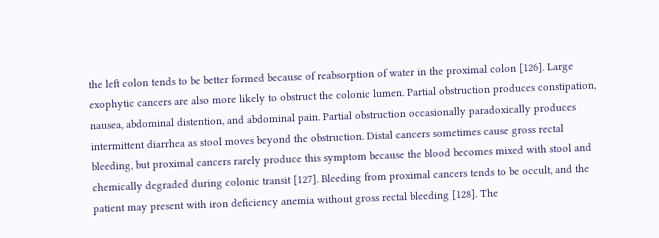the left colon tends to be better formed because of reabsorption of water in the proximal colon [126]. Large exophytic cancers are also more likely to obstruct the colonic lumen. Partial obstruction produces constipation, nausea, abdominal distention, and abdominal pain. Partial obstruction occasionally paradoxically produces intermittent diarrhea as stool moves beyond the obstruction. Distal cancers sometimes cause gross rectal bleeding, but proximal cancers rarely produce this symptom because the blood becomes mixed with stool and chemically degraded during colonic transit [127]. Bleeding from proximal cancers tends to be occult, and the patient may present with iron deficiency anemia without gross rectal bleeding [128]. The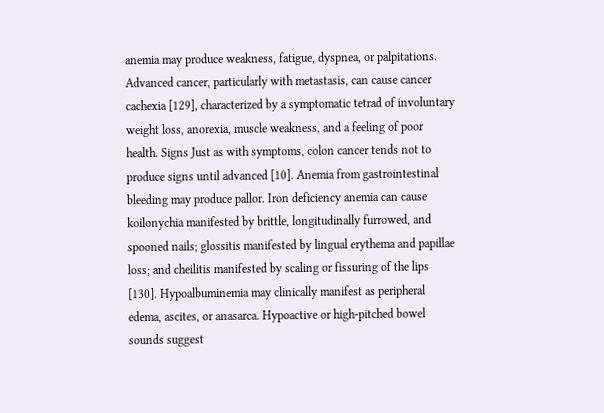anemia may produce weakness, fatigue, dyspnea, or palpitations. Advanced cancer, particularly with metastasis, can cause cancer cachexia [129], characterized by a symptomatic tetrad of involuntary weight loss, anorexia, muscle weakness, and a feeling of poor health. Signs Just as with symptoms, colon cancer tends not to produce signs until advanced [10]. Anemia from gastrointestinal bleeding may produce pallor. Iron deficiency anemia can cause koilonychia manifested by brittle, longitudinally furrowed, and spooned nails; glossitis manifested by lingual erythema and papillae loss; and cheilitis manifested by scaling or fissuring of the lips [130]. Hypoalbuminemia may clinically manifest as peripheral edema, ascites, or anasarca. Hypoactive or high-pitched bowel sounds suggest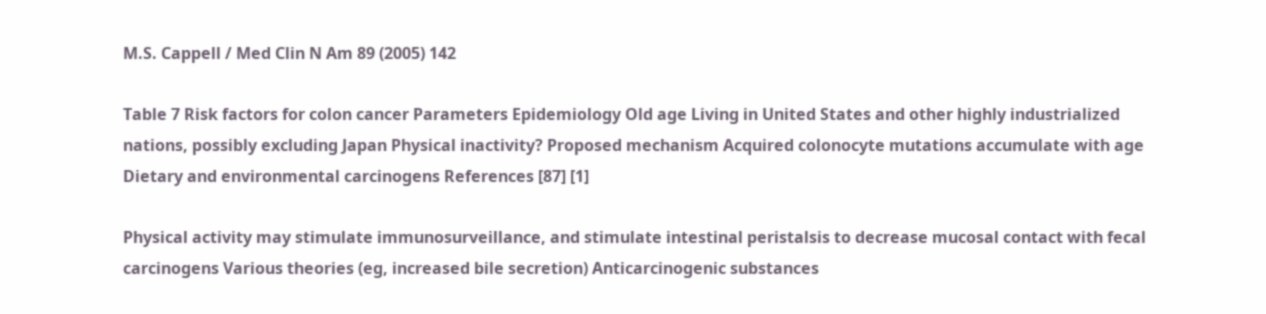M.S. Cappell / Med Clin N Am 89 (2005) 142

Table 7 Risk factors for colon cancer Parameters Epidemiology Old age Living in United States and other highly industrialized nations, possibly excluding Japan Physical inactivity? Proposed mechanism Acquired colonocyte mutations accumulate with age Dietary and environmental carcinogens References [87] [1]

Physical activity may stimulate immunosurveillance, and stimulate intestinal peristalsis to decrease mucosal contact with fecal carcinogens Various theories (eg, increased bile secretion) Anticarcinogenic substances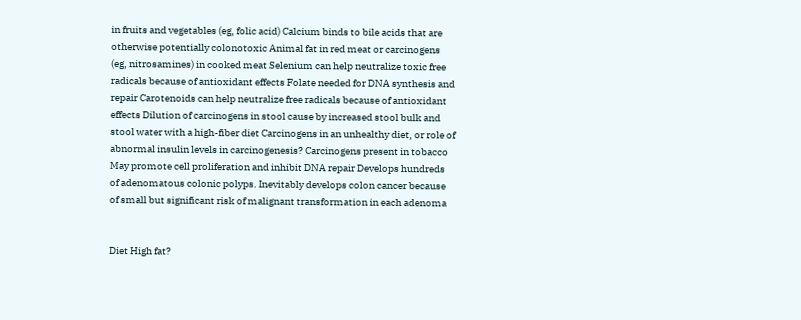in fruits and vegetables (eg, folic acid) Calcium binds to bile acids that are otherwise potentially colonotoxic Animal fat in red meat or carcinogens (eg, nitrosamines) in cooked meat Selenium can help neutralize toxic free radicals because of antioxidant effects Folate needed for DNA synthesis and repair Carotenoids can help neutralize free radicals because of antioxidant effects Dilution of carcinogens in stool cause by increased stool bulk and stool water with a high-fiber diet Carcinogens in an unhealthy diet, or role of abnormal insulin levels in carcinogenesis? Carcinogens present in tobacco May promote cell proliferation and inhibit DNA repair Develops hundreds of adenomatous colonic polyps. Inevitably develops colon cancer because of small but significant risk of malignant transformation in each adenoma


Diet High fat?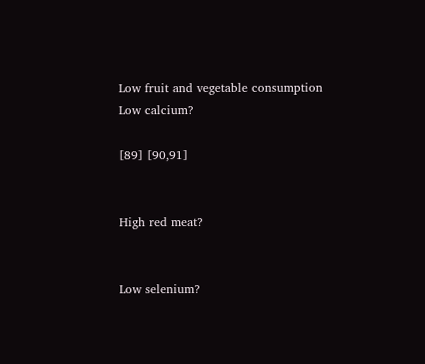Low fruit and vegetable consumption Low calcium?

[89] [90,91]


High red meat?


Low selenium?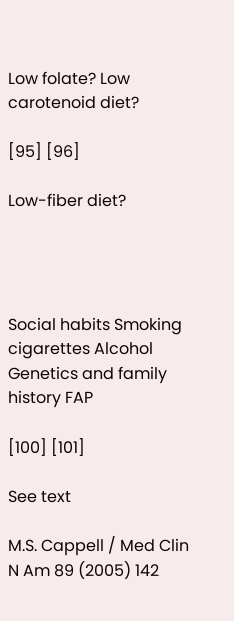Low folate? Low carotenoid diet?

[95] [96]

Low-fiber diet?




Social habits Smoking cigarettes Alcohol Genetics and family history FAP

[100] [101]

See text

M.S. Cappell / Med Clin N Am 89 (2005) 142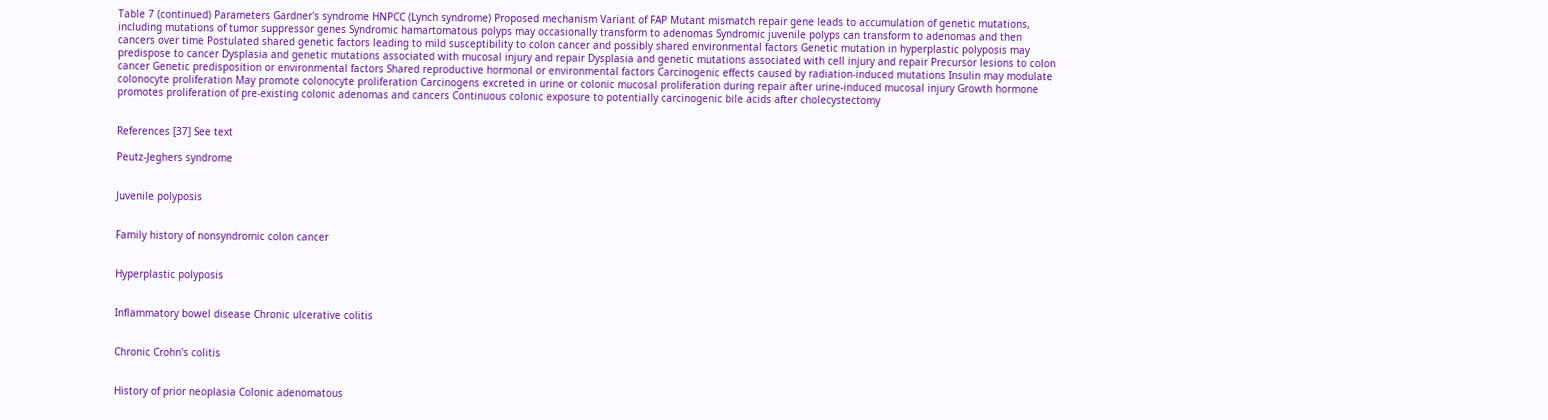Table 7 (continued) Parameters Gardner's syndrome HNPCC (Lynch syndrome) Proposed mechanism Variant of FAP Mutant mismatch repair gene leads to accumulation of genetic mutations, including mutations of tumor suppressor genes Syndromic hamartomatous polyps may occasionally transform to adenomas Syndromic juvenile polyps can transform to adenomas and then cancers over time Postulated shared genetic factors leading to mild susceptibility to colon cancer and possibly shared environmental factors Genetic mutation in hyperplastic polyposis may predispose to cancer Dysplasia and genetic mutations associated with mucosal injury and repair Dysplasia and genetic mutations associated with cell injury and repair Precursor lesions to colon cancer Genetic predisposition or environmental factors Shared reproductive hormonal or environmental factors Carcinogenic effects caused by radiation-induced mutations Insulin may modulate colonocyte proliferation May promote colonocyte proliferation Carcinogens excreted in urine or colonic mucosal proliferation during repair after urine-induced mucosal injury Growth hormone promotes proliferation of pre-existing colonic adenomas and cancers Continuous colonic exposure to potentially carcinogenic bile acids after cholecystectomy


References [37] See text

Peutz-Jeghers syndrome


Juvenile polyposis


Family history of nonsyndromic colon cancer


Hyperplastic polyposis


Inflammatory bowel disease Chronic ulcerative colitis


Chronic Crohn's colitis


History of prior neoplasia Colonic adenomatous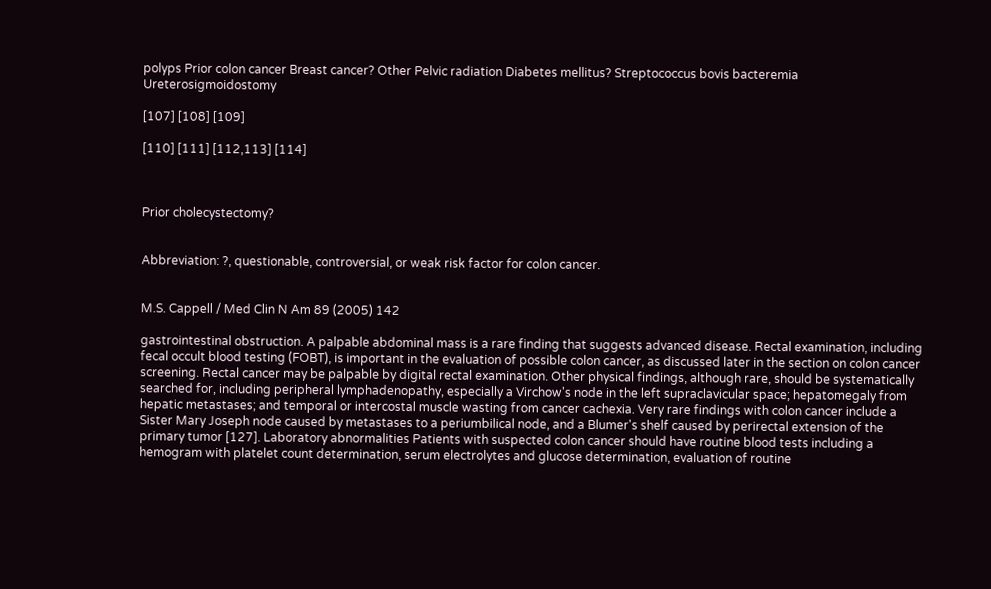polyps Prior colon cancer Breast cancer? Other Pelvic radiation Diabetes mellitus? Streptococcus bovis bacteremia Ureterosigmoidostomy

[107] [108] [109]

[110] [111] [112,113] [114]



Prior cholecystectomy?


Abbreviation: ?, questionable, controversial, or weak risk factor for colon cancer.


M.S. Cappell / Med Clin N Am 89 (2005) 142

gastrointestinal obstruction. A palpable abdominal mass is a rare finding that suggests advanced disease. Rectal examination, including fecal occult blood testing (FOBT), is important in the evaluation of possible colon cancer, as discussed later in the section on colon cancer screening. Rectal cancer may be palpable by digital rectal examination. Other physical findings, although rare, should be systematically searched for, including peripheral lymphadenopathy, especially a Virchow's node in the left supraclavicular space; hepatomegaly from hepatic metastases; and temporal or intercostal muscle wasting from cancer cachexia. Very rare findings with colon cancer include a Sister Mary Joseph node caused by metastases to a periumbilical node, and a Blumer's shelf caused by perirectal extension of the primary tumor [127]. Laboratory abnormalities Patients with suspected colon cancer should have routine blood tests including a hemogram with platelet count determination, serum electrolytes and glucose determination, evaluation of routine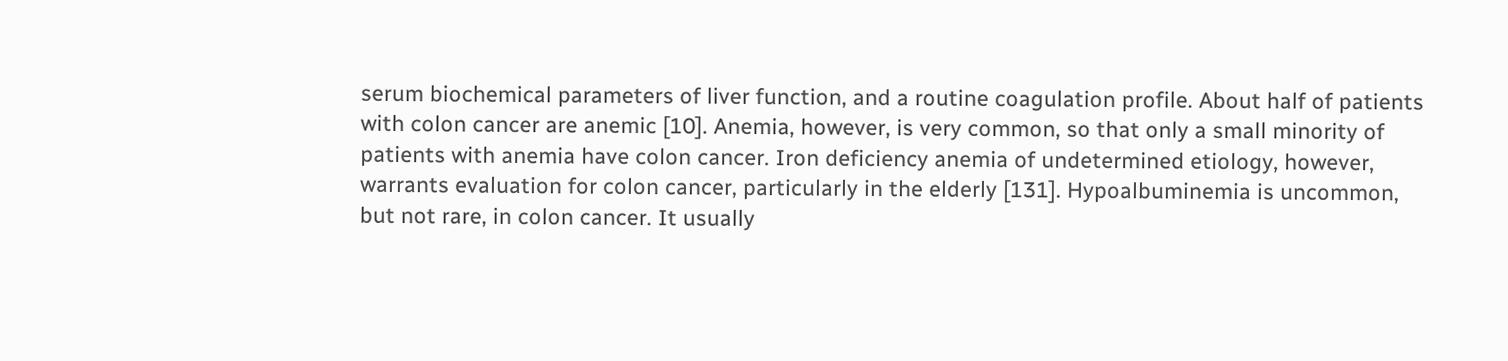serum biochemical parameters of liver function, and a routine coagulation profile. About half of patients with colon cancer are anemic [10]. Anemia, however, is very common, so that only a small minority of patients with anemia have colon cancer. Iron deficiency anemia of undetermined etiology, however, warrants evaluation for colon cancer, particularly in the elderly [131]. Hypoalbuminemia is uncommon, but not rare, in colon cancer. It usually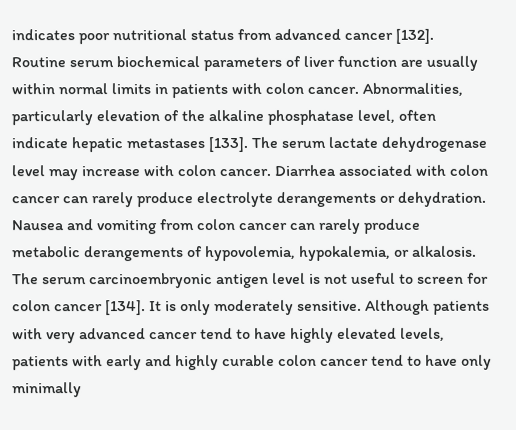indicates poor nutritional status from advanced cancer [132]. Routine serum biochemical parameters of liver function are usually within normal limits in patients with colon cancer. Abnormalities, particularly elevation of the alkaline phosphatase level, often indicate hepatic metastases [133]. The serum lactate dehydrogenase level may increase with colon cancer. Diarrhea associated with colon cancer can rarely produce electrolyte derangements or dehydration. Nausea and vomiting from colon cancer can rarely produce metabolic derangements of hypovolemia, hypokalemia, or alkalosis. The serum carcinoembryonic antigen level is not useful to screen for colon cancer [134]. It is only moderately sensitive. Although patients with very advanced cancer tend to have highly elevated levels, patients with early and highly curable colon cancer tend to have only minimally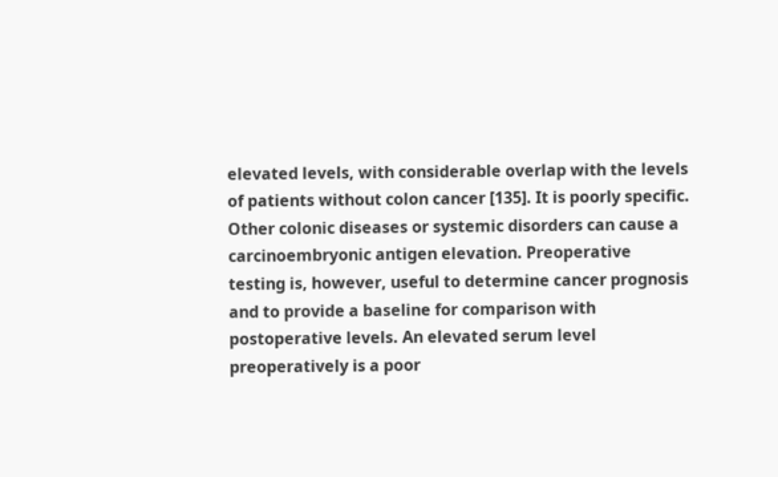elevated levels, with considerable overlap with the levels of patients without colon cancer [135]. It is poorly specific. Other colonic diseases or systemic disorders can cause a carcinoembryonic antigen elevation. Preoperative testing is, however, useful to determine cancer prognosis and to provide a baseline for comparison with postoperative levels. An elevated serum level preoperatively is a poor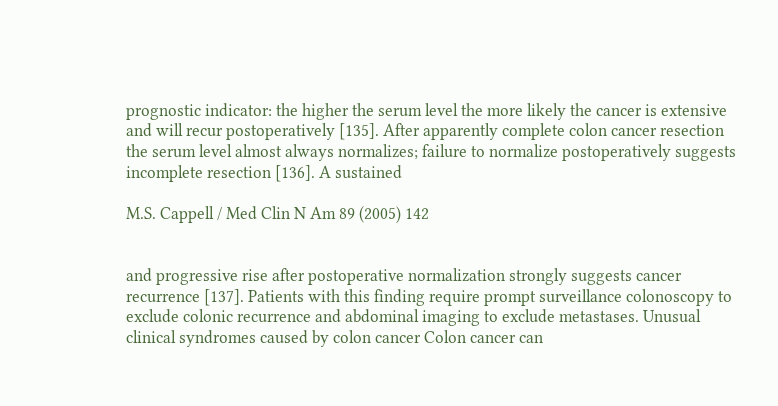prognostic indicator: the higher the serum level the more likely the cancer is extensive and will recur postoperatively [135]. After apparently complete colon cancer resection the serum level almost always normalizes; failure to normalize postoperatively suggests incomplete resection [136]. A sustained

M.S. Cappell / Med Clin N Am 89 (2005) 142


and progressive rise after postoperative normalization strongly suggests cancer recurrence [137]. Patients with this finding require prompt surveillance colonoscopy to exclude colonic recurrence and abdominal imaging to exclude metastases. Unusual clinical syndromes caused by colon cancer Colon cancer can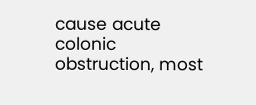cause acute colonic obstruction, most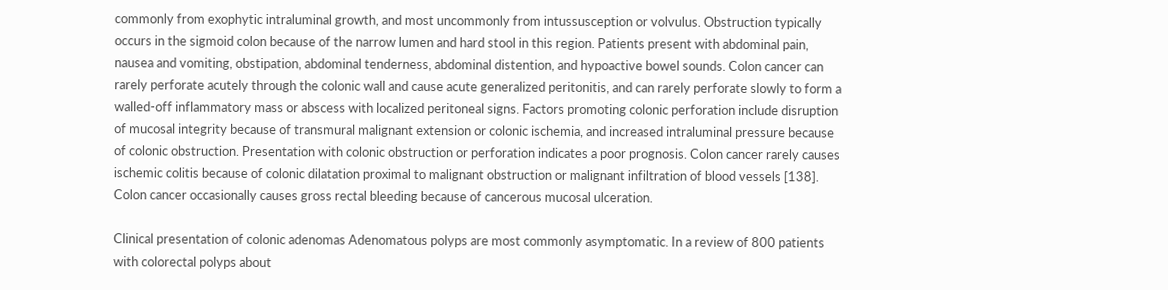commonly from exophytic intraluminal growth, and most uncommonly from intussusception or volvulus. Obstruction typically occurs in the sigmoid colon because of the narrow lumen and hard stool in this region. Patients present with abdominal pain, nausea and vomiting, obstipation, abdominal tenderness, abdominal distention, and hypoactive bowel sounds. Colon cancer can rarely perforate acutely through the colonic wall and cause acute generalized peritonitis, and can rarely perforate slowly to form a walled-off inflammatory mass or abscess with localized peritoneal signs. Factors promoting colonic perforation include disruption of mucosal integrity because of transmural malignant extension or colonic ischemia, and increased intraluminal pressure because of colonic obstruction. Presentation with colonic obstruction or perforation indicates a poor prognosis. Colon cancer rarely causes ischemic colitis because of colonic dilatation proximal to malignant obstruction or malignant infiltration of blood vessels [138]. Colon cancer occasionally causes gross rectal bleeding because of cancerous mucosal ulceration.

Clinical presentation of colonic adenomas Adenomatous polyps are most commonly asymptomatic. In a review of 800 patients with colorectal polyps about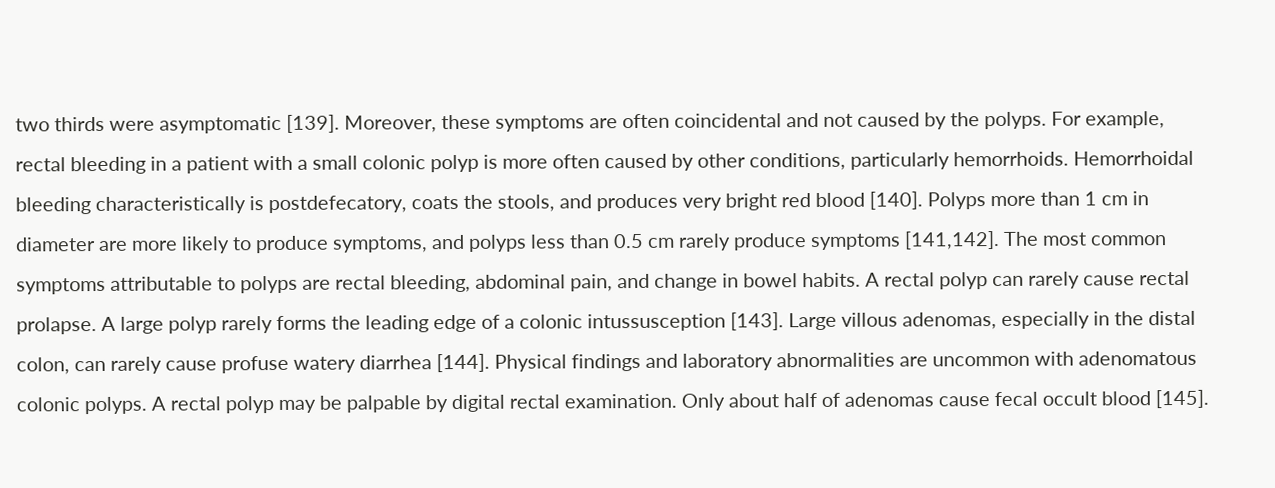two thirds were asymptomatic [139]. Moreover, these symptoms are often coincidental and not caused by the polyps. For example, rectal bleeding in a patient with a small colonic polyp is more often caused by other conditions, particularly hemorrhoids. Hemorrhoidal bleeding characteristically is postdefecatory, coats the stools, and produces very bright red blood [140]. Polyps more than 1 cm in diameter are more likely to produce symptoms, and polyps less than 0.5 cm rarely produce symptoms [141,142]. The most common symptoms attributable to polyps are rectal bleeding, abdominal pain, and change in bowel habits. A rectal polyp can rarely cause rectal prolapse. A large polyp rarely forms the leading edge of a colonic intussusception [143]. Large villous adenomas, especially in the distal colon, can rarely cause profuse watery diarrhea [144]. Physical findings and laboratory abnormalities are uncommon with adenomatous colonic polyps. A rectal polyp may be palpable by digital rectal examination. Only about half of adenomas cause fecal occult blood [145].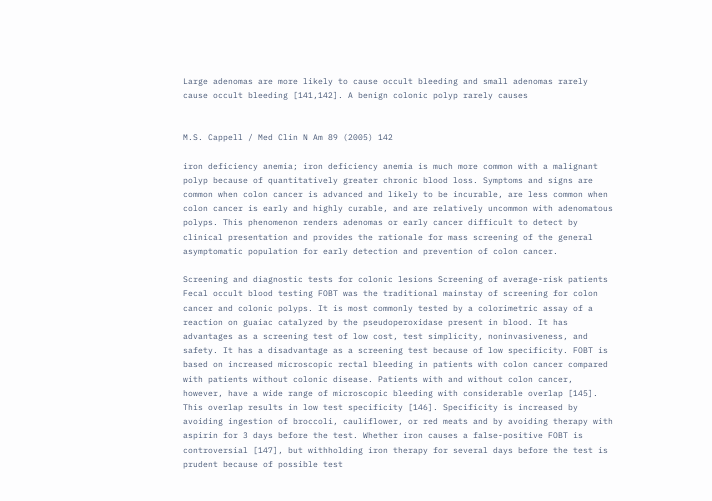Large adenomas are more likely to cause occult bleeding and small adenomas rarely cause occult bleeding [141,142]. A benign colonic polyp rarely causes


M.S. Cappell / Med Clin N Am 89 (2005) 142

iron deficiency anemia; iron deficiency anemia is much more common with a malignant polyp because of quantitatively greater chronic blood loss. Symptoms and signs are common when colon cancer is advanced and likely to be incurable, are less common when colon cancer is early and highly curable, and are relatively uncommon with adenomatous polyps. This phenomenon renders adenomas or early cancer difficult to detect by clinical presentation and provides the rationale for mass screening of the general asymptomatic population for early detection and prevention of colon cancer.

Screening and diagnostic tests for colonic lesions Screening of average-risk patients Fecal occult blood testing FOBT was the traditional mainstay of screening for colon cancer and colonic polyps. It is most commonly tested by a colorimetric assay of a reaction on guaiac catalyzed by the pseudoperoxidase present in blood. It has advantages as a screening test of low cost, test simplicity, noninvasiveness, and safety. It has a disadvantage as a screening test because of low specificity. FOBT is based on increased microscopic rectal bleeding in patients with colon cancer compared with patients without colonic disease. Patients with and without colon cancer, however, have a wide range of microscopic bleeding with considerable overlap [145]. This overlap results in low test specificity [146]. Specificity is increased by avoiding ingestion of broccoli, cauliflower, or red meats and by avoiding therapy with aspirin for 3 days before the test. Whether iron causes a false-positive FOBT is controversial [147], but withholding iron therapy for several days before the test is prudent because of possible test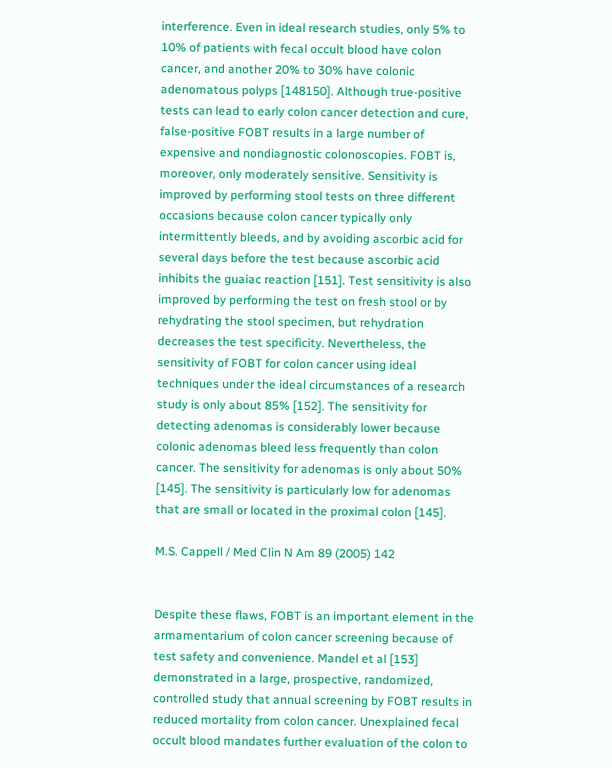interference. Even in ideal research studies, only 5% to 10% of patients with fecal occult blood have colon cancer, and another 20% to 30% have colonic adenomatous polyps [148150]. Although true-positive tests can lead to early colon cancer detection and cure, false-positive FOBT results in a large number of expensive and nondiagnostic colonoscopies. FOBT is, moreover, only moderately sensitive. Sensitivity is improved by performing stool tests on three different occasions because colon cancer typically only intermittently bleeds, and by avoiding ascorbic acid for several days before the test because ascorbic acid inhibits the guaiac reaction [151]. Test sensitivity is also improved by performing the test on fresh stool or by rehydrating the stool specimen, but rehydration decreases the test specificity. Nevertheless, the sensitivity of FOBT for colon cancer using ideal techniques under the ideal circumstances of a research study is only about 85% [152]. The sensitivity for detecting adenomas is considerably lower because colonic adenomas bleed less frequently than colon cancer. The sensitivity for adenomas is only about 50% [145]. The sensitivity is particularly low for adenomas that are small or located in the proximal colon [145].

M.S. Cappell / Med Clin N Am 89 (2005) 142


Despite these flaws, FOBT is an important element in the armamentarium of colon cancer screening because of test safety and convenience. Mandel et al [153] demonstrated in a large, prospective, randomized, controlled study that annual screening by FOBT results in reduced mortality from colon cancer. Unexplained fecal occult blood mandates further evaluation of the colon to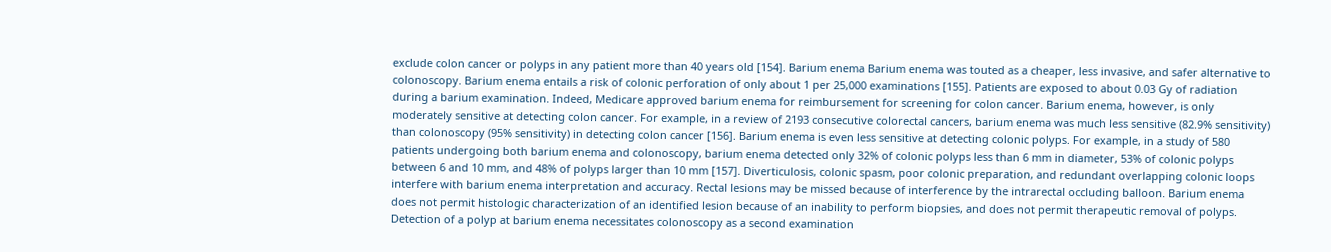exclude colon cancer or polyps in any patient more than 40 years old [154]. Barium enema Barium enema was touted as a cheaper, less invasive, and safer alternative to colonoscopy. Barium enema entails a risk of colonic perforation of only about 1 per 25,000 examinations [155]. Patients are exposed to about 0.03 Gy of radiation during a barium examination. Indeed, Medicare approved barium enema for reimbursement for screening for colon cancer. Barium enema, however, is only moderately sensitive at detecting colon cancer. For example, in a review of 2193 consecutive colorectal cancers, barium enema was much less sensitive (82.9% sensitivity) than colonoscopy (95% sensitivity) in detecting colon cancer [156]. Barium enema is even less sensitive at detecting colonic polyps. For example, in a study of 580 patients undergoing both barium enema and colonoscopy, barium enema detected only 32% of colonic polyps less than 6 mm in diameter, 53% of colonic polyps between 6 and 10 mm, and 48% of polyps larger than 10 mm [157]. Diverticulosis, colonic spasm, poor colonic preparation, and redundant overlapping colonic loops interfere with barium enema interpretation and accuracy. Rectal lesions may be missed because of interference by the intrarectal occluding balloon. Barium enema does not permit histologic characterization of an identified lesion because of an inability to perform biopsies, and does not permit therapeutic removal of polyps. Detection of a polyp at barium enema necessitates colonoscopy as a second examination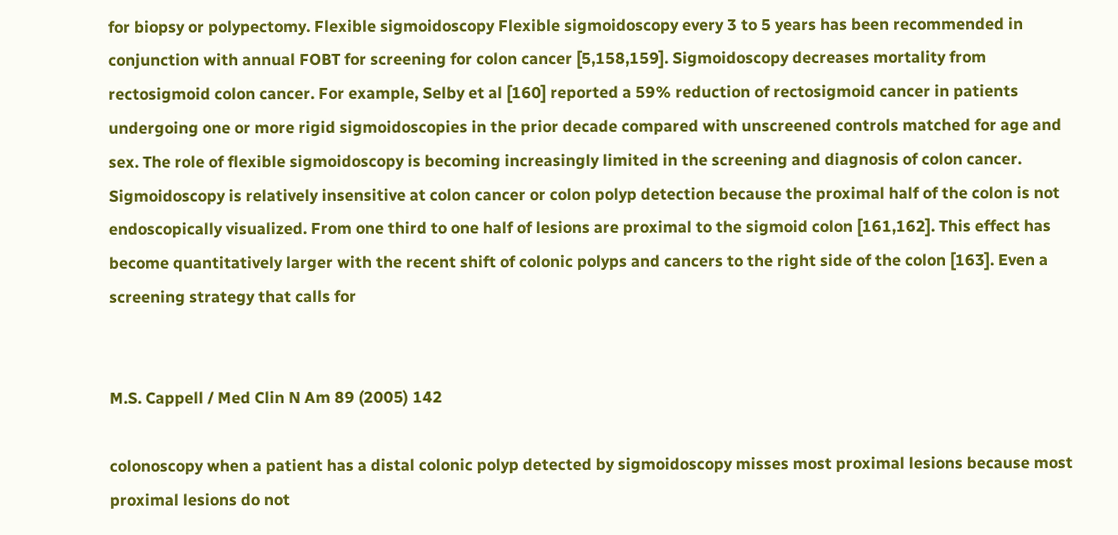for biopsy or polypectomy. Flexible sigmoidoscopy Flexible sigmoidoscopy every 3 to 5 years has been recommended in conjunction with annual FOBT for screening for colon cancer [5,158,159]. Sigmoidoscopy decreases mortality from rectosigmoid colon cancer. For example, Selby et al [160] reported a 59% reduction of rectosigmoid cancer in patients undergoing one or more rigid sigmoidoscopies in the prior decade compared with unscreened controls matched for age and sex. The role of flexible sigmoidoscopy is becoming increasingly limited in the screening and diagnosis of colon cancer. Sigmoidoscopy is relatively insensitive at colon cancer or colon polyp detection because the proximal half of the colon is not endoscopically visualized. From one third to one half of lesions are proximal to the sigmoid colon [161,162]. This effect has become quantitatively larger with the recent shift of colonic polyps and cancers to the right side of the colon [163]. Even a screening strategy that calls for


M.S. Cappell / Med Clin N Am 89 (2005) 142

colonoscopy when a patient has a distal colonic polyp detected by sigmoidoscopy misses most proximal lesions because most proximal lesions do not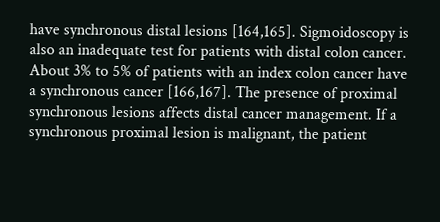have synchronous distal lesions [164,165]. Sigmoidoscopy is also an inadequate test for patients with distal colon cancer. About 3% to 5% of patients with an index colon cancer have a synchronous cancer [166,167]. The presence of proximal synchronous lesions affects distal cancer management. If a synchronous proximal lesion is malignant, the patient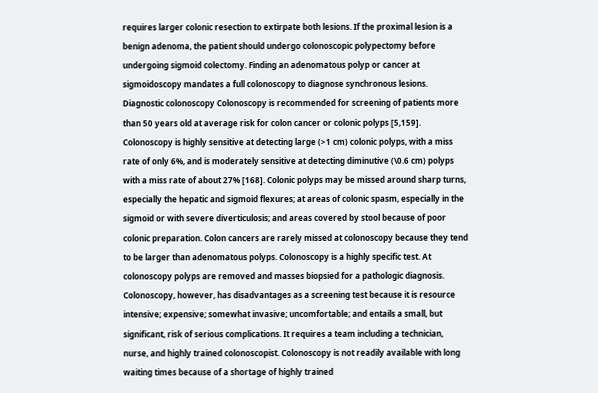requires larger colonic resection to extirpate both lesions. If the proximal lesion is a benign adenoma, the patient should undergo colonoscopic polypectomy before undergoing sigmoid colectomy. Finding an adenomatous polyp or cancer at sigmoidoscopy mandates a full colonoscopy to diagnose synchronous lesions. Diagnostic colonoscopy Colonoscopy is recommended for screening of patients more than 50 years old at average risk for colon cancer or colonic polyps [5,159]. Colonoscopy is highly sensitive at detecting large (>1 cm) colonic polyps, with a miss rate of only 6%, and is moderately sensitive at detecting diminutive (\0.6 cm) polyps with a miss rate of about 27% [168]. Colonic polyps may be missed around sharp turns, especially the hepatic and sigmoid flexures; at areas of colonic spasm, especially in the sigmoid or with severe diverticulosis; and areas covered by stool because of poor colonic preparation. Colon cancers are rarely missed at colonoscopy because they tend to be larger than adenomatous polyps. Colonoscopy is a highly specific test. At colonoscopy polyps are removed and masses biopsied for a pathologic diagnosis. Colonoscopy, however, has disadvantages as a screening test because it is resource intensive; expensive; somewhat invasive; uncomfortable; and entails a small, but significant, risk of serious complications. It requires a team including a technician, nurse, and highly trained colonoscopist. Colonoscopy is not readily available with long waiting times because of a shortage of highly trained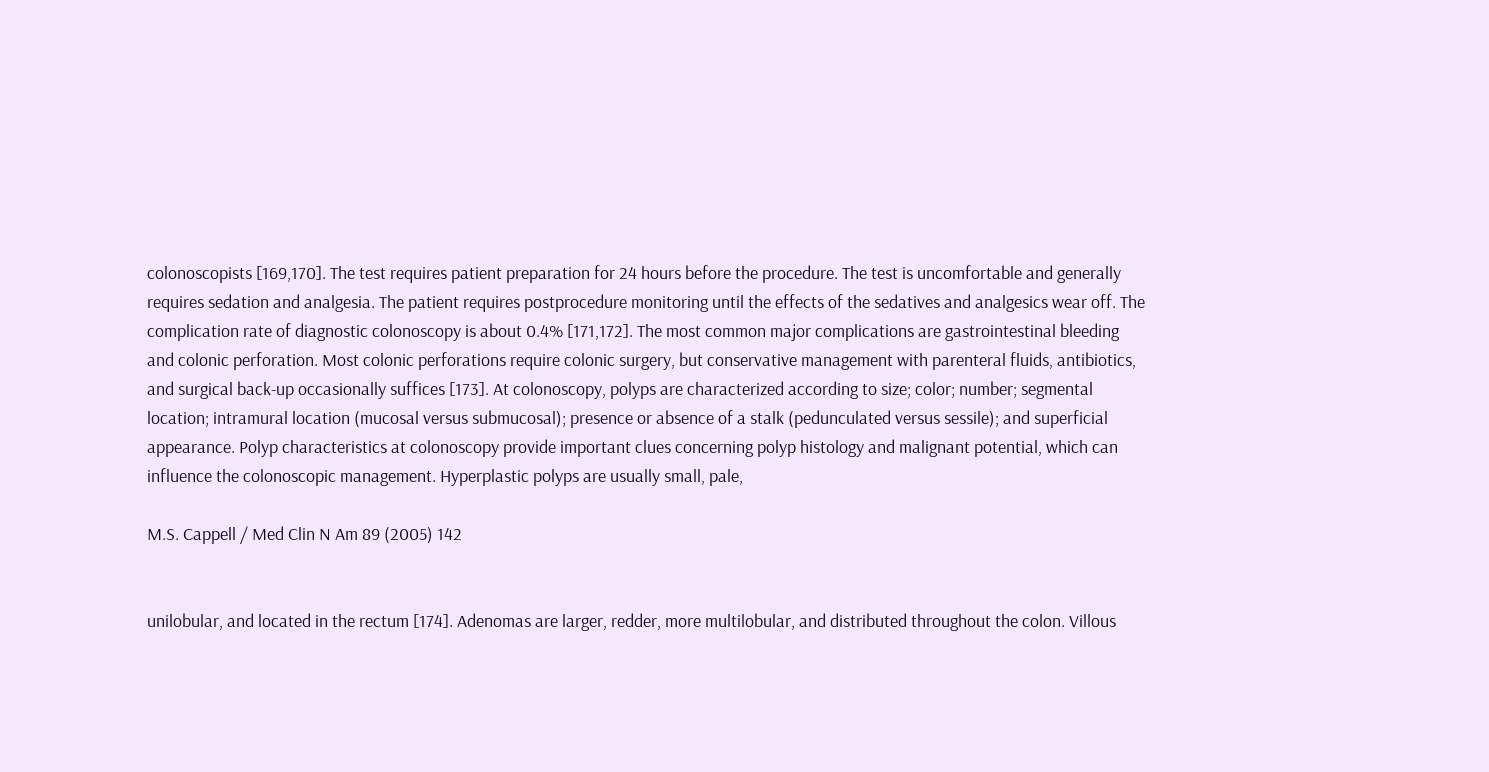colonoscopists [169,170]. The test requires patient preparation for 24 hours before the procedure. The test is uncomfortable and generally requires sedation and analgesia. The patient requires postprocedure monitoring until the effects of the sedatives and analgesics wear off. The complication rate of diagnostic colonoscopy is about 0.4% [171,172]. The most common major complications are gastrointestinal bleeding and colonic perforation. Most colonic perforations require colonic surgery, but conservative management with parenteral fluids, antibiotics, and surgical back-up occasionally suffices [173]. At colonoscopy, polyps are characterized according to size; color; number; segmental location; intramural location (mucosal versus submucosal); presence or absence of a stalk (pedunculated versus sessile); and superficial appearance. Polyp characteristics at colonoscopy provide important clues concerning polyp histology and malignant potential, which can influence the colonoscopic management. Hyperplastic polyps are usually small, pale,

M.S. Cappell / Med Clin N Am 89 (2005) 142


unilobular, and located in the rectum [174]. Adenomas are larger, redder, more multilobular, and distributed throughout the colon. Villous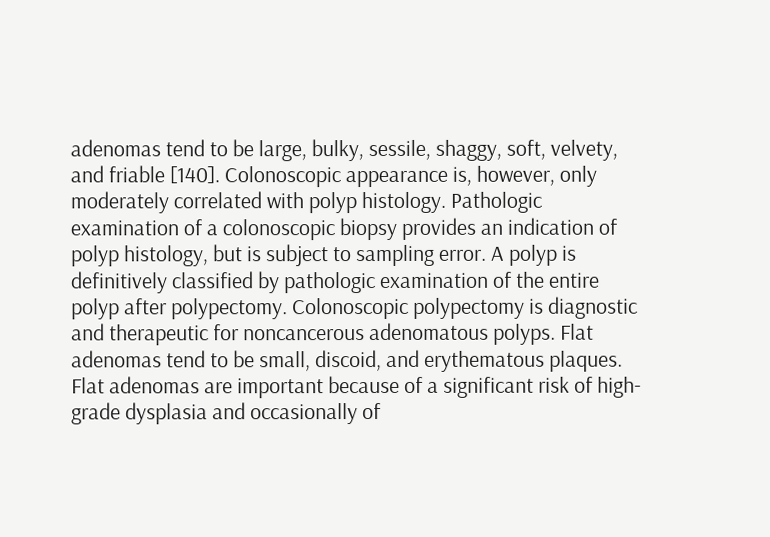adenomas tend to be large, bulky, sessile, shaggy, soft, velvety, and friable [140]. Colonoscopic appearance is, however, only moderately correlated with polyp histology. Pathologic examination of a colonoscopic biopsy provides an indication of polyp histology, but is subject to sampling error. A polyp is definitively classified by pathologic examination of the entire polyp after polypectomy. Colonoscopic polypectomy is diagnostic and therapeutic for noncancerous adenomatous polyps. Flat adenomas tend to be small, discoid, and erythematous plaques. Flat adenomas are important because of a significant risk of high-grade dysplasia and occasionally of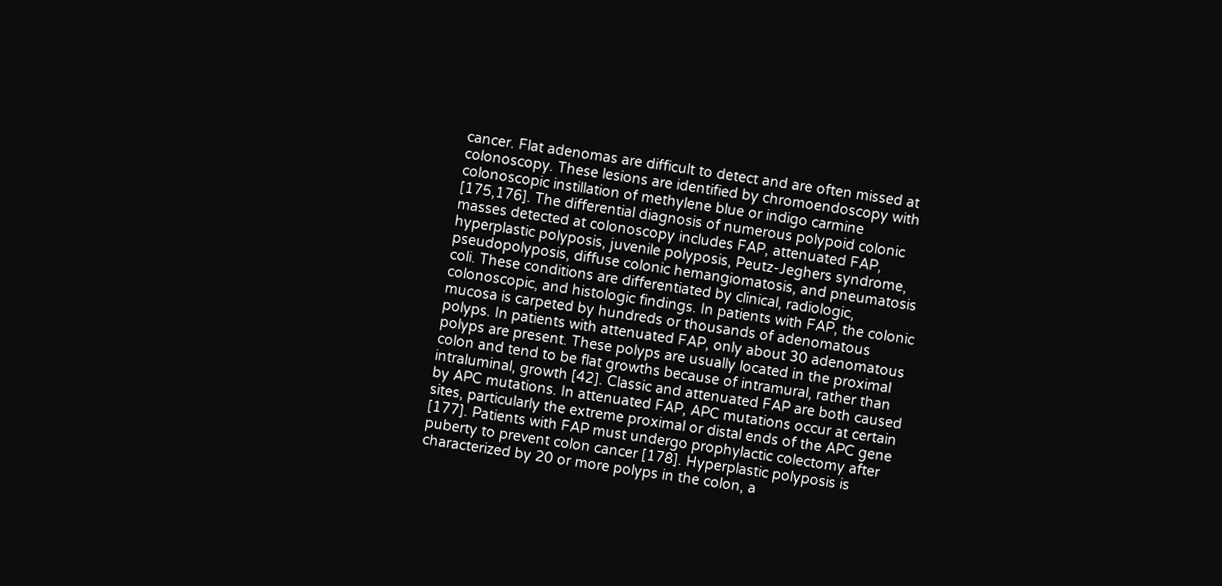cancer. Flat adenomas are difficult to detect and are often missed at colonoscopy. These lesions are identified by chromoendoscopy with colonoscopic instillation of methylene blue or indigo carmine [175,176]. The differential diagnosis of numerous polypoid colonic masses detected at colonoscopy includes FAP, attenuated FAP, hyperplastic polyposis, juvenile polyposis, Peutz-Jeghers syndrome, pseudopolyposis, diffuse colonic hemangiomatosis, and pneumatosis coli. These conditions are differentiated by clinical, radiologic, colonoscopic, and histologic findings. In patients with FAP, the colonic mucosa is carpeted by hundreds or thousands of adenomatous polyps. In patients with attenuated FAP, only about 30 adenomatous polyps are present. These polyps are usually located in the proximal colon and tend to be flat growths because of intramural, rather than intraluminal, growth [42]. Classic and attenuated FAP are both caused by APC mutations. In attenuated FAP, APC mutations occur at certain sites, particularly the extreme proximal or distal ends of the APC gene [177]. Patients with FAP must undergo prophylactic colectomy after puberty to prevent colon cancer [178]. Hyperplastic polyposis is characterized by 20 or more polyps in the colon, a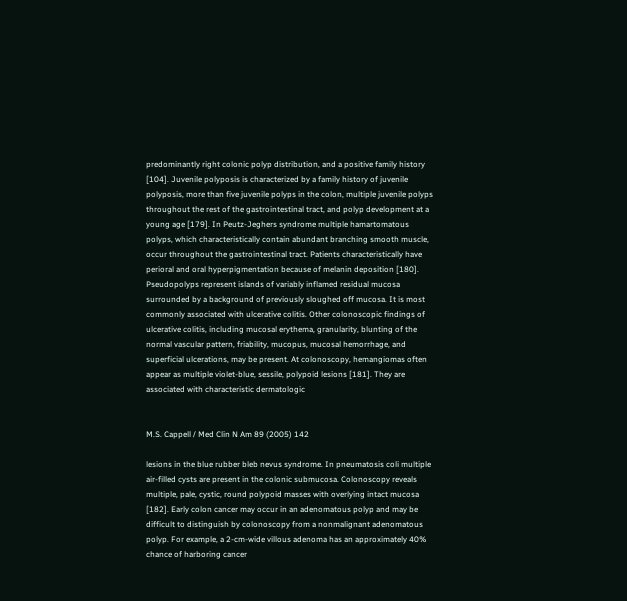predominantly right colonic polyp distribution, and a positive family history [104]. Juvenile polyposis is characterized by a family history of juvenile polyposis, more than five juvenile polyps in the colon, multiple juvenile polyps throughout the rest of the gastrointestinal tract, and polyp development at a young age [179]. In Peutz-Jeghers syndrome multiple hamartomatous polyps, which characteristically contain abundant branching smooth muscle, occur throughout the gastrointestinal tract. Patients characteristically have perioral and oral hyperpigmentation because of melanin deposition [180]. Pseudopolyps represent islands of variably inflamed residual mucosa surrounded by a background of previously sloughed off mucosa. It is most commonly associated with ulcerative colitis. Other colonoscopic findings of ulcerative colitis, including mucosal erythema, granularity, blunting of the normal vascular pattern, friability, mucopus, mucosal hemorrhage, and superficial ulcerations, may be present. At colonoscopy, hemangiomas often appear as multiple violet-blue, sessile, polypoid lesions [181]. They are associated with characteristic dermatologic


M.S. Cappell / Med Clin N Am 89 (2005) 142

lesions in the blue rubber bleb nevus syndrome. In pneumatosis coli multiple air-filled cysts are present in the colonic submucosa. Colonoscopy reveals multiple, pale, cystic, round polypoid masses with overlying intact mucosa [182]. Early colon cancer may occur in an adenomatous polyp and may be difficult to distinguish by colonoscopy from a nonmalignant adenomatous polyp. For example, a 2-cm-wide villous adenoma has an approximately 40% chance of harboring cancer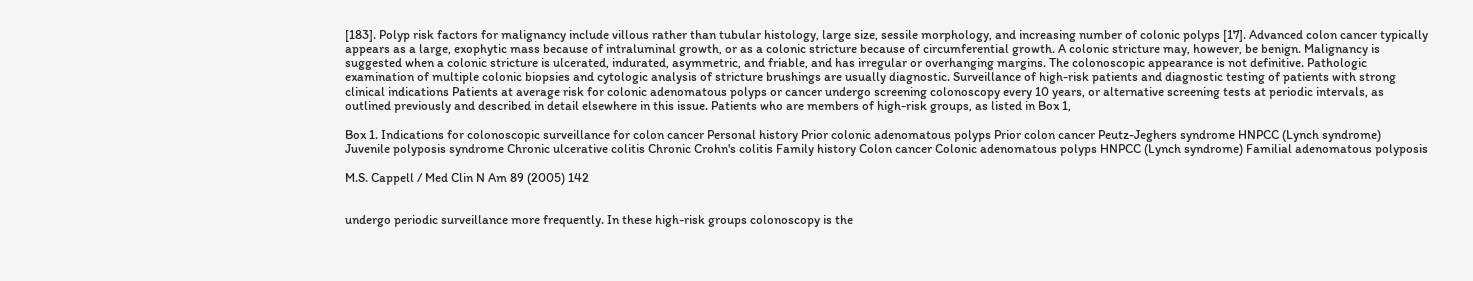[183]. Polyp risk factors for malignancy include villous rather than tubular histology, large size, sessile morphology, and increasing number of colonic polyps [17]. Advanced colon cancer typically appears as a large, exophytic mass because of intraluminal growth, or as a colonic stricture because of circumferential growth. A colonic stricture may, however, be benign. Malignancy is suggested when a colonic stricture is ulcerated, indurated, asymmetric, and friable, and has irregular or overhanging margins. The colonoscopic appearance is not definitive. Pathologic examination of multiple colonic biopsies and cytologic analysis of stricture brushings are usually diagnostic. Surveillance of high-risk patients and diagnostic testing of patients with strong clinical indications Patients at average risk for colonic adenomatous polyps or cancer undergo screening colonoscopy every 10 years, or alternative screening tests at periodic intervals, as outlined previously and described in detail elsewhere in this issue. Patients who are members of high-risk groups, as listed in Box 1,

Box 1. Indications for colonoscopic surveillance for colon cancer Personal history Prior colonic adenomatous polyps Prior colon cancer Peutz-Jeghers syndrome HNPCC (Lynch syndrome) Juvenile polyposis syndrome Chronic ulcerative colitis Chronic Crohn's colitis Family history Colon cancer Colonic adenomatous polyps HNPCC (Lynch syndrome) Familial adenomatous polyposis

M.S. Cappell / Med Clin N Am 89 (2005) 142


undergo periodic surveillance more frequently. In these high-risk groups colonoscopy is the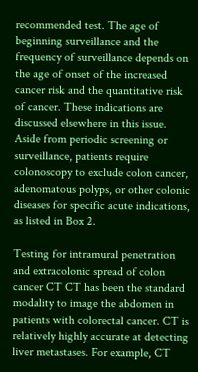recommended test. The age of beginning surveillance and the frequency of surveillance depends on the age of onset of the increased cancer risk and the quantitative risk of cancer. These indications are discussed elsewhere in this issue. Aside from periodic screening or surveillance, patients require colonoscopy to exclude colon cancer, adenomatous polyps, or other colonic diseases for specific acute indications, as listed in Box 2.

Testing for intramural penetration and extracolonic spread of colon cancer CT CT has been the standard modality to image the abdomen in patients with colorectal cancer. CT is relatively highly accurate at detecting liver metastases. For example, CT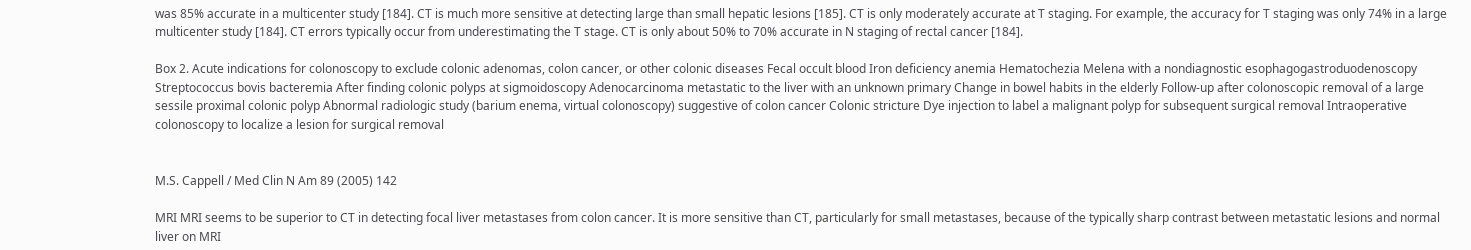was 85% accurate in a multicenter study [184]. CT is much more sensitive at detecting large than small hepatic lesions [185]. CT is only moderately accurate at T staging. For example, the accuracy for T staging was only 74% in a large multicenter study [184]. CT errors typically occur from underestimating the T stage. CT is only about 50% to 70% accurate in N staging of rectal cancer [184].

Box 2. Acute indications for colonoscopy to exclude colonic adenomas, colon cancer, or other colonic diseases Fecal occult blood Iron deficiency anemia Hematochezia Melena with a nondiagnostic esophagogastroduodenoscopy Streptococcus bovis bacteremia After finding colonic polyps at sigmoidoscopy Adenocarcinoma metastatic to the liver with an unknown primary Change in bowel habits in the elderly Follow-up after colonoscopic removal of a large sessile proximal colonic polyp Abnormal radiologic study (barium enema, virtual colonoscopy) suggestive of colon cancer Colonic stricture Dye injection to label a malignant polyp for subsequent surgical removal Intraoperative colonoscopy to localize a lesion for surgical removal


M.S. Cappell / Med Clin N Am 89 (2005) 142

MRI MRI seems to be superior to CT in detecting focal liver metastases from colon cancer. It is more sensitive than CT, particularly for small metastases, because of the typically sharp contrast between metastatic lesions and normal liver on MRI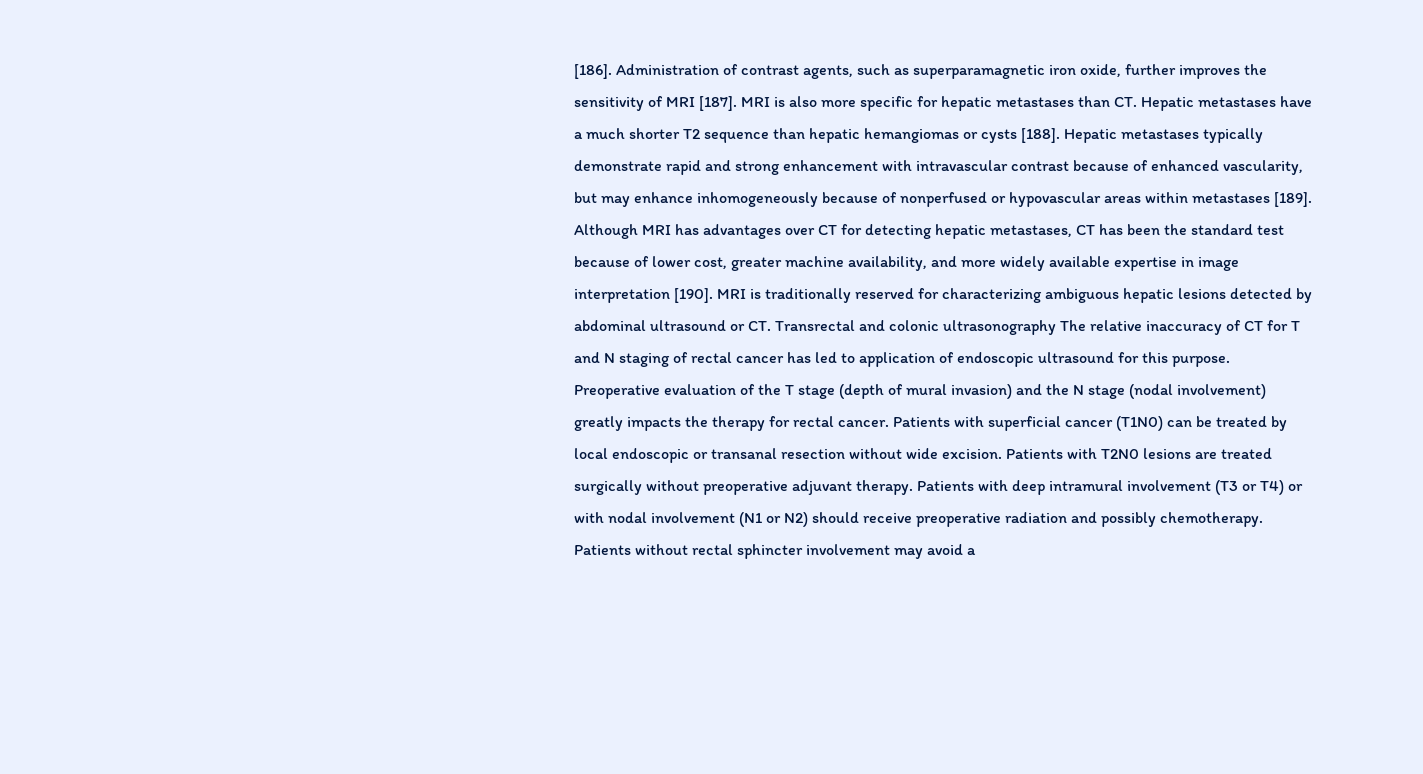[186]. Administration of contrast agents, such as superparamagnetic iron oxide, further improves the sensitivity of MRI [187]. MRI is also more specific for hepatic metastases than CT. Hepatic metastases have a much shorter T2 sequence than hepatic hemangiomas or cysts [188]. Hepatic metastases typically demonstrate rapid and strong enhancement with intravascular contrast because of enhanced vascularity, but may enhance inhomogeneously because of nonperfused or hypovascular areas within metastases [189]. Although MRI has advantages over CT for detecting hepatic metastases, CT has been the standard test because of lower cost, greater machine availability, and more widely available expertise in image interpretation [190]. MRI is traditionally reserved for characterizing ambiguous hepatic lesions detected by abdominal ultrasound or CT. Transrectal and colonic ultrasonography The relative inaccuracy of CT for T and N staging of rectal cancer has led to application of endoscopic ultrasound for this purpose. Preoperative evaluation of the T stage (depth of mural invasion) and the N stage (nodal involvement) greatly impacts the therapy for rectal cancer. Patients with superficial cancer (T1N0) can be treated by local endoscopic or transanal resection without wide excision. Patients with T2N0 lesions are treated surgically without preoperative adjuvant therapy. Patients with deep intramural involvement (T3 or T4) or with nodal involvement (N1 or N2) should receive preoperative radiation and possibly chemotherapy. Patients without rectal sphincter involvement may avoid a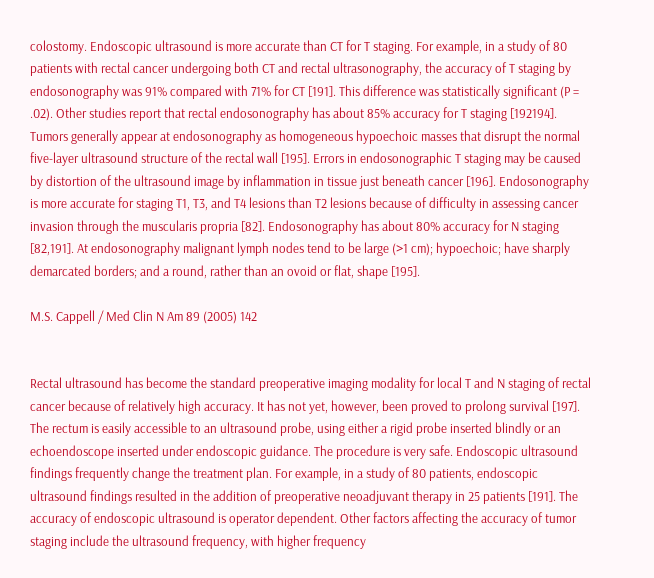colostomy. Endoscopic ultrasound is more accurate than CT for T staging. For example, in a study of 80 patients with rectal cancer undergoing both CT and rectal ultrasonography, the accuracy of T staging by endosonography was 91% compared with 71% for CT [191]. This difference was statistically significant (P = .02). Other studies report that rectal endosonography has about 85% accuracy for T staging [192194]. Tumors generally appear at endosonography as homogeneous hypoechoic masses that disrupt the normal five-layer ultrasound structure of the rectal wall [195]. Errors in endosonographic T staging may be caused by distortion of the ultrasound image by inflammation in tissue just beneath cancer [196]. Endosonography is more accurate for staging T1, T3, and T4 lesions than T2 lesions because of difficulty in assessing cancer invasion through the muscularis propria [82]. Endosonography has about 80% accuracy for N staging [82,191]. At endosonography malignant lymph nodes tend to be large (>1 cm); hypoechoic; have sharply demarcated borders; and a round, rather than an ovoid or flat, shape [195].

M.S. Cappell / Med Clin N Am 89 (2005) 142


Rectal ultrasound has become the standard preoperative imaging modality for local T and N staging of rectal cancer because of relatively high accuracy. It has not yet, however, been proved to prolong survival [197]. The rectum is easily accessible to an ultrasound probe, using either a rigid probe inserted blindly or an echoendoscope inserted under endoscopic guidance. The procedure is very safe. Endoscopic ultrasound findings frequently change the treatment plan. For example, in a study of 80 patients, endoscopic ultrasound findings resulted in the addition of preoperative neoadjuvant therapy in 25 patients [191]. The accuracy of endoscopic ultrasound is operator dependent. Other factors affecting the accuracy of tumor staging include the ultrasound frequency, with higher frequency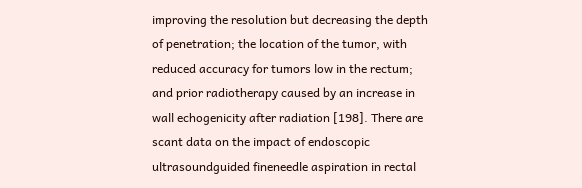improving the resolution but decreasing the depth of penetration; the location of the tumor, with reduced accuracy for tumors low in the rectum; and prior radiotherapy caused by an increase in wall echogenicity after radiation [198]. There are scant data on the impact of endoscopic ultrasoundguided fineneedle aspiration in rectal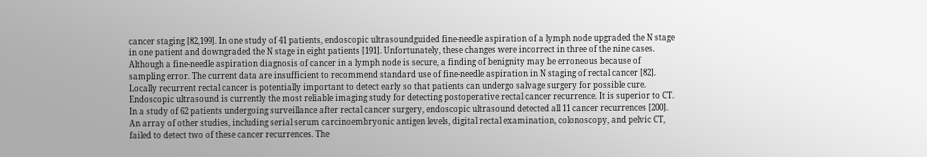cancer staging [82,199]. In one study of 41 patients, endoscopic ultrasoundguided fine-needle aspiration of a lymph node upgraded the N stage in one patient and downgraded the N stage in eight patients [191]. Unfortunately, these changes were incorrect in three of the nine cases. Although a fine-needle aspiration diagnosis of cancer in a lymph node is secure, a finding of benignity may be erroneous because of sampling error. The current data are insufficient to recommend standard use of fine-needle aspiration in N staging of rectal cancer [82]. Locally recurrent rectal cancer is potentially important to detect early so that patients can undergo salvage surgery for possible cure. Endoscopic ultrasound is currently the most reliable imaging study for detecting postoperative rectal cancer recurrence. It is superior to CT. In a study of 62 patients undergoing surveillance after rectal cancer surgery, endoscopic ultrasound detected all 11 cancer recurrences [200]. An array of other studies, including serial serum carcinoembryonic antigen levels, digital rectal examination, colonoscopy, and pelvic CT, failed to detect two of these cancer recurrences. The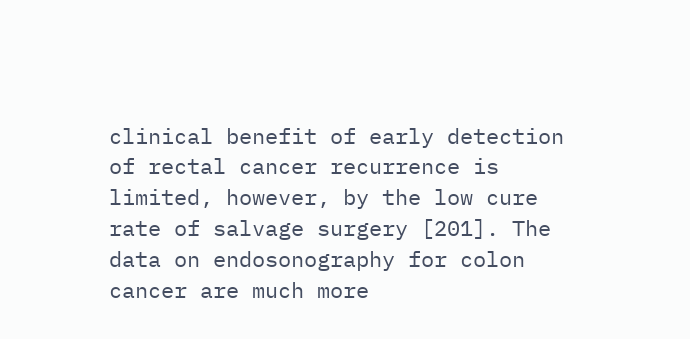clinical benefit of early detection of rectal cancer recurrence is limited, however, by the low cure rate of salvage surgery [201]. The data on endosonography for colon cancer are much more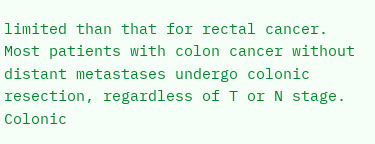limited than that for rectal cancer. Most patients with colon cancer without distant metastases undergo colonic resection, regardless of T or N stage. Colonic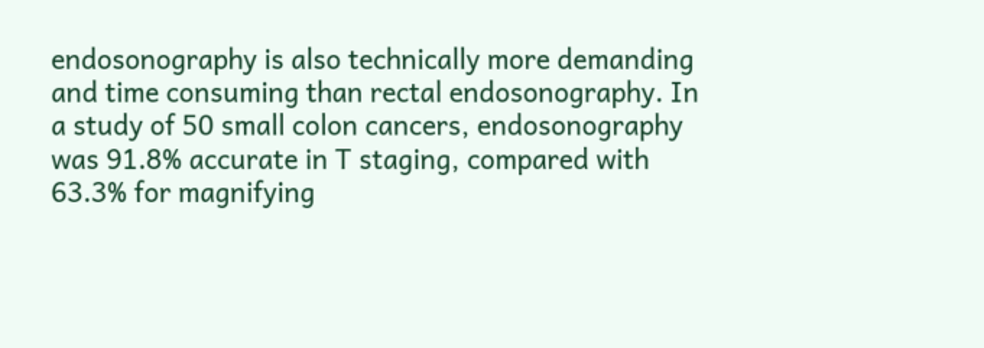endosonography is also technically more demanding and time consuming than rectal endosonography. In a study of 50 small colon cancers, endosonography was 91.8% accurate in T staging, compared with 63.3% for magnifying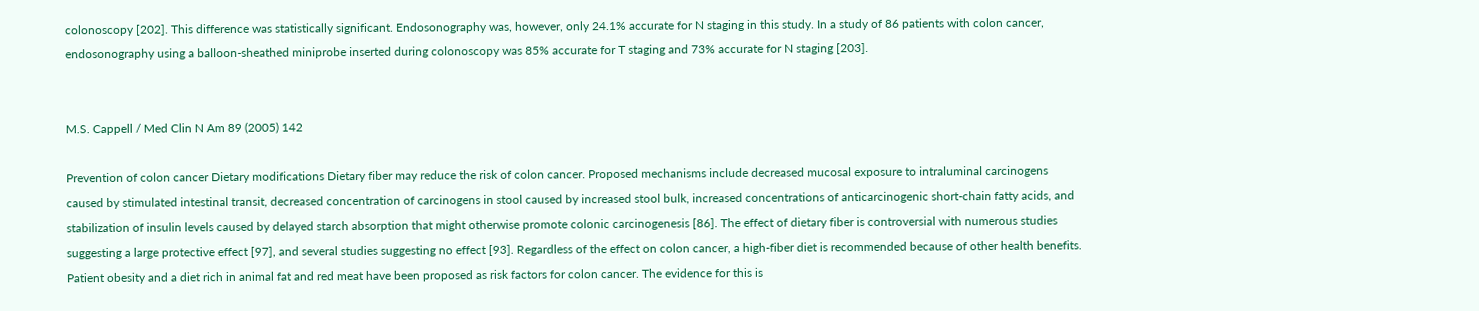colonoscopy [202]. This difference was statistically significant. Endosonography was, however, only 24.1% accurate for N staging in this study. In a study of 86 patients with colon cancer, endosonography using a balloon-sheathed miniprobe inserted during colonoscopy was 85% accurate for T staging and 73% accurate for N staging [203].


M.S. Cappell / Med Clin N Am 89 (2005) 142

Prevention of colon cancer Dietary modifications Dietary fiber may reduce the risk of colon cancer. Proposed mechanisms include decreased mucosal exposure to intraluminal carcinogens caused by stimulated intestinal transit, decreased concentration of carcinogens in stool caused by increased stool bulk, increased concentrations of anticarcinogenic short-chain fatty acids, and stabilization of insulin levels caused by delayed starch absorption that might otherwise promote colonic carcinogenesis [86]. The effect of dietary fiber is controversial with numerous studies suggesting a large protective effect [97], and several studies suggesting no effect [93]. Regardless of the effect on colon cancer, a high-fiber diet is recommended because of other health benefits. Patient obesity and a diet rich in animal fat and red meat have been proposed as risk factors for colon cancer. The evidence for this is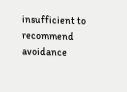insufficient to recommend avoidance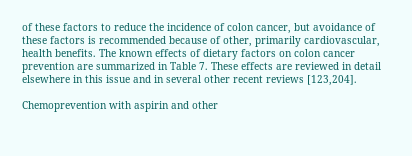of these factors to reduce the incidence of colon cancer, but avoidance of these factors is recommended because of other, primarily cardiovascular, health benefits. The known effects of dietary factors on colon cancer prevention are summarized in Table 7. These effects are reviewed in detail elsewhere in this issue and in several other recent reviews [123,204].

Chemoprevention with aspirin and other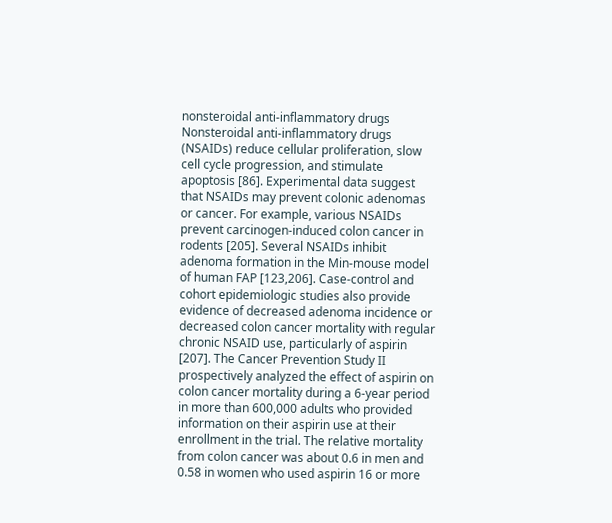nonsteroidal anti-inflammatory drugs Nonsteroidal anti-inflammatory drugs (NSAIDs) reduce cellular proliferation, slow cell cycle progression, and stimulate apoptosis [86]. Experimental data suggest that NSAIDs may prevent colonic adenomas or cancer. For example, various NSAIDs prevent carcinogen-induced colon cancer in rodents [205]. Several NSAIDs inhibit adenoma formation in the Min-mouse model of human FAP [123,206]. Case-control and cohort epidemiologic studies also provide evidence of decreased adenoma incidence or decreased colon cancer mortality with regular chronic NSAID use, particularly of aspirin [207]. The Cancer Prevention Study II prospectively analyzed the effect of aspirin on colon cancer mortality during a 6-year period in more than 600,000 adults who provided information on their aspirin use at their enrollment in the trial. The relative mortality from colon cancer was about 0.6 in men and 0.58 in women who used aspirin 16 or more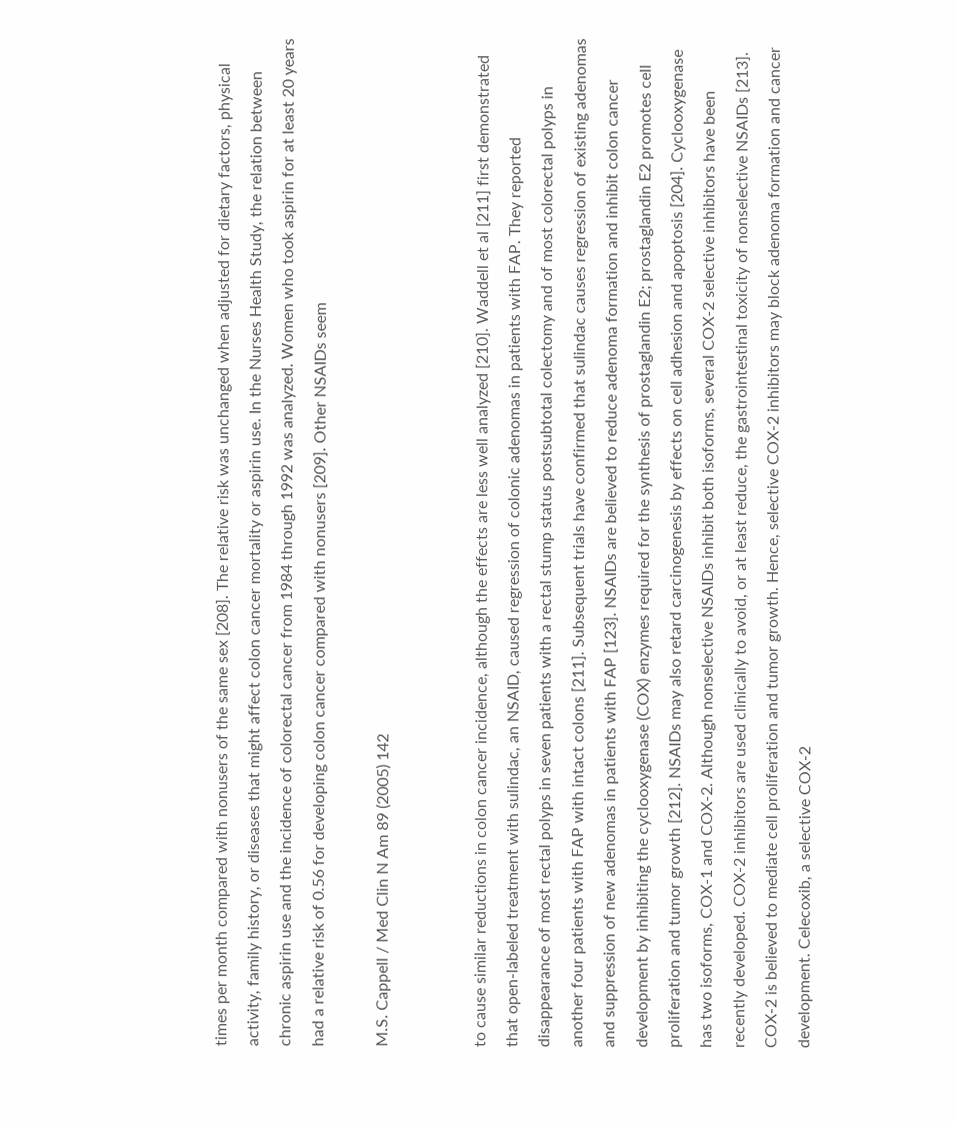times per month compared with nonusers of the same sex [208]. The relative risk was unchanged when adjusted for dietary factors, physical activity, family history, or diseases that might affect colon cancer mortality or aspirin use. In the Nurses Health Study, the relation between chronic aspirin use and the incidence of colorectal cancer from 1984 through 1992 was analyzed. Women who took aspirin for at least 20 years had a relative risk of 0.56 for developing colon cancer compared with nonusers [209]. Other NSAIDs seem

M.S. Cappell / Med Clin N Am 89 (2005) 142


to cause similar reductions in colon cancer incidence, although the effects are less well analyzed [210]. Waddell et al [211] first demonstrated that open-labeled treatment with sulindac, an NSAID, caused regression of colonic adenomas in patients with FAP. They reported disappearance of most rectal polyps in seven patients with a rectal stump status postsubtotal colectomy and of most colorectal polyps in another four patients with FAP with intact colons [211]. Subsequent trials have confirmed that sulindac causes regression of existing adenomas and suppression of new adenomas in patients with FAP [123]. NSAIDs are believed to reduce adenoma formation and inhibit colon cancer development by inhibiting the cyclooxygenase (COX) enzymes required for the synthesis of prostaglandin E2; prostaglandin E2 promotes cell proliferation and tumor growth [212]. NSAIDs may also retard carcinogenesis by effects on cell adhesion and apoptosis [204]. Cyclooxygenase has two isoforms, COX-1 and COX-2. Although nonselective NSAIDs inhibit both isoforms, several COX-2 selective inhibitors have been recently developed. COX-2 inhibitors are used clinically to avoid, or at least reduce, the gastrointestinal toxicity of nonselective NSAIDs [213]. COX-2 is believed to mediate cell proliferation and tumor growth. Hence, selective COX-2 inhibitors may block adenoma formation and cancer development. Celecoxib, a selective COX-2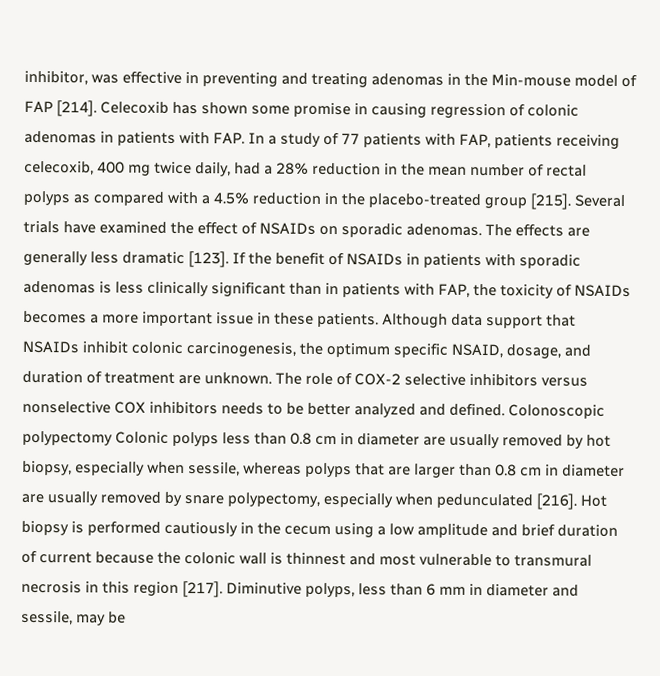inhibitor, was effective in preventing and treating adenomas in the Min-mouse model of FAP [214]. Celecoxib has shown some promise in causing regression of colonic adenomas in patients with FAP. In a study of 77 patients with FAP, patients receiving celecoxib, 400 mg twice daily, had a 28% reduction in the mean number of rectal polyps as compared with a 4.5% reduction in the placebo-treated group [215]. Several trials have examined the effect of NSAIDs on sporadic adenomas. The effects are generally less dramatic [123]. If the benefit of NSAIDs in patients with sporadic adenomas is less clinically significant than in patients with FAP, the toxicity of NSAIDs becomes a more important issue in these patients. Although data support that NSAIDs inhibit colonic carcinogenesis, the optimum specific NSAID, dosage, and duration of treatment are unknown. The role of COX-2 selective inhibitors versus nonselective COX inhibitors needs to be better analyzed and defined. Colonoscopic polypectomy Colonic polyps less than 0.8 cm in diameter are usually removed by hot biopsy, especially when sessile, whereas polyps that are larger than 0.8 cm in diameter are usually removed by snare polypectomy, especially when pedunculated [216]. Hot biopsy is performed cautiously in the cecum using a low amplitude and brief duration of current because the colonic wall is thinnest and most vulnerable to transmural necrosis in this region [217]. Diminutive polyps, less than 6 mm in diameter and sessile, may be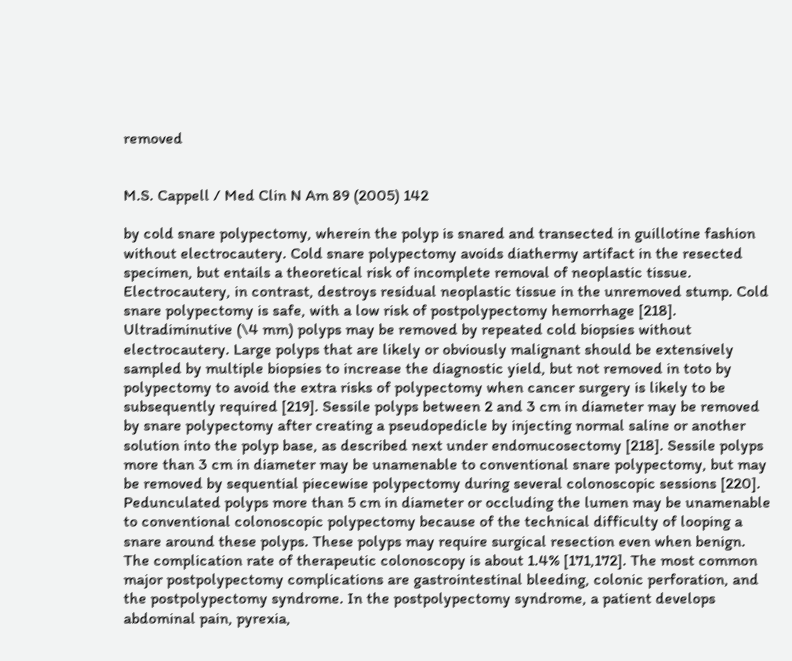removed


M.S. Cappell / Med Clin N Am 89 (2005) 142

by cold snare polypectomy, wherein the polyp is snared and transected in guillotine fashion without electrocautery. Cold snare polypectomy avoids diathermy artifact in the resected specimen, but entails a theoretical risk of incomplete removal of neoplastic tissue. Electrocautery, in contrast, destroys residual neoplastic tissue in the unremoved stump. Cold snare polypectomy is safe, with a low risk of postpolypectomy hemorrhage [218]. Ultradiminutive (\4 mm) polyps may be removed by repeated cold biopsies without electrocautery. Large polyps that are likely or obviously malignant should be extensively sampled by multiple biopsies to increase the diagnostic yield, but not removed in toto by polypectomy to avoid the extra risks of polypectomy when cancer surgery is likely to be subsequently required [219]. Sessile polyps between 2 and 3 cm in diameter may be removed by snare polypectomy after creating a pseudopedicle by injecting normal saline or another solution into the polyp base, as described next under endomucosectomy [218]. Sessile polyps more than 3 cm in diameter may be unamenable to conventional snare polypectomy, but may be removed by sequential piecewise polypectomy during several colonoscopic sessions [220]. Pedunculated polyps more than 5 cm in diameter or occluding the lumen may be unamenable to conventional colonoscopic polypectomy because of the technical difficulty of looping a snare around these polyps. These polyps may require surgical resection even when benign. The complication rate of therapeutic colonoscopy is about 1.4% [171,172]. The most common major postpolypectomy complications are gastrointestinal bleeding, colonic perforation, and the postpolypectomy syndrome. In the postpolypectomy syndrome, a patient develops abdominal pain, pyrexia,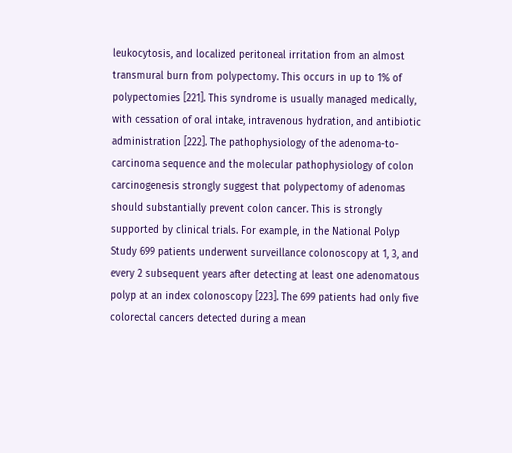leukocytosis, and localized peritoneal irritation from an almost transmural burn from polypectomy. This occurs in up to 1% of polypectomies [221]. This syndrome is usually managed medically, with cessation of oral intake, intravenous hydration, and antibiotic administration [222]. The pathophysiology of the adenoma-to-carcinoma sequence and the molecular pathophysiology of colon carcinogenesis strongly suggest that polypectomy of adenomas should substantially prevent colon cancer. This is strongly supported by clinical trials. For example, in the National Polyp Study 699 patients underwent surveillance colonoscopy at 1, 3, and every 2 subsequent years after detecting at least one adenomatous polyp at an index colonoscopy [223]. The 699 patients had only five colorectal cancers detected during a mean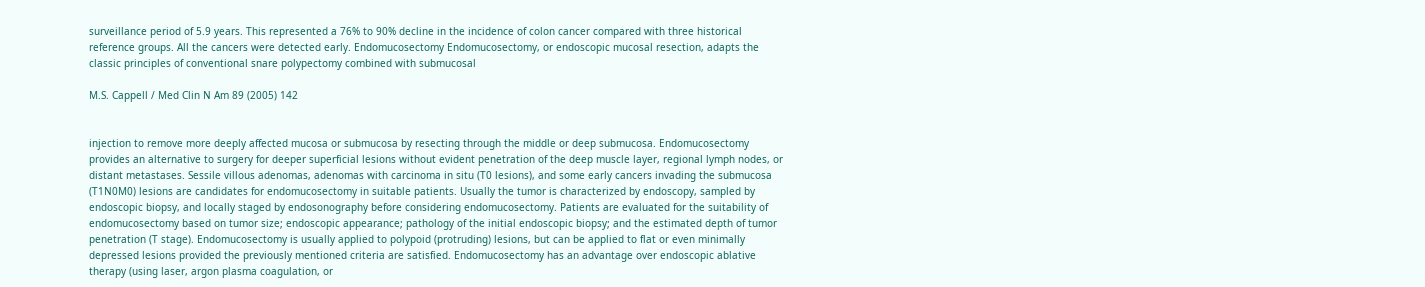surveillance period of 5.9 years. This represented a 76% to 90% decline in the incidence of colon cancer compared with three historical reference groups. All the cancers were detected early. Endomucosectomy Endomucosectomy, or endoscopic mucosal resection, adapts the classic principles of conventional snare polypectomy combined with submucosal

M.S. Cappell / Med Clin N Am 89 (2005) 142


injection to remove more deeply affected mucosa or submucosa by resecting through the middle or deep submucosa. Endomucosectomy provides an alternative to surgery for deeper superficial lesions without evident penetration of the deep muscle layer, regional lymph nodes, or distant metastases. Sessile villous adenomas, adenomas with carcinoma in situ (T0 lesions), and some early cancers invading the submucosa (T1N0M0) lesions are candidates for endomucosectomy in suitable patients. Usually the tumor is characterized by endoscopy, sampled by endoscopic biopsy, and locally staged by endosonography before considering endomucosectomy. Patients are evaluated for the suitability of endomucosectomy based on tumor size; endoscopic appearance; pathology of the initial endoscopic biopsy; and the estimated depth of tumor penetration (T stage). Endomucosectomy is usually applied to polypoid (protruding) lesions, but can be applied to flat or even minimally depressed lesions provided the previously mentioned criteria are satisfied. Endomucosectomy has an advantage over endoscopic ablative therapy (using laser, argon plasma coagulation, or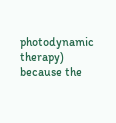photodynamic therapy) because the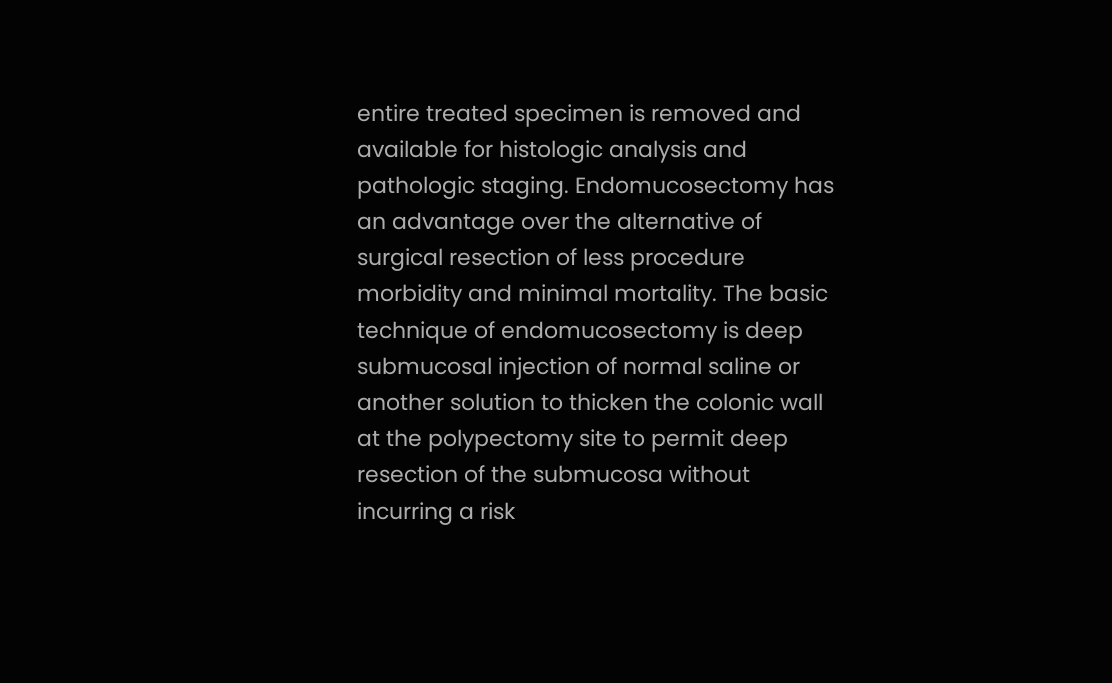entire treated specimen is removed and available for histologic analysis and pathologic staging. Endomucosectomy has an advantage over the alternative of surgical resection of less procedure morbidity and minimal mortality. The basic technique of endomucosectomy is deep submucosal injection of normal saline or another solution to thicken the colonic wall at the polypectomy site to permit deep resection of the submucosa without incurring a risk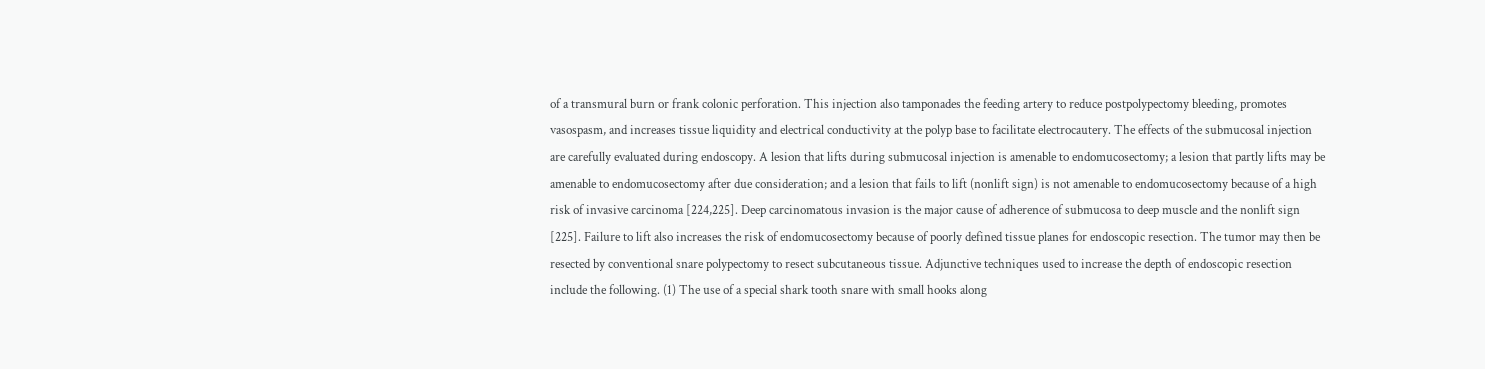of a transmural burn or frank colonic perforation. This injection also tamponades the feeding artery to reduce postpolypectomy bleeding, promotes vasospasm, and increases tissue liquidity and electrical conductivity at the polyp base to facilitate electrocautery. The effects of the submucosal injection are carefully evaluated during endoscopy. A lesion that lifts during submucosal injection is amenable to endomucosectomy; a lesion that partly lifts may be amenable to endomucosectomy after due consideration; and a lesion that fails to lift (nonlift sign) is not amenable to endomucosectomy because of a high risk of invasive carcinoma [224,225]. Deep carcinomatous invasion is the major cause of adherence of submucosa to deep muscle and the nonlift sign [225]. Failure to lift also increases the risk of endomucosectomy because of poorly defined tissue planes for endoscopic resection. The tumor may then be resected by conventional snare polypectomy to resect subcutaneous tissue. Adjunctive techniques used to increase the depth of endoscopic resection include the following. (1) The use of a special shark tooth snare with small hooks along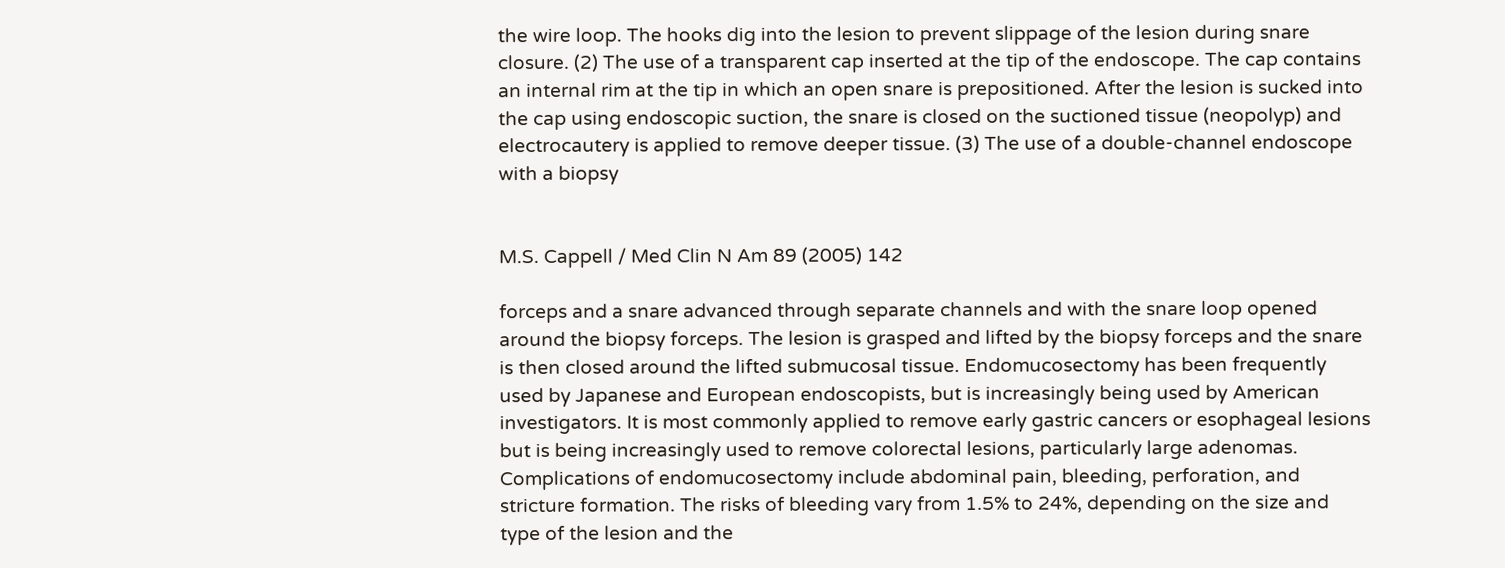the wire loop. The hooks dig into the lesion to prevent slippage of the lesion during snare closure. (2) The use of a transparent cap inserted at the tip of the endoscope. The cap contains an internal rim at the tip in which an open snare is prepositioned. After the lesion is sucked into the cap using endoscopic suction, the snare is closed on the suctioned tissue (neopolyp) and electrocautery is applied to remove deeper tissue. (3) The use of a double-channel endoscope with a biopsy


M.S. Cappell / Med Clin N Am 89 (2005) 142

forceps and a snare advanced through separate channels and with the snare loop opened around the biopsy forceps. The lesion is grasped and lifted by the biopsy forceps and the snare is then closed around the lifted submucosal tissue. Endomucosectomy has been frequently used by Japanese and European endoscopists, but is increasingly being used by American investigators. It is most commonly applied to remove early gastric cancers or esophageal lesions but is being increasingly used to remove colorectal lesions, particularly large adenomas. Complications of endomucosectomy include abdominal pain, bleeding, perforation, and stricture formation. The risks of bleeding vary from 1.5% to 24%, depending on the size and type of the lesion and the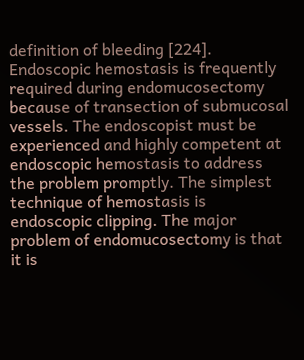definition of bleeding [224]. Endoscopic hemostasis is frequently required during endomucosectomy because of transection of submucosal vessels. The endoscopist must be experienced and highly competent at endoscopic hemostasis to address the problem promptly. The simplest technique of hemostasis is endoscopic clipping. The major problem of endomucosectomy is that it is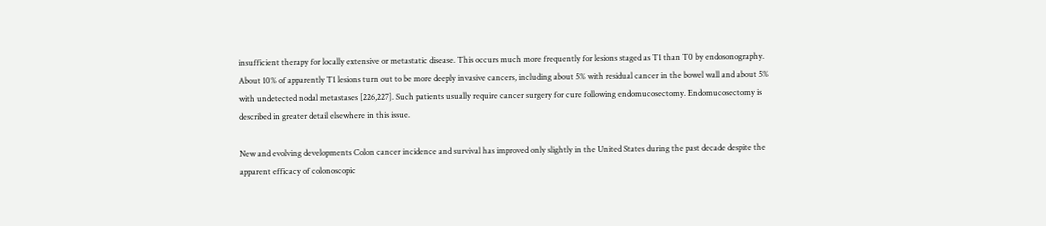insufficient therapy for locally extensive or metastatic disease. This occurs much more frequently for lesions staged as T1 than T0 by endosonography. About 10% of apparently T1 lesions turn out to be more deeply invasive cancers, including about 5% with residual cancer in the bowel wall and about 5% with undetected nodal metastases [226,227]. Such patients usually require cancer surgery for cure following endomucosectomy. Endomucosectomy is described in greater detail elsewhere in this issue.

New and evolving developments Colon cancer incidence and survival has improved only slightly in the United States during the past decade despite the apparent efficacy of colonoscopic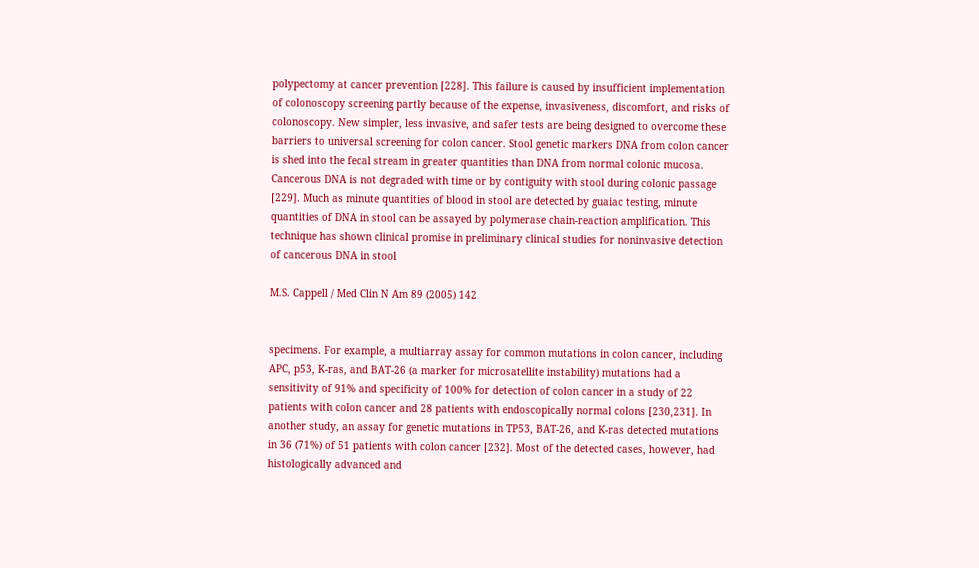polypectomy at cancer prevention [228]. This failure is caused by insufficient implementation of colonoscopy screening partly because of the expense, invasiveness, discomfort, and risks of colonoscopy. New simpler, less invasive, and safer tests are being designed to overcome these barriers to universal screening for colon cancer. Stool genetic markers DNA from colon cancer is shed into the fecal stream in greater quantities than DNA from normal colonic mucosa. Cancerous DNA is not degraded with time or by contiguity with stool during colonic passage [229]. Much as minute quantities of blood in stool are detected by guaiac testing, minute quantities of DNA in stool can be assayed by polymerase chain-reaction amplification. This technique has shown clinical promise in preliminary clinical studies for noninvasive detection of cancerous DNA in stool

M.S. Cappell / Med Clin N Am 89 (2005) 142


specimens. For example, a multiarray assay for common mutations in colon cancer, including APC, p53, K-ras, and BAT-26 (a marker for microsatellite instability) mutations had a sensitivity of 91% and specificity of 100% for detection of colon cancer in a study of 22 patients with colon cancer and 28 patients with endoscopically normal colons [230,231]. In another study, an assay for genetic mutations in TP53, BAT-26, and K-ras detected mutations in 36 (71%) of 51 patients with colon cancer [232]. Most of the detected cases, however, had histologically advanced and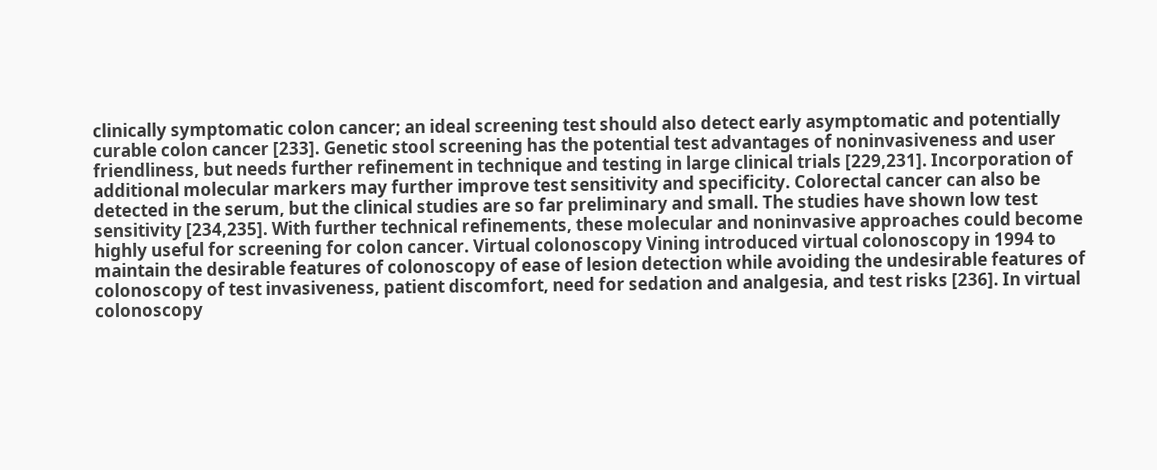clinically symptomatic colon cancer; an ideal screening test should also detect early asymptomatic and potentially curable colon cancer [233]. Genetic stool screening has the potential test advantages of noninvasiveness and user friendliness, but needs further refinement in technique and testing in large clinical trials [229,231]. Incorporation of additional molecular markers may further improve test sensitivity and specificity. Colorectal cancer can also be detected in the serum, but the clinical studies are so far preliminary and small. The studies have shown low test sensitivity [234,235]. With further technical refinements, these molecular and noninvasive approaches could become highly useful for screening for colon cancer. Virtual colonoscopy Vining introduced virtual colonoscopy in 1994 to maintain the desirable features of colonoscopy of ease of lesion detection while avoiding the undesirable features of colonoscopy of test invasiveness, patient discomfort, need for sedation and analgesia, and test risks [236]. In virtual colonoscopy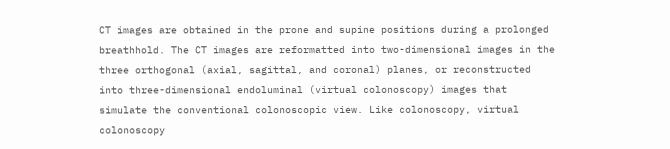CT images are obtained in the prone and supine positions during a prolonged breathhold. The CT images are reformatted into two-dimensional images in the three orthogonal (axial, sagittal, and coronal) planes, or reconstructed into three-dimensional endoluminal (virtual colonoscopy) images that simulate the conventional colonoscopic view. Like colonoscopy, virtual colonoscopy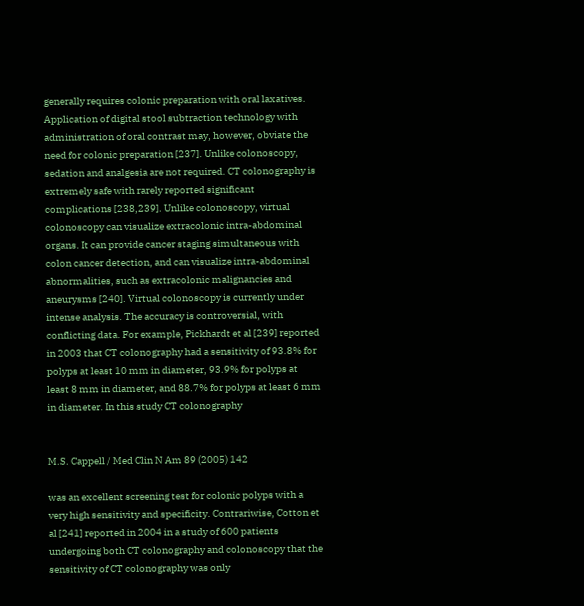generally requires colonic preparation with oral laxatives. Application of digital stool subtraction technology with administration of oral contrast may, however, obviate the need for colonic preparation [237]. Unlike colonoscopy, sedation and analgesia are not required. CT colonography is extremely safe with rarely reported significant complications [238,239]. Unlike colonoscopy, virtual colonoscopy can visualize extracolonic intra-abdominal organs. It can provide cancer staging simultaneous with colon cancer detection, and can visualize intra-abdominal abnormalities, such as extracolonic malignancies and aneurysms [240]. Virtual colonoscopy is currently under intense analysis. The accuracy is controversial, with conflicting data. For example, Pickhardt et al [239] reported in 2003 that CT colonography had a sensitivity of 93.8% for polyps at least 10 mm in diameter, 93.9% for polyps at least 8 mm in diameter, and 88.7% for polyps at least 6 mm in diameter. In this study CT colonography


M.S. Cappell / Med Clin N Am 89 (2005) 142

was an excellent screening test for colonic polyps with a very high sensitivity and specificity. Contrariwise, Cotton et al [241] reported in 2004 in a study of 600 patients undergoing both CT colonography and colonoscopy that the sensitivity of CT colonography was only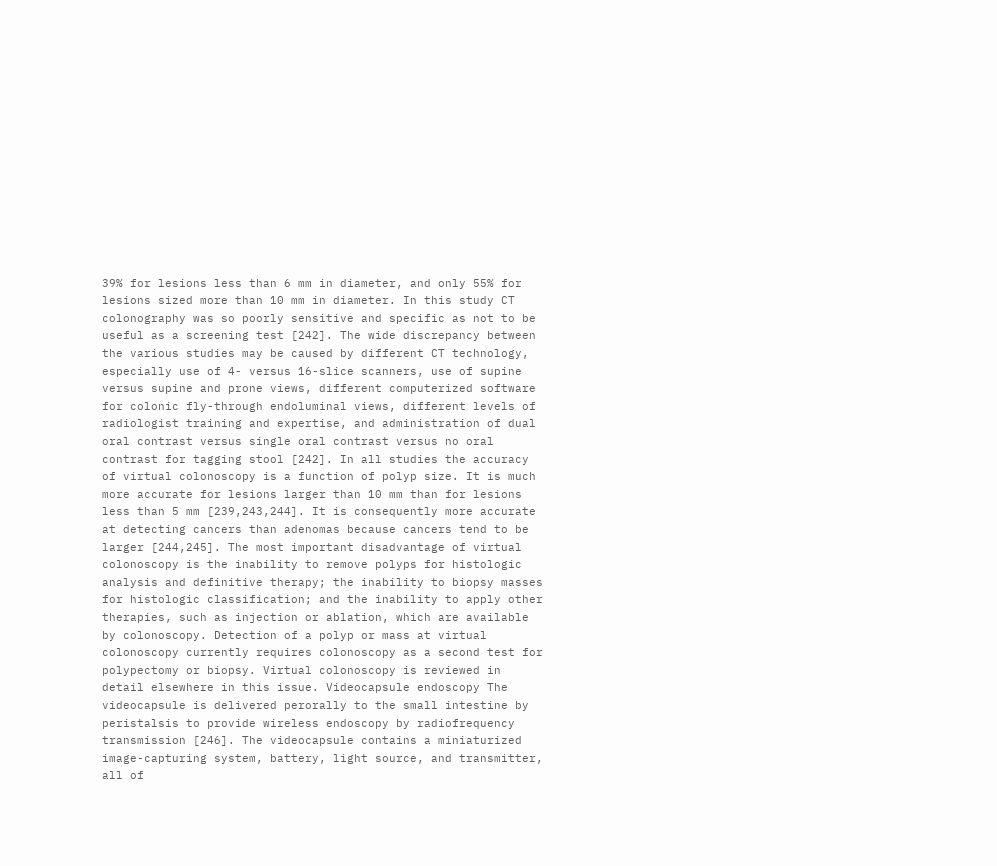39% for lesions less than 6 mm in diameter, and only 55% for lesions sized more than 10 mm in diameter. In this study CT colonography was so poorly sensitive and specific as not to be useful as a screening test [242]. The wide discrepancy between the various studies may be caused by different CT technology, especially use of 4- versus 16-slice scanners, use of supine versus supine and prone views, different computerized software for colonic fly-through endoluminal views, different levels of radiologist training and expertise, and administration of dual oral contrast versus single oral contrast versus no oral contrast for tagging stool [242]. In all studies the accuracy of virtual colonoscopy is a function of polyp size. It is much more accurate for lesions larger than 10 mm than for lesions less than 5 mm [239,243,244]. It is consequently more accurate at detecting cancers than adenomas because cancers tend to be larger [244,245]. The most important disadvantage of virtual colonoscopy is the inability to remove polyps for histologic analysis and definitive therapy; the inability to biopsy masses for histologic classification; and the inability to apply other therapies, such as injection or ablation, which are available by colonoscopy. Detection of a polyp or mass at virtual colonoscopy currently requires colonoscopy as a second test for polypectomy or biopsy. Virtual colonoscopy is reviewed in detail elsewhere in this issue. Videocapsule endoscopy The videocapsule is delivered perorally to the small intestine by peristalsis to provide wireless endoscopy by radiofrequency transmission [246]. The videocapsule contains a miniaturized image-capturing system, battery, light source, and transmitter, all of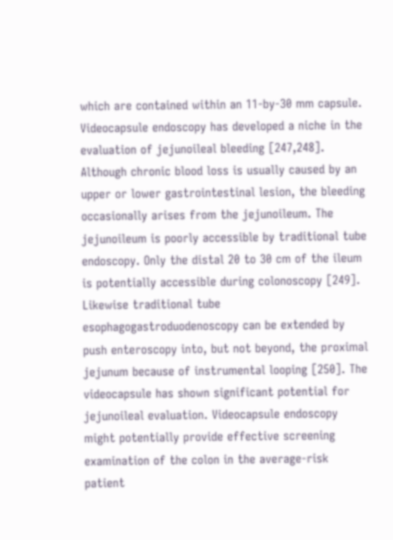which are contained within an 11-by-30 mm capsule. Videocapsule endoscopy has developed a niche in the evaluation of jejunoileal bleeding [247,248]. Although chronic blood loss is usually caused by an upper or lower gastrointestinal lesion, the bleeding occasionally arises from the jejunoileum. The jejunoileum is poorly accessible by traditional tube endoscopy. Only the distal 20 to 30 cm of the ileum is potentially accessible during colonoscopy [249]. Likewise traditional tube esophagogastroduodenoscopy can be extended by push enteroscopy into, but not beyond, the proximal jejunum because of instrumental looping [250]. The videocapsule has shown significant potential for jejunoileal evaluation. Videocapsule endoscopy might potentially provide effective screening examination of the colon in the average-risk patient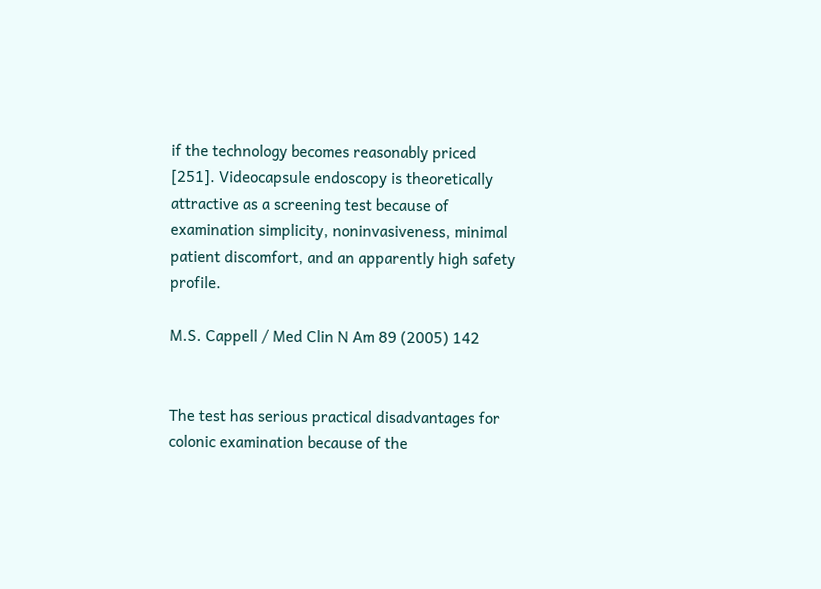if the technology becomes reasonably priced [251]. Videocapsule endoscopy is theoretically attractive as a screening test because of examination simplicity, noninvasiveness, minimal patient discomfort, and an apparently high safety profile.

M.S. Cappell / Med Clin N Am 89 (2005) 142


The test has serious practical disadvantages for colonic examination because of the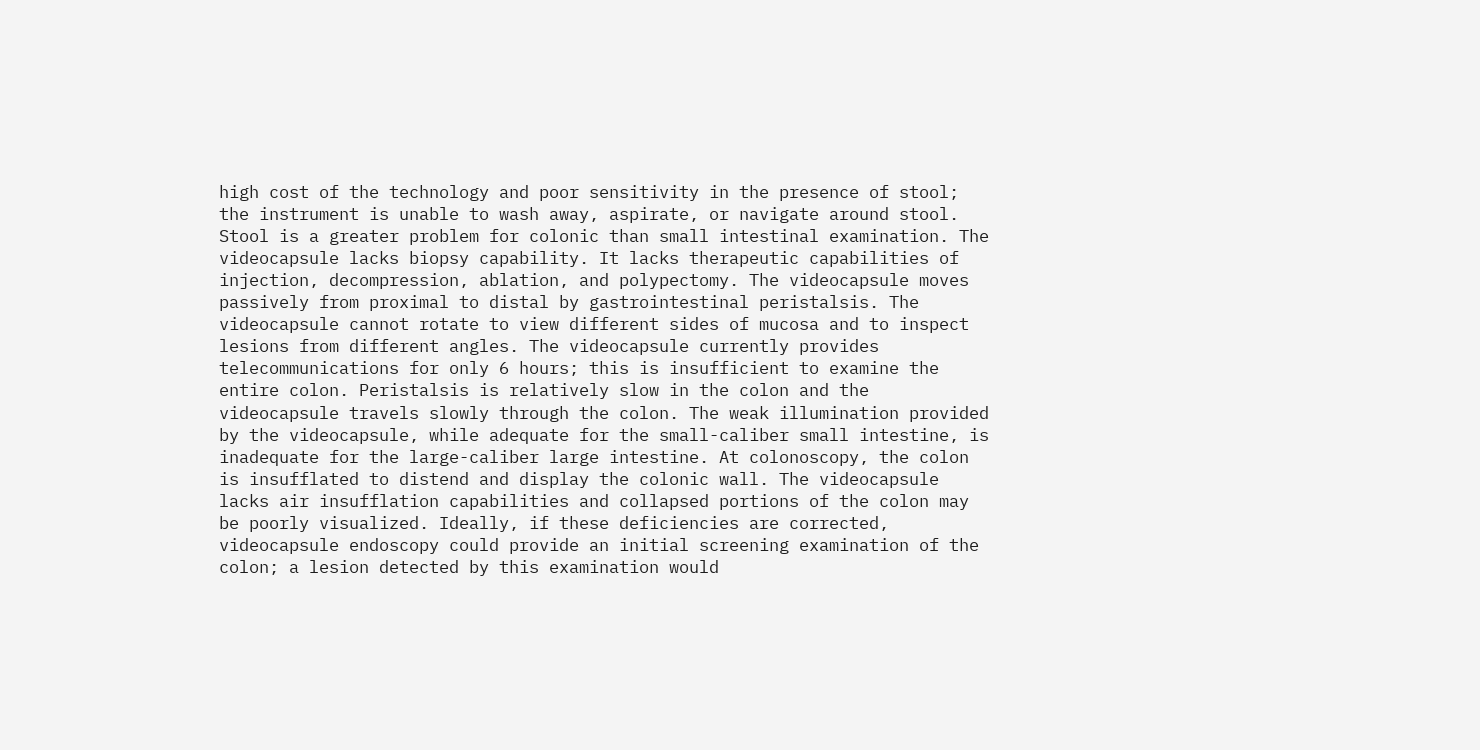high cost of the technology and poor sensitivity in the presence of stool; the instrument is unable to wash away, aspirate, or navigate around stool. Stool is a greater problem for colonic than small intestinal examination. The videocapsule lacks biopsy capability. It lacks therapeutic capabilities of injection, decompression, ablation, and polypectomy. The videocapsule moves passively from proximal to distal by gastrointestinal peristalsis. The videocapsule cannot rotate to view different sides of mucosa and to inspect lesions from different angles. The videocapsule currently provides telecommunications for only 6 hours; this is insufficient to examine the entire colon. Peristalsis is relatively slow in the colon and the videocapsule travels slowly through the colon. The weak illumination provided by the videocapsule, while adequate for the small-caliber small intestine, is inadequate for the large-caliber large intestine. At colonoscopy, the colon is insufflated to distend and display the colonic wall. The videocapsule lacks air insufflation capabilities and collapsed portions of the colon may be poorly visualized. Ideally, if these deficiencies are corrected, videocapsule endoscopy could provide an initial screening examination of the colon; a lesion detected by this examination would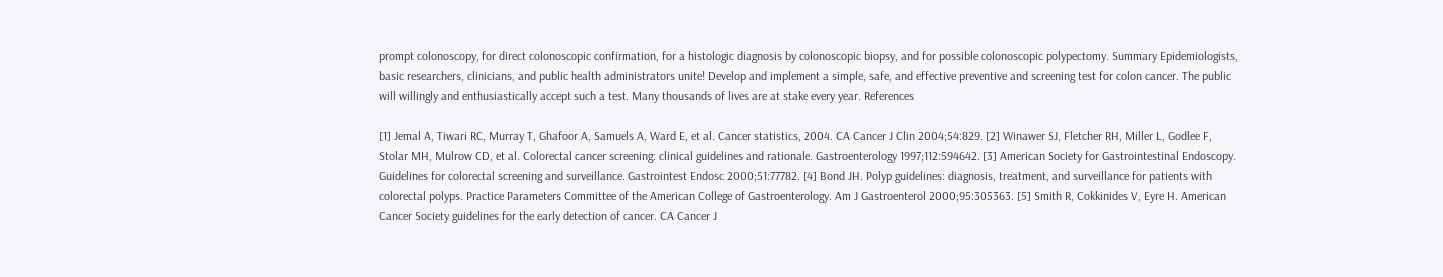prompt colonoscopy, for direct colonoscopic confirmation, for a histologic diagnosis by colonoscopic biopsy, and for possible colonoscopic polypectomy. Summary Epidemiologists, basic researchers, clinicians, and public health administrators unite! Develop and implement a simple, safe, and effective preventive and screening test for colon cancer. The public will willingly and enthusiastically accept such a test. Many thousands of lives are at stake every year. References

[1] Jemal A, Tiwari RC, Murray T, Ghafoor A, Samuels A, Ward E, et al. Cancer statistics, 2004. CA Cancer J Clin 2004;54:829. [2] Winawer SJ, Fletcher RH, Miller L, Godlee F, Stolar MH, Mulrow CD, et al. Colorectal cancer screening: clinical guidelines and rationale. Gastroenterology 1997;112:594642. [3] American Society for Gastrointestinal Endoscopy. Guidelines for colorectal screening and surveillance. Gastrointest Endosc 2000;51:77782. [4] Bond JH. Polyp guidelines: diagnosis, treatment, and surveillance for patients with colorectal polyps. Practice Parameters Committee of the American College of Gastroenterology. Am J Gastroenterol 2000;95:305363. [5] Smith R, Cokkinides V, Eyre H. American Cancer Society guidelines for the early detection of cancer. CA Cancer J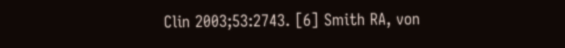Clin 2003;53:2743. [6] Smith RA, von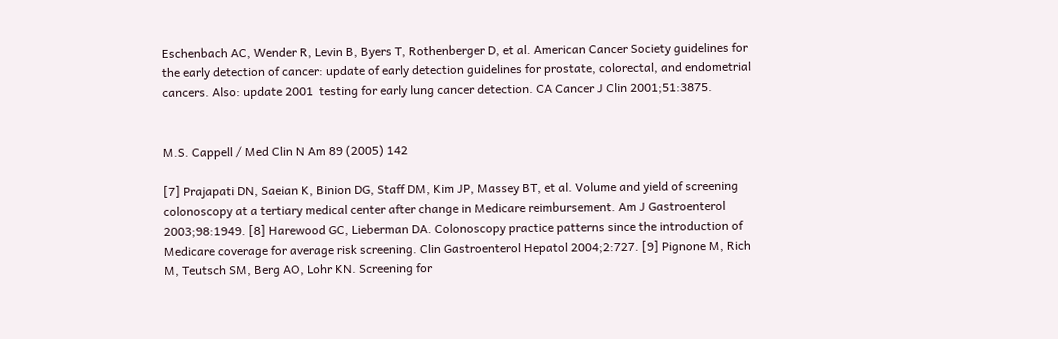Eschenbach AC, Wender R, Levin B, Byers T, Rothenberger D, et al. American Cancer Society guidelines for the early detection of cancer: update of early detection guidelines for prostate, colorectal, and endometrial cancers. Also: update 2001  testing for early lung cancer detection. CA Cancer J Clin 2001;51:3875.


M.S. Cappell / Med Clin N Am 89 (2005) 142

[7] Prajapati DN, Saeian K, Binion DG, Staff DM, Kim JP, Massey BT, et al. Volume and yield of screening colonoscopy at a tertiary medical center after change in Medicare reimbursement. Am J Gastroenterol 2003;98:1949. [8] Harewood GC, Lieberman DA. Colonoscopy practice patterns since the introduction of Medicare coverage for average risk screening. Clin Gastroenterol Hepatol 2004;2:727. [9] Pignone M, Rich M, Teutsch SM, Berg AO, Lohr KN. Screening for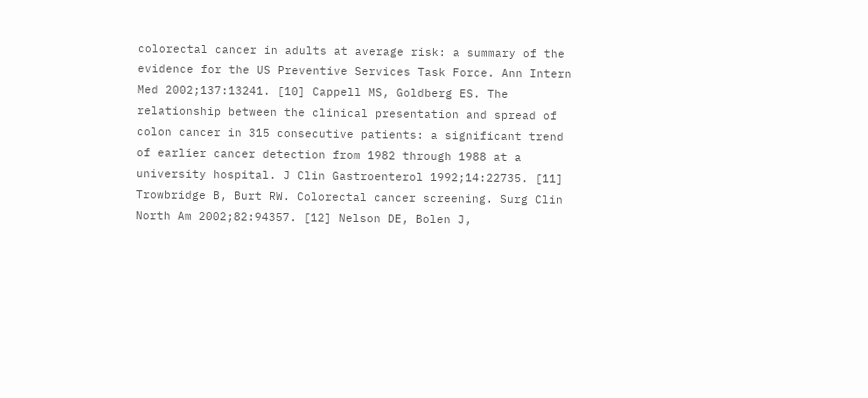colorectal cancer in adults at average risk: a summary of the evidence for the US Preventive Services Task Force. Ann Intern Med 2002;137:13241. [10] Cappell MS, Goldberg ES. The relationship between the clinical presentation and spread of colon cancer in 315 consecutive patients: a significant trend of earlier cancer detection from 1982 through 1988 at a university hospital. J Clin Gastroenterol 1992;14:22735. [11] Trowbridge B, Burt RW. Colorectal cancer screening. Surg Clin North Am 2002;82:94357. [12] Nelson DE, Bolen J,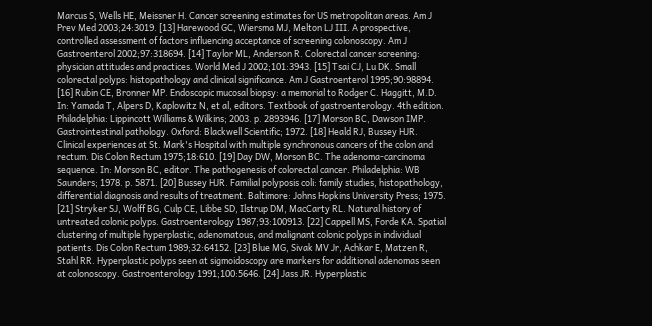Marcus S, Wells HE, Meissner H. Cancer screening estimates for US metropolitan areas. Am J Prev Med 2003;24:3019. [13] Harewood GC, Wiersma MJ, Melton LJ III. A prospective, controlled assessment of factors influencing acceptance of screening colonoscopy. Am J Gastroenterol 2002;97:318694. [14] Taylor ML, Anderson R. Colorectal cancer screening: physician attitudes and practices. World Med J 2002;101:3943. [15] Tsai CJ, Lu DK. Small colorectal polyps: histopathology and clinical significance. Am J Gastroenterol 1995;90:98894. [16] Rubin CE, Bronner MP. Endoscopic mucosal biopsy: a memorial to Rodger C. Haggitt, M.D. In: Yamada T, Alpers D, Kaplowitz N, et al, editors. Textbook of gastroenterology. 4th edition. Philadelphia: Lippincott Williams & Wilkins; 2003. p. 2893946. [17] Morson BC, Dawson IMP. Gastrointestinal pathology. Oxford: Blackwell Scientific; 1972. [18] Heald RJ, Bussey HJR. Clinical experiences at St. Mark's Hospital with multiple synchronous cancers of the colon and rectum. Dis Colon Rectum 1975;18:610. [19] Day DW, Morson BC. The adenoma-carcinoma sequence. In: Morson BC, editor. The pathogenesis of colorectal cancer. Philadelphia: WB Saunders; 1978. p. 5871. [20] Bussey HJR. Familial polyposis coli: family studies, histopathology, differential diagnosis and results of treatment. Baltimore: Johns Hopkins University Press; 1975. [21] Stryker SJ, Wolff BG, Culp CE, Libbe SD, Ilstrup DM, MacCarty RL. Natural history of untreated colonic polyps. Gastroenterology 1987;93:100913. [22] Cappell MS, Forde KA. Spatial clustering of multiple hyperplastic, adenomatous, and malignant colonic polyps in individual patients. Dis Colon Rectum 1989;32:64152. [23] Blue MG, Sivak MV Jr, Achkar E, Matzen R, Stahl RR. Hyperplastic polyps seen at sigmoidoscopy are markers for additional adenomas seen at colonoscopy. Gastroenterology 1991;100:5646. [24] Jass JR. Hyperplastic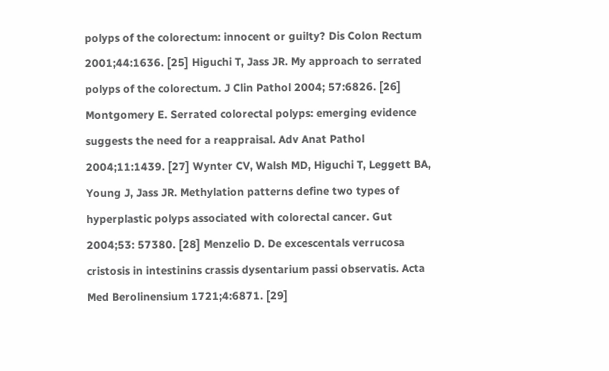polyps of the colorectum: innocent or guilty? Dis Colon Rectum 2001;44:1636. [25] Higuchi T, Jass JR. My approach to serrated polyps of the colorectum. J Clin Pathol 2004; 57:6826. [26] Montgomery E. Serrated colorectal polyps: emerging evidence suggests the need for a reappraisal. Adv Anat Pathol 2004;11:1439. [27] Wynter CV, Walsh MD, Higuchi T, Leggett BA, Young J, Jass JR. Methylation patterns define two types of hyperplastic polyps associated with colorectal cancer. Gut 2004;53: 57380. [28] Menzelio D. De excescentals verrucosa cristosis in intestinins crassis dysentarium passi observatis. Acta Med Berolinensium 1721;4:6871. [29]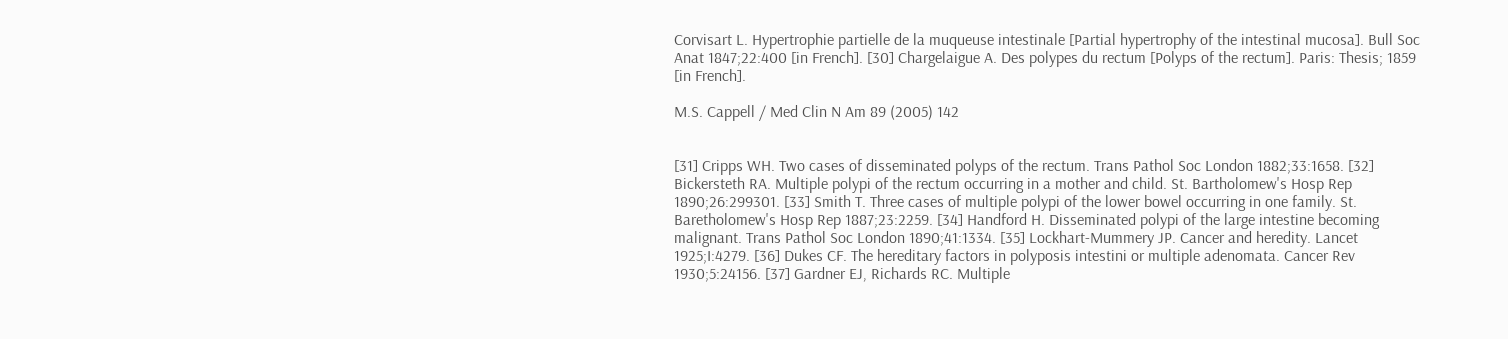Corvisart L. Hypertrophie partielle de la muqueuse intestinale [Partial hypertrophy of the intestinal mucosa]. Bull Soc Anat 1847;22:400 [in French]. [30] Chargelaigue A. Des polypes du rectum [Polyps of the rectum]. Paris: Thesis; 1859 [in French].

M.S. Cappell / Med Clin N Am 89 (2005) 142


[31] Cripps WH. Two cases of disseminated polyps of the rectum. Trans Pathol Soc London 1882;33:1658. [32] Bickersteth RA. Multiple polypi of the rectum occurring in a mother and child. St. Bartholomew's Hosp Rep 1890;26:299301. [33] Smith T. Three cases of multiple polypi of the lower bowel occurring in one family. St. Baretholomew's Hosp Rep 1887;23:2259. [34] Handford H. Disseminated polypi of the large intestine becoming malignant. Trans Pathol Soc London 1890;41:1334. [35] Lockhart-Mummery JP. Cancer and heredity. Lancet 1925;I:4279. [36] Dukes CF. The hereditary factors in polyposis intestini or multiple adenomata. Cancer Rev 1930;5:24156. [37] Gardner EJ, Richards RC. Multiple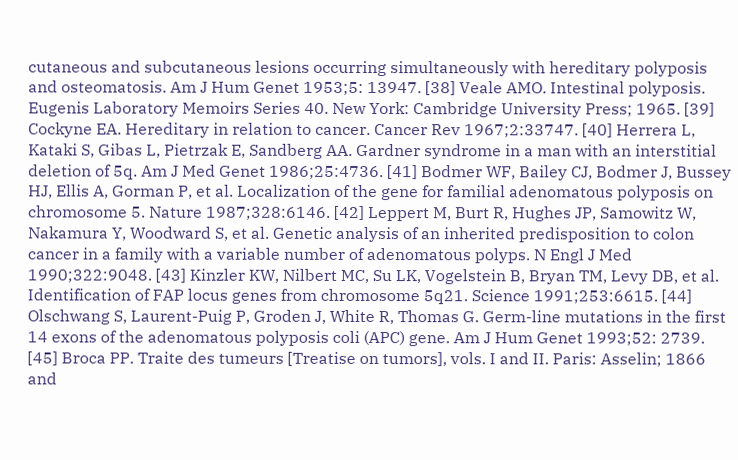cutaneous and subcutaneous lesions occurring simultaneously with hereditary polyposis and osteomatosis. Am J Hum Genet 1953;5: 13947. [38] Veale AMO. Intestinal polyposis. Eugenis Laboratory Memoirs Series 40. New York: Cambridge University Press; 1965. [39] Cockyne EA. Hereditary in relation to cancer. Cancer Rev 1967;2:33747. [40] Herrera L, Kataki S, Gibas L, Pietrzak E, Sandberg AA. Gardner syndrome in a man with an interstitial deletion of 5q. Am J Med Genet 1986;25:4736. [41] Bodmer WF, Bailey CJ, Bodmer J, Bussey HJ, Ellis A, Gorman P, et al. Localization of the gene for familial adenomatous polyposis on chromosome 5. Nature 1987;328:6146. [42] Leppert M, Burt R, Hughes JP, Samowitz W, Nakamura Y, Woodward S, et al. Genetic analysis of an inherited predisposition to colon cancer in a family with a variable number of adenomatous polyps. N Engl J Med 1990;322:9048. [43] Kinzler KW, Nilbert MC, Su LK, Vogelstein B, Bryan TM, Levy DB, et al. Identification of FAP locus genes from chromosome 5q21. Science 1991;253:6615. [44] Olschwang S, Laurent-Puig P, Groden J, White R, Thomas G. Germ-line mutations in the first 14 exons of the adenomatous polyposis coli (APC) gene. Am J Hum Genet 1993;52: 2739. [45] Broca PP. Traite des tumeurs [Treatise on tumors], vols. I and II. Paris: Asselin; 1866 and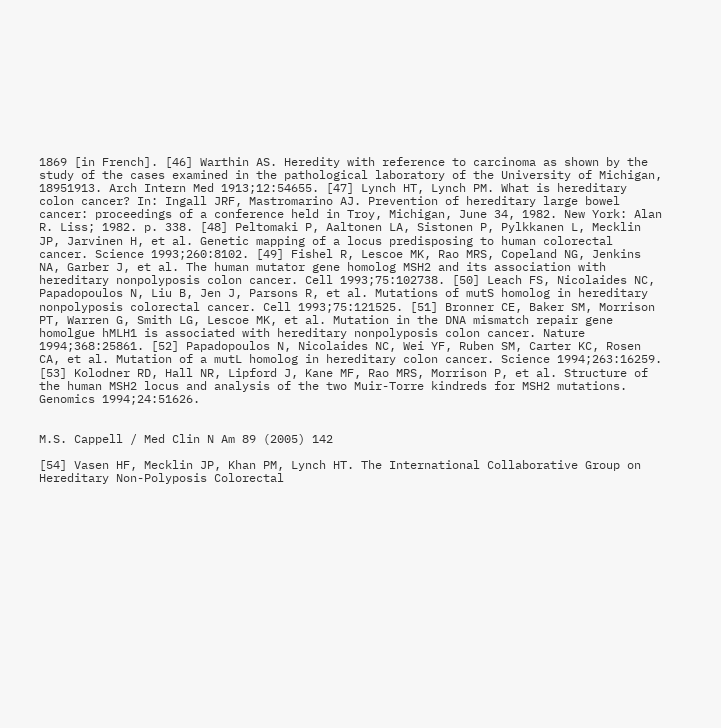1869 [in French]. [46] Warthin AS. Heredity with reference to carcinoma as shown by the study of the cases examined in the pathological laboratory of the University of Michigan, 18951913. Arch Intern Med 1913;12:54655. [47] Lynch HT, Lynch PM. What is hereditary colon cancer? In: Ingall JRF, Mastromarino AJ. Prevention of hereditary large bowel cancer: proceedings of a conference held in Troy, Michigan, June 34, 1982. New York: Alan R. Liss; 1982. p. 338. [48] Peltomaki P, Aaltonen LA, Sistonen P, Pylkkanen L, Mecklin JP, Jarvinen H, et al. Genetic mapping of a locus predisposing to human colorectal cancer. Science 1993;260:8102. [49] Fishel R, Lescoe MK, Rao MRS, Copeland NG, Jenkins NA, Garber J, et al. The human mutator gene homolog MSH2 and its association with hereditary nonpolyposis colon cancer. Cell 1993;75:102738. [50] Leach FS, Nicolaides NC, Papadopoulos N, Liu B, Jen J, Parsons R, et al. Mutations of mutS homolog in hereditary nonpolyposis colorectal cancer. Cell 1993;75:121525. [51] Bronner CE, Baker SM, Morrison PT, Warren G, Smith LG, Lescoe MK, et al. Mutation in the DNA mismatch repair gene homolgue hMLH1 is associated with hereditary nonpolyposis colon cancer. Nature 1994;368:25861. [52] Papadopoulos N, Nicolaides NC, Wei YF, Ruben SM, Carter KC, Rosen CA, et al. Mutation of a mutL homolog in hereditary colon cancer. Science 1994;263:16259. [53] Kolodner RD, Hall NR, Lipford J, Kane MF, Rao MRS, Morrison P, et al. Structure of the human MSH2 locus and analysis of the two Muir-Torre kindreds for MSH2 mutations. Genomics 1994;24:51626.


M.S. Cappell / Med Clin N Am 89 (2005) 142

[54] Vasen HF, Mecklin JP, Khan PM, Lynch HT. The International Collaborative Group on Hereditary Non-Polyposis Colorectal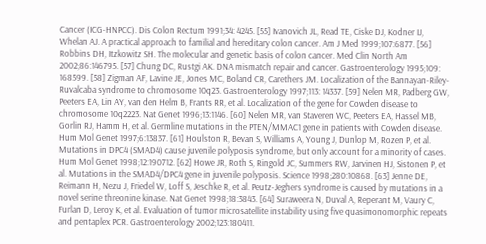Cancer (ICG-HNPCC). Dis Colon Rectum 1991;34: 4245. [55] Ivanovich JL, Read TE, Ciske DJ, Kodner IJ, Whelan AJ. A practical approach to familial and hereditary colon cancer. Am J Med 1999;107:6877. [56] Robbins DH, Itzkowitz SH. The molecular and genetic basis of colon cancer. Med Clin North Am 2002;86:146795. [57] Chung DC, Rustgi AK. DNA mismatch repair and cancer. Gastroenterology 1995;109: 168599. [58] Zigman AF, Lavine JE, Jones MC, Boland CR, Carethers JM. Localization of the Bannayan-Riley-Ruvalcaba syndrome to chromosome 10q23. Gastroenterology 1997;113: 14337. [59] Nelen MR, Padberg GW, Peeters EA, Lin AY, van den Helm B, Frants RR, et al. Localization of the gene for Cowden disease to chromosome 10q2223. Nat Genet 1996;13:1146. [60] Nelen MR, van Staveren WC, Peeters EA, Hassel MB, Gorlin RJ, Hamm H, et al. Germline mutations in the PTEN/MMAC1 gene in patients with Cowden disease. Hum Mol Genet 1997;6:13837. [61] Houlston R, Bevan S, Williams A, Young J, Dunlop M, Rozen P, et al. Mutations in DPC4 (SMAD4) cause juvenile polyposis syndrome, but only account for a minority of cases. Hum Mol Genet 1998;12:190712. [62] Howe JR, Roth S, Ringold JC, Summers RW, Jarvinen HJ, Sistonen P, et al. Mutations in the SMAD4/DPC4 gene in juvenile polyposis. Science 1998;280:10868. [63] Jenne DE, Reimann H, Nezu J, Friedel W, Loff S, Jeschke R, et al. Peutz-Jeghers syndrome is caused by mutations in a novel serine threonine kinase. Nat Genet 1998;18:3843. [64] Suraweera N, Duval A, Reperant M, Vaury C, Furlan D, Leroy K, et al. Evaluation of tumor microsatellite instability using five quasimonomorphic repeats and pentaplex PCR. Gastroenterology 2002;123:180411.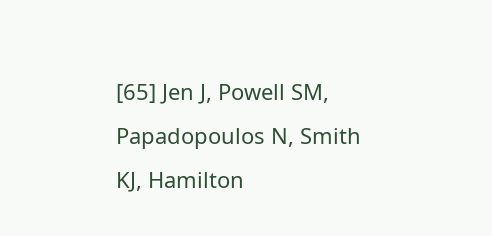[65] Jen J, Powell SM, Papadopoulos N, Smith KJ, Hamilton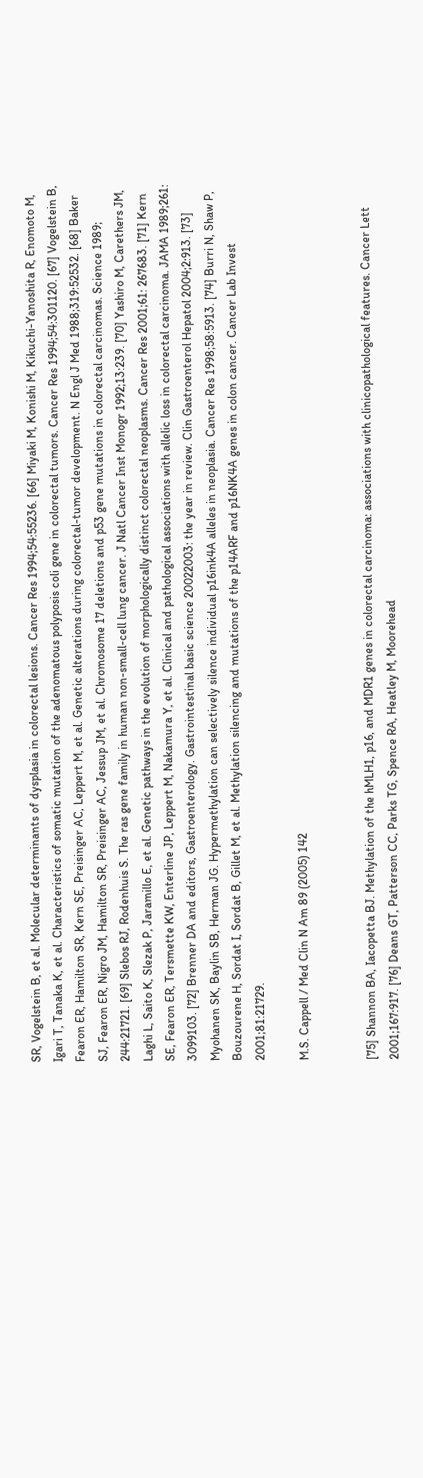SR, Vogelstein B, et al. Molecular determinants of dysplasia in colorectal lesions. Cancer Res 1994;54:55236. [66] Miyaki M, Konishi M, Kikuchi-Yanoshita R, Enomoto M, Igari T, Tanaka K, et al. Characteristics of somatic mutation of the adenomatous polyposis coli gene in colorectal tumors. Cancer Res 1994;54:301120. [67] Vogelstein B, Fearon ER, Hamilton SR, Kern SE, Preisinger AC, Leppert M, et al. Genetic alterations during colorectal-tumor development. N Engl J Med 1988;319:52532. [68] Baker SJ, Fearon ER, Nigro JM, Hamilton SR, Preisinger AC, Jessup JM, et al. Chromosome 17 deletions and p53 gene mutations in colorectal carcinomas. Science 1989; 244:21721. [69] Slebos RJ, Rodenhuis S. The ras gene family in human non-small-cell lung cancer. J Natl Cancer Inst Monogr 1992;13:239. [70] Yashiro M, Carethers JM, Laghi L, Saito K, Slezak P, Jaramillo E, et al. Genetic pathways in the evolution of morphologically distinct colorectal neoplasms. Cancer Res 2001;61: 267683. [71] Kern SE, Fearon ER, Tersmette KW, Enterline JP, Leppert M, Nakamura Y, et al. Clinical and pathological associations with allelic loss in colorectal carcinoma. JAMA 1989;261: 3099103. [72] Brenner DA and editors, Gastroenterology. Gastrointestinal basic science 20022003: the year in review. Clin Gastroenterol Hepatol 2004;2:913. [73] Myohanen SK, Baylin SB, Herman JG. Hypermethylation can selectively silence individual p16ink4A alleles in neoplasia. Cancer Res 1998;58:5913. [74] Burri N, Shaw P, Bouzourene H, Sordat I, Sordat B, Gillet M, et al. Methylation silencing and mutations of the p14ARF and p16NK4A genes in colon cancer. Cancer Lab Invest 2001;81:21729.

M.S. Cappell / Med Clin N Am 89 (2005) 142


[75] Shannon BA, Iacopetta BJ. Methylation of the hMLH1, p16, and MDR1 genes in colorectal carcinoma: associations with clinicopathological features. Cancer Lett 2001;167:917. [76] Deans GT, Patterson CC, Parks TG, Spence RA, Heatley M, Moorehead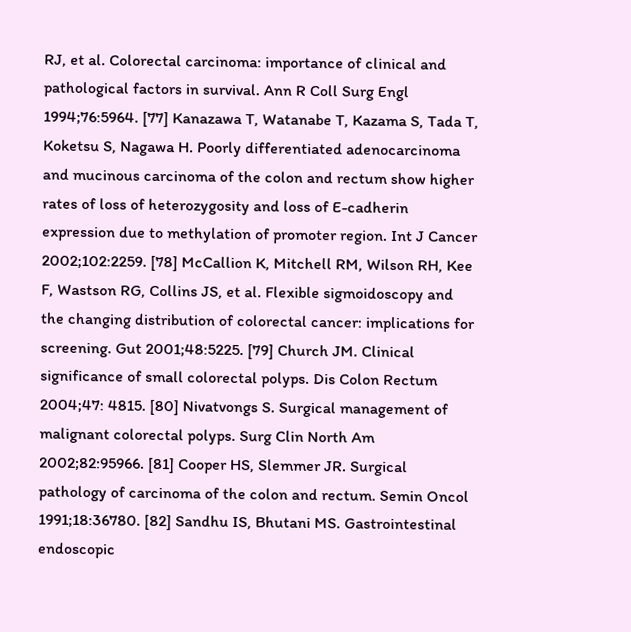RJ, et al. Colorectal carcinoma: importance of clinical and pathological factors in survival. Ann R Coll Surg Engl 1994;76:5964. [77] Kanazawa T, Watanabe T, Kazama S, Tada T, Koketsu S, Nagawa H. Poorly differentiated adenocarcinoma and mucinous carcinoma of the colon and rectum show higher rates of loss of heterozygosity and loss of E-cadherin expression due to methylation of promoter region. Int J Cancer 2002;102:2259. [78] McCallion K, Mitchell RM, Wilson RH, Kee F, Wastson RG, Collins JS, et al. Flexible sigmoidoscopy and the changing distribution of colorectal cancer: implications for screening. Gut 2001;48:5225. [79] Church JM. Clinical significance of small colorectal polyps. Dis Colon Rectum 2004;47: 4815. [80] Nivatvongs S. Surgical management of malignant colorectal polyps. Surg Clin North Am 2002;82:95966. [81] Cooper HS, Slemmer JR. Surgical pathology of carcinoma of the colon and rectum. Semin Oncol 1991;18:36780. [82] Sandhu IS, Bhutani MS. Gastrointestinal endoscopic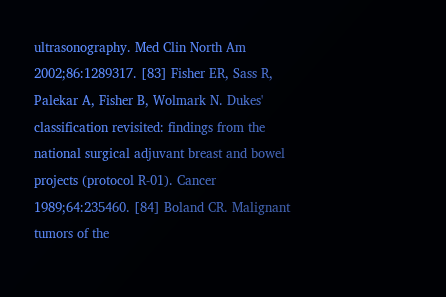ultrasonography. Med Clin North Am 2002;86:1289317. [83] Fisher ER, Sass R, Palekar A, Fisher B, Wolmark N. Dukes' classification revisited: findings from the national surgical adjuvant breast and bowel projects (protocol R-01). Cancer 1989;64:235460. [84] Boland CR. Malignant tumors of the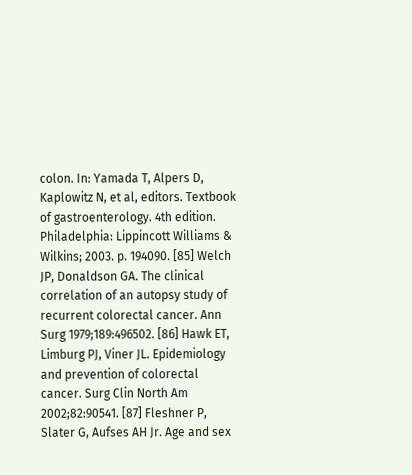colon. In: Yamada T, Alpers D, Kaplowitz N, et al, editors. Textbook of gastroenterology. 4th edition. Philadelphia: Lippincott Williams & Wilkins; 2003. p. 194090. [85] Welch JP, Donaldson GA. The clinical correlation of an autopsy study of recurrent colorectal cancer. Ann Surg 1979;189:496502. [86] Hawk ET, Limburg PJ, Viner JL. Epidemiology and prevention of colorectal cancer. Surg Clin North Am 2002;82:90541. [87] Fleshner P, Slater G, Aufses AH Jr. Age and sex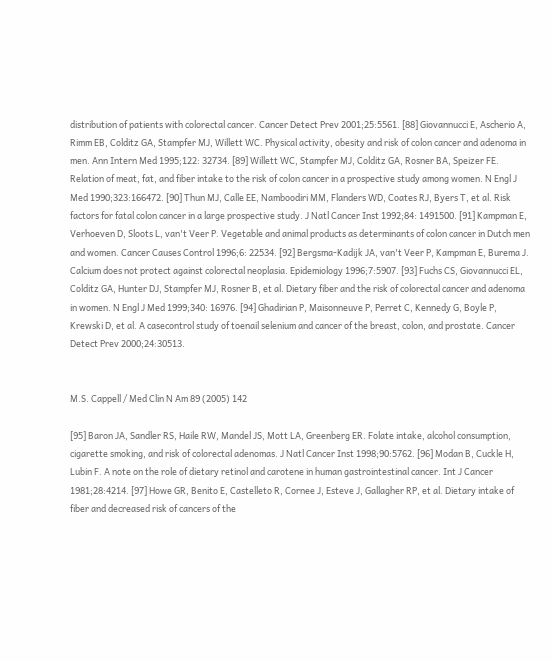distribution of patients with colorectal cancer. Cancer Detect Prev 2001;25:5561. [88] Giovannucci E, Ascherio A, Rimm EB, Colditz GA, Stampfer MJ, Willett WC. Physical activity, obesity and risk of colon cancer and adenoma in men. Ann Intern Med 1995;122: 32734. [89] Willett WC, Stampfer MJ, Colditz GA, Rosner BA, Speizer FE. Relation of meat, fat, and fiber intake to the risk of colon cancer in a prospective study among women. N Engl J Med 1990;323:166472. [90] Thun MJ, Calle EE, Namboodiri MM, Flanders WD, Coates RJ, Byers T, et al. Risk factors for fatal colon cancer in a large prospective study. J Natl Cancer Inst 1992;84: 1491500. [91] Kampman E, Verhoeven D, Sloots L, van't Veer P. Vegetable and animal products as determinants of colon cancer in Dutch men and women. Cancer Causes Control 1996;6: 22534. [92] Bergsma-Kadijk JA, van't Veer P, Kampman E, Burema J. Calcium does not protect against colorectal neoplasia. Epidemiology 1996;7:5907. [93] Fuchs CS, Giovannucci EL, Colditz GA, Hunter DJ, Stampfer MJ, Rosner B, et al. Dietary fiber and the risk of colorectal cancer and adenoma in women. N Engl J Med 1999;340: 16976. [94] Ghadirian P, Maisonneuve P, Perret C, Kennedy G, Boyle P, Krewski D, et al. A casecontrol study of toenail selenium and cancer of the breast, colon, and prostate. Cancer Detect Prev 2000;24:30513.


M.S. Cappell / Med Clin N Am 89 (2005) 142

[95] Baron JA, Sandler RS, Haile RW, Mandel JS, Mott LA, Greenberg ER. Folate intake, alcohol consumption, cigarette smoking, and risk of colorectal adenomas. J Natl Cancer Inst 1998;90:5762. [96] Modan B, Cuckle H, Lubin F. A note on the role of dietary retinol and carotene in human gastrointestinal cancer. Int J Cancer 1981;28:4214. [97] Howe GR, Benito E, Castelleto R, Cornee J, Esteve J, Gallagher RP, et al. Dietary intake of fiber and decreased risk of cancers of the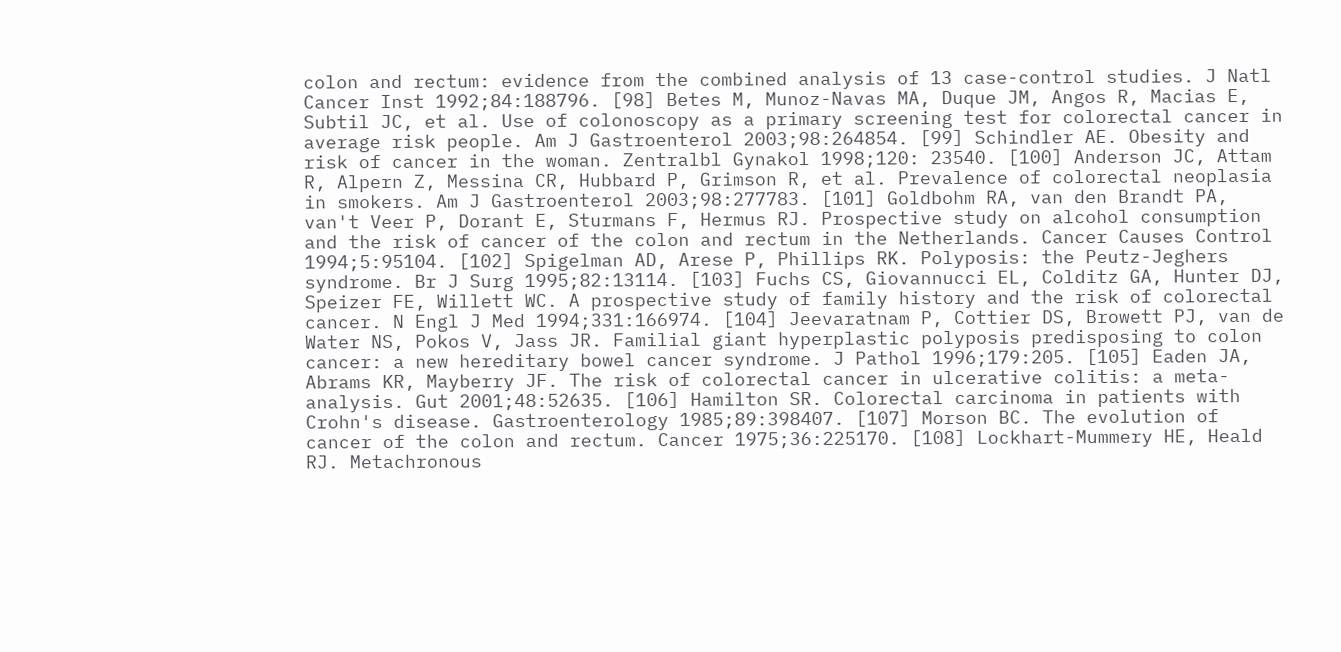colon and rectum: evidence from the combined analysis of 13 case-control studies. J Natl Cancer Inst 1992;84:188796. [98] Betes M, Munoz-Navas MA, Duque JM, Angos R, Macias E, Subtil JC, et al. Use of colonoscopy as a primary screening test for colorectal cancer in average risk people. Am J Gastroenterol 2003;98:264854. [99] Schindler AE. Obesity and risk of cancer in the woman. Zentralbl Gynakol 1998;120: 23540. [100] Anderson JC, Attam R, Alpern Z, Messina CR, Hubbard P, Grimson R, et al. Prevalence of colorectal neoplasia in smokers. Am J Gastroenterol 2003;98:277783. [101] Goldbohm RA, van den Brandt PA, van't Veer P, Dorant E, Sturmans F, Hermus RJ. Prospective study on alcohol consumption and the risk of cancer of the colon and rectum in the Netherlands. Cancer Causes Control 1994;5:95104. [102] Spigelman AD, Arese P, Phillips RK. Polyposis: the Peutz-Jeghers syndrome. Br J Surg 1995;82:13114. [103] Fuchs CS, Giovannucci EL, Colditz GA, Hunter DJ, Speizer FE, Willett WC. A prospective study of family history and the risk of colorectal cancer. N Engl J Med 1994;331:166974. [104] Jeevaratnam P, Cottier DS, Browett PJ, van de Water NS, Pokos V, Jass JR. Familial giant hyperplastic polyposis predisposing to colon cancer: a new hereditary bowel cancer syndrome. J Pathol 1996;179:205. [105] Eaden JA, Abrams KR, Mayberry JF. The risk of colorectal cancer in ulcerative colitis: a meta-analysis. Gut 2001;48:52635. [106] Hamilton SR. Colorectal carcinoma in patients with Crohn's disease. Gastroenterology 1985;89:398407. [107] Morson BC. The evolution of cancer of the colon and rectum. Cancer 1975;36:225170. [108] Lockhart-Mummery HE, Heald RJ. Metachronous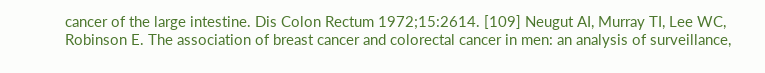cancer of the large intestine. Dis Colon Rectum 1972;15:2614. [109] Neugut AI, Murray TI, Lee WC, Robinson E. The association of breast cancer and colorectal cancer in men: an analysis of surveillance,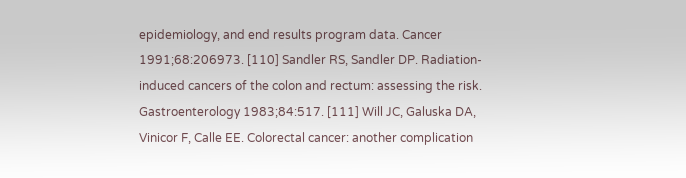epidemiology, and end results program data. Cancer 1991;68:206973. [110] Sandler RS, Sandler DP. Radiation-induced cancers of the colon and rectum: assessing the risk. Gastroenterology 1983;84:517. [111] Will JC, Galuska DA, Vinicor F, Calle EE. Colorectal cancer: another complication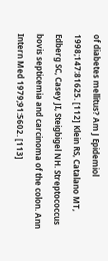of diabetes mellitus? Am J Epidemiol 1998;147:81625. [112] Klein RS, Catalano MT, Edberg SC, Casey JI, Steigbigel NH. Streptococcus bovis septicemia and carcinoma of the colon. Ann Intern Med 1979;91:5602. [113]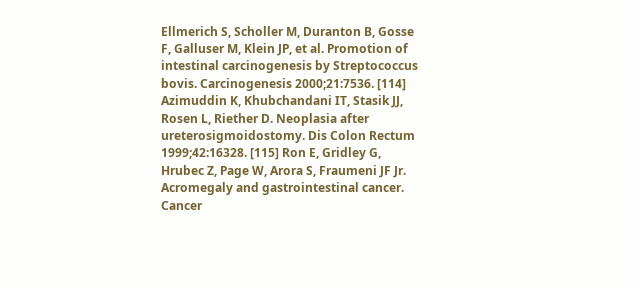Ellmerich S, Scholler M, Duranton B, Gosse F, Galluser M, Klein JP, et al. Promotion of intestinal carcinogenesis by Streptococcus bovis. Carcinogenesis 2000;21:7536. [114] Azimuddin K, Khubchandani IT, Stasik JJ, Rosen L, Riether D. Neoplasia after ureterosigmoidostomy. Dis Colon Rectum 1999;42:16328. [115] Ron E, Gridley G, Hrubec Z, Page W, Arora S, Fraumeni JF Jr. Acromegaly and gastrointestinal cancer. Cancer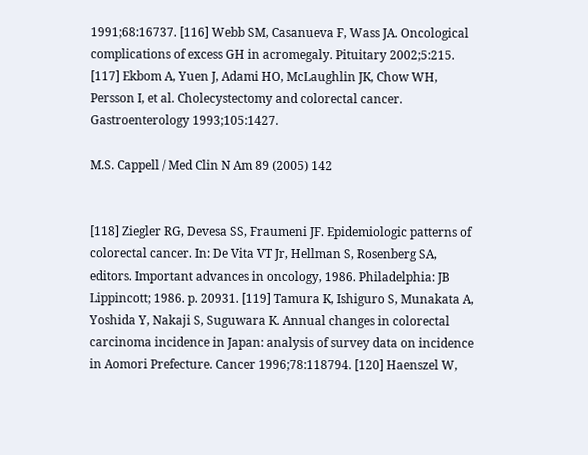1991;68:16737. [116] Webb SM, Casanueva F, Wass JA. Oncological complications of excess GH in acromegaly. Pituitary 2002;5:215. [117] Ekbom A, Yuen J, Adami HO, McLaughlin JK, Chow WH, Persson I, et al. Cholecystectomy and colorectal cancer. Gastroenterology 1993;105:1427.

M.S. Cappell / Med Clin N Am 89 (2005) 142


[118] Ziegler RG, Devesa SS, Fraumeni JF. Epidemiologic patterns of colorectal cancer. In: De Vita VT Jr, Hellman S, Rosenberg SA, editors. Important advances in oncology, 1986. Philadelphia: JB Lippincott; 1986. p. 20931. [119] Tamura K, Ishiguro S, Munakata A, Yoshida Y, Nakaji S, Suguwara K. Annual changes in colorectal carcinoma incidence in Japan: analysis of survey data on incidence in Aomori Prefecture. Cancer 1996;78:118794. [120] Haenszel W,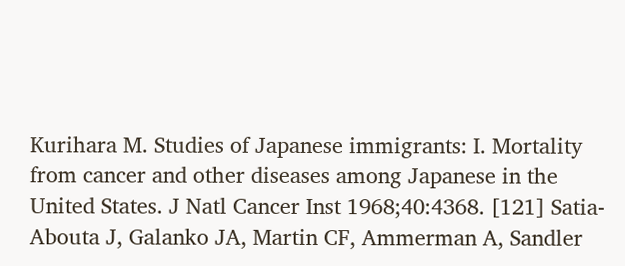Kurihara M. Studies of Japanese immigrants: I. Mortality from cancer and other diseases among Japanese in the United States. J Natl Cancer Inst 1968;40:4368. [121] Satia-Abouta J, Galanko JA, Martin CF, Ammerman A, Sandler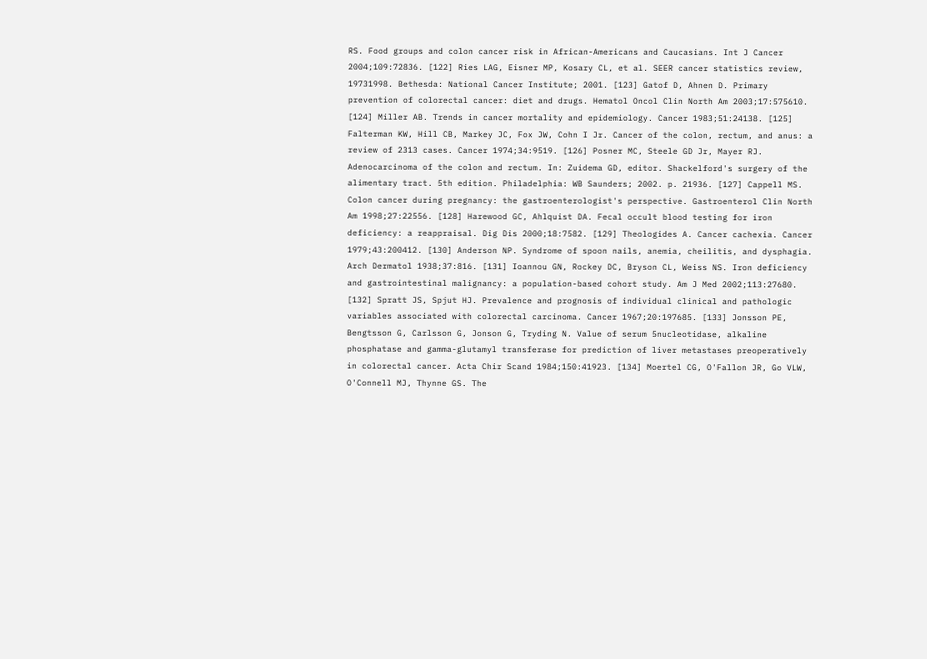RS. Food groups and colon cancer risk in African-Americans and Caucasians. Int J Cancer 2004;109:72836. [122] Ries LAG, Eisner MP, Kosary CL, et al. SEER cancer statistics review, 19731998. Bethesda: National Cancer Institute; 2001. [123] Gatof D, Ahnen D. Primary prevention of colorectal cancer: diet and drugs. Hematol Oncol Clin North Am 2003;17:575610. [124] Miller AB. Trends in cancer mortality and epidemiology. Cancer 1983;51:24138. [125] Falterman KW, Hill CB, Markey JC, Fox JW, Cohn I Jr. Cancer of the colon, rectum, and anus: a review of 2313 cases. Cancer 1974;34:9519. [126] Posner MC, Steele GD Jr, Mayer RJ. Adenocarcinoma of the colon and rectum. In: Zuidema GD, editor. Shackelford's surgery of the alimentary tract. 5th edition. Philadelphia: WB Saunders; 2002. p. 21936. [127] Cappell MS. Colon cancer during pregnancy: the gastroenterologist's perspective. Gastroenterol Clin North Am 1998;27:22556. [128] Harewood GC, Ahlquist DA. Fecal occult blood testing for iron deficiency: a reappraisal. Dig Dis 2000;18:7582. [129] Theologides A. Cancer cachexia. Cancer 1979;43:200412. [130] Anderson NP. Syndrome of spoon nails, anemia, cheilitis, and dysphagia. Arch Dermatol 1938;37:816. [131] Ioannou GN, Rockey DC, Bryson CL, Weiss NS. Iron deficiency and gastrointestinal malignancy: a population-based cohort study. Am J Med 2002;113:27680. [132] Spratt JS, Spjut HJ. Prevalence and prognosis of individual clinical and pathologic variables associated with colorectal carcinoma. Cancer 1967;20:197685. [133] Jonsson PE, Bengtsson G, Carlsson G, Jonson G, Tryding N. Value of serum 5nucleotidase, alkaline phosphatase and gamma-glutamyl transferase for prediction of liver metastases preoperatively in colorectal cancer. Acta Chir Scand 1984;150:41923. [134] Moertel CG, O'Fallon JR, Go VLW, O'Connell MJ, Thynne GS. The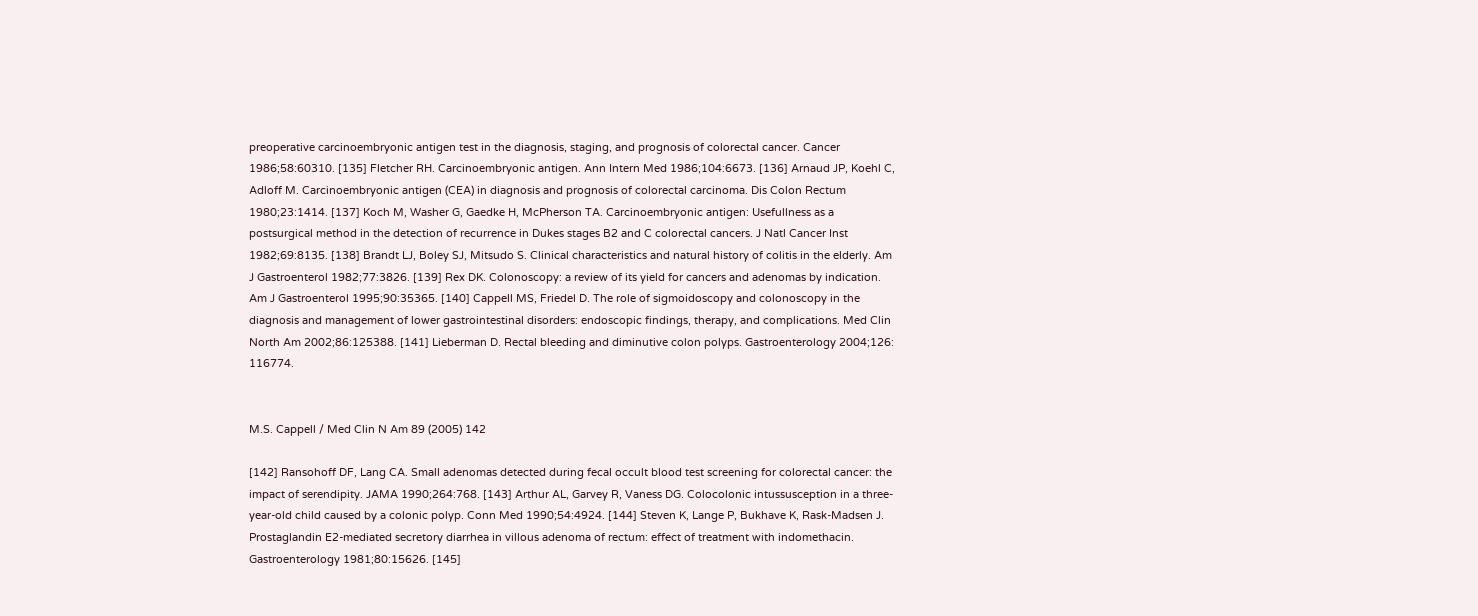preoperative carcinoembryonic antigen test in the diagnosis, staging, and prognosis of colorectal cancer. Cancer 1986;58:60310. [135] Fletcher RH. Carcinoembryonic antigen. Ann Intern Med 1986;104:6673. [136] Arnaud JP, Koehl C, Adloff M. Carcinoembryonic antigen (CEA) in diagnosis and prognosis of colorectal carcinoma. Dis Colon Rectum 1980;23:1414. [137] Koch M, Washer G, Gaedke H, McPherson TA. Carcinoembryonic antigen: Usefullness as a postsurgical method in the detection of recurrence in Dukes stages B2 and C colorectal cancers. J Natl Cancer Inst 1982;69:8135. [138] Brandt LJ, Boley SJ, Mitsudo S. Clinical characteristics and natural history of colitis in the elderly. Am J Gastroenterol 1982;77:3826. [139] Rex DK. Colonoscopy: a review of its yield for cancers and adenomas by indication. Am J Gastroenterol 1995;90:35365. [140] Cappell MS, Friedel D. The role of sigmoidoscopy and colonoscopy in the diagnosis and management of lower gastrointestinal disorders: endoscopic findings, therapy, and complications. Med Clin North Am 2002;86:125388. [141] Lieberman D. Rectal bleeding and diminutive colon polyps. Gastroenterology 2004;126: 116774.


M.S. Cappell / Med Clin N Am 89 (2005) 142

[142] Ransohoff DF, Lang CA. Small adenomas detected during fecal occult blood test screening for colorectal cancer: the impact of serendipity. JAMA 1990;264:768. [143] Arthur AL, Garvey R, Vaness DG. Colocolonic intussusception in a three-year-old child caused by a colonic polyp. Conn Med 1990;54:4924. [144] Steven K, Lange P, Bukhave K, Rask-Madsen J. Prostaglandin E2-mediated secretory diarrhea in villous adenoma of rectum: effect of treatment with indomethacin. Gastroenterology 1981;80:15626. [145]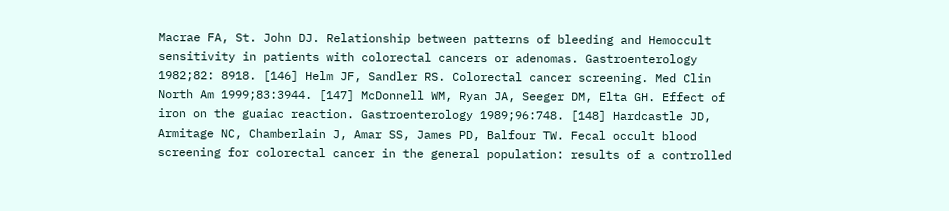Macrae FA, St. John DJ. Relationship between patterns of bleeding and Hemoccult sensitivity in patients with colorectal cancers or adenomas. Gastroenterology 1982;82: 8918. [146] Helm JF, Sandler RS. Colorectal cancer screening. Med Clin North Am 1999;83:3944. [147] McDonnell WM, Ryan JA, Seeger DM, Elta GH. Effect of iron on the guaiac reaction. Gastroenterology 1989;96:748. [148] Hardcastle JD, Armitage NC, Chamberlain J, Amar SS, James PD, Balfour TW. Fecal occult blood screening for colorectal cancer in the general population: results of a controlled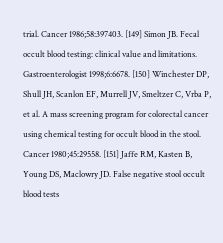trial. Cancer 1986;58:397403. [149] Simon JB. Fecal occult blood testing: clinical value and limitations. Gastroenterologist 1998;6:6678. [150] Winchester DP, Shull JH, Scanlon EF, Murrell JV, Smeltzer C, Vrba P, et al. A mass screening program for colorectal cancer using chemical testing for occult blood in the stool. Cancer 1980;45:29558. [151] Jaffe RM, Kasten B, Young DS, Maclowry JD. False negative stool occult blood tests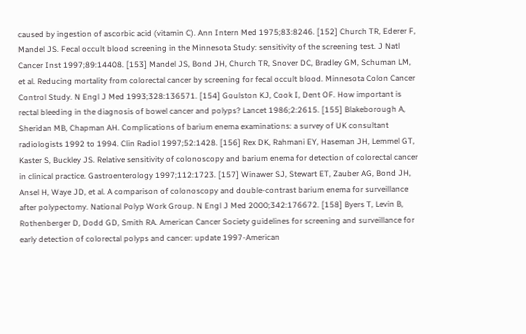caused by ingestion of ascorbic acid (vitamin C). Ann Intern Med 1975;83:8246. [152] Church TR, Ederer F, Mandel JS. Fecal occult blood screening in the Minnesota Study: sensitivity of the screening test. J Natl Cancer Inst 1997;89:14408. [153] Mandel JS, Bond JH, Church TR, Snover DC, Bradley GM, Schuman LM, et al. Reducing mortality from colorectal cancer by screening for fecal occult blood. Minnesota Colon Cancer Control Study. N Engl J Med 1993;328:136571. [154] Goulston KJ, Cook I, Dent OF. How important is rectal bleeding in the diagnosis of bowel cancer and polyps? Lancet 1986;2:2615. [155] Blakeborough A, Sheridan MB, Chapman AH. Complications of barium enema examinations: a survey of UK consultant radiologists 1992 to 1994. Clin Radiol 1997;52:1428. [156] Rex DK, Rahmani EY, Haseman JH, Lemmel GT, Kaster S, Buckley JS. Relative sensitivity of colonoscopy and barium enema for detection of colorectal cancer in clinical practice. Gastroenterology 1997;112:1723. [157] Winawer SJ, Stewart ET, Zauber AG, Bond JH, Ansel H, Waye JD, et al. A comparison of colonoscopy and double-contrast barium enema for surveillance after polypectomy. National Polyp Work Group. N Engl J Med 2000;342:176672. [158] Byers T, Levin B, Rothenberger D, Dodd GD, Smith RA. American Cancer Society guidelines for screening and surveillance for early detection of colorectal polyps and cancer: update 1997-American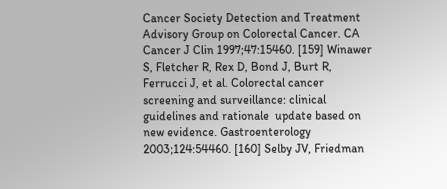Cancer Society Detection and Treatment Advisory Group on Colorectal Cancer. CA Cancer J Clin 1997;47:15460. [159] Winawer S, Fletcher R, Rex D, Bond J, Burt R, Ferrucci J, et al. Colorectal cancer screening and surveillance: clinical guidelines and rationale  update based on new evidence. Gastroenterology 2003;124:54460. [160] Selby JV, Friedman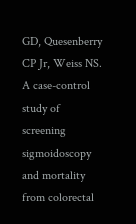GD, Quesenberry CP Jr, Weiss NS. A case-control study of screening sigmoidoscopy and mortality from colorectal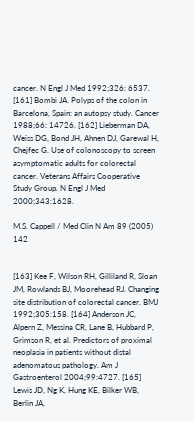cancer. N Engl J Med 1992;326: 6537. [161] Bombi JA. Polyps of the colon in Barcelona, Spain: an autopsy study. Cancer 1988;66: 14726. [162] Lieberman DA, Weiss DG, Bond JH, Ahnen DJ, Garewal H, Chejfec G. Use of colonoscopy to screen asymptomatic adults for colorectal cancer. Veterans Affairs Cooperative Study Group. N Engl J Med 2000;343:1628.

M.S. Cappell / Med Clin N Am 89 (2005) 142


[163] Kee F, Wilson RH, Gilliland R, Sloan JM, Rowlands BJ, Moorehead RJ. Changing site distribution of colorectal cancer. BMJ 1992;305:158. [164] Anderson JC, Alpern Z, Messina CR, Lane B, Hubbard P, Grimson R, et al. Predictors of proximal neoplasia in patients without distal adenomatous pathology. Am J Gastroenterol 2004;99:4727. [165] Lewis JD, Ng K, Hung KE, Bilker WB, Berlin JA,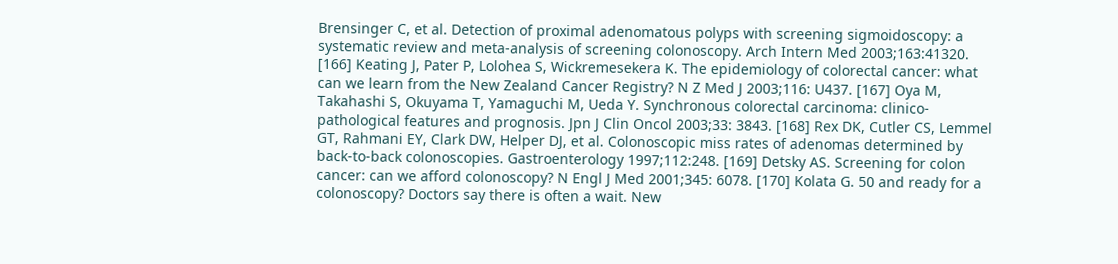Brensinger C, et al. Detection of proximal adenomatous polyps with screening sigmoidoscopy: a systematic review and meta-analysis of screening colonoscopy. Arch Intern Med 2003;163:41320. [166] Keating J, Pater P, Lolohea S, Wickremesekera K. The epidemiology of colorectal cancer: what can we learn from the New Zealand Cancer Registry? N Z Med J 2003;116: U437. [167] Oya M, Takahashi S, Okuyama T, Yamaguchi M, Ueda Y. Synchronous colorectal carcinoma: clinico-pathological features and prognosis. Jpn J Clin Oncol 2003;33: 3843. [168] Rex DK, Cutler CS, Lemmel GT, Rahmani EY, Clark DW, Helper DJ, et al. Colonoscopic miss rates of adenomas determined by back-to-back colonoscopies. Gastroenterology 1997;112:248. [169] Detsky AS. Screening for colon cancer: can we afford colonoscopy? N Engl J Med 2001;345: 6078. [170] Kolata G. 50 and ready for a colonoscopy? Doctors say there is often a wait. New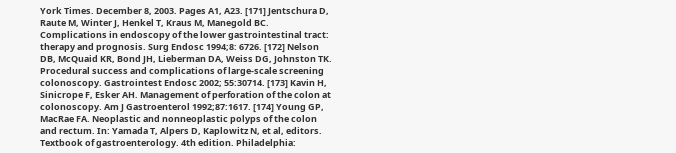York Times. December 8, 2003. Pages A1, A23. [171] Jentschura D, Raute M, Winter J, Henkel T, Kraus M, Manegold BC. Complications in endoscopy of the lower gastrointestinal tract: therapy and prognosis. Surg Endosc 1994;8: 6726. [172] Nelson DB, McQuaid KR, Bond JH, Lieberman DA, Weiss DG, Johnston TK. Procedural success and complications of large-scale screening colonoscopy. Gastrointest Endosc 2002; 55:30714. [173] Kavin H, Sinicrope F, Esker AH. Management of perforation of the colon at colonoscopy. Am J Gastroenterol 1992;87:1617. [174] Young GP, MacRae FA. Neoplastic and nonneoplastic polyps of the colon and rectum. In: Yamada T, Alpers D, Kaplowitz N, et al, editors. Textbook of gastroenterology. 4th edition. Philadelphia: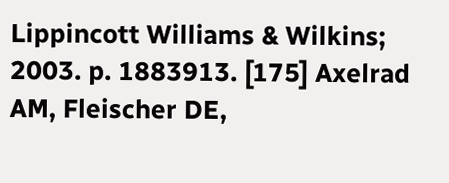Lippincott Williams & Wilkins; 2003. p. 1883913. [175] Axelrad AM, Fleischer DE,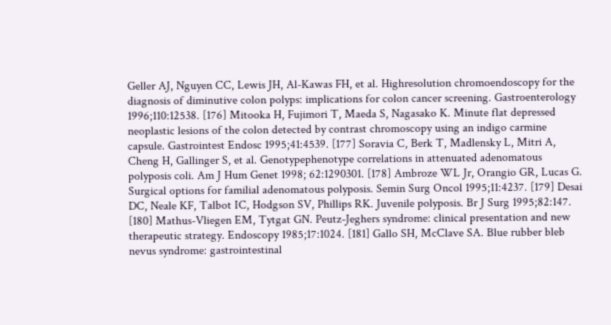Geller AJ, Nguyen CC, Lewis JH, Al-Kawas FH, et al. Highresolution chromoendoscopy for the diagnosis of diminutive colon polyps: implications for colon cancer screening. Gastroenterology 1996;110:12538. [176] Mitooka H, Fujimori T, Maeda S, Nagasako K. Minute flat depressed neoplastic lesions of the colon detected by contrast chromoscopy using an indigo carmine capsule. Gastrointest Endosc 1995;41:4539. [177] Soravia C, Berk T, Madlensky L, Mitri A, Cheng H, Gallinger S, et al. Genotypephenotype correlations in attenuated adenomatous polyposis coli. Am J Hum Genet 1998; 62:1290301. [178] Ambroze WL Jr, Orangio GR, Lucas G. Surgical options for familial adenomatous polyposis. Semin Surg Oncol 1995;11:4237. [179] Desai DC, Neale KF, Talbot IC, Hodgson SV, Phillips RK. Juvenile polyposis. Br J Surg 1995;82:147. [180] Mathus-Vliegen EM, Tytgat GN. Peutz-Jeghers syndrome: clinical presentation and new therapeutic strategy. Endoscopy 1985;17:1024. [181] Gallo SH, McClave SA. Blue rubber bleb nevus syndrome: gastrointestinal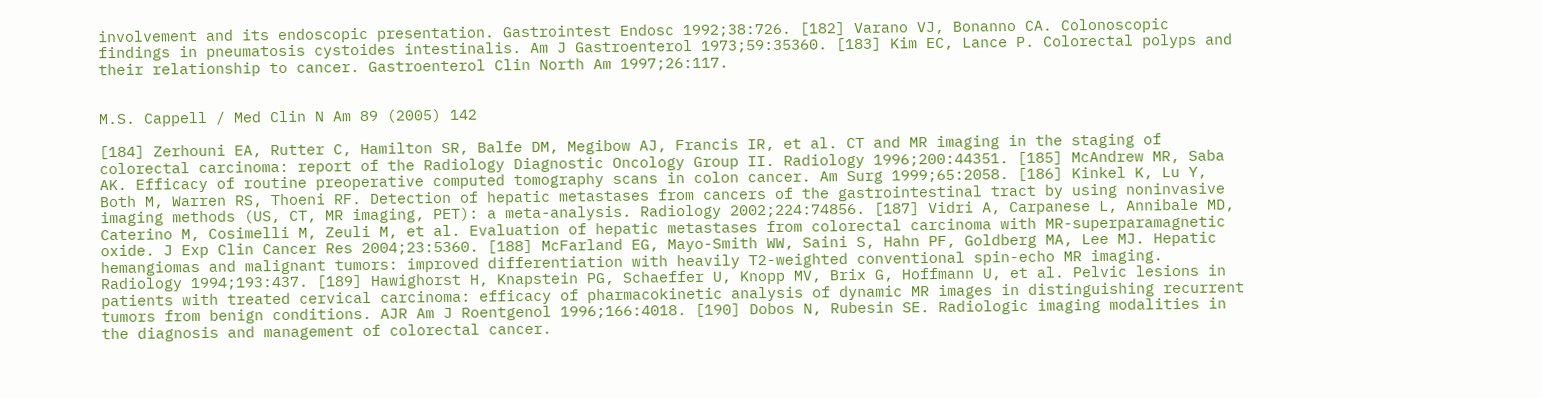involvement and its endoscopic presentation. Gastrointest Endosc 1992;38:726. [182] Varano VJ, Bonanno CA. Colonoscopic findings in pneumatosis cystoides intestinalis. Am J Gastroenterol 1973;59:35360. [183] Kim EC, Lance P. Colorectal polyps and their relationship to cancer. Gastroenterol Clin North Am 1997;26:117.


M.S. Cappell / Med Clin N Am 89 (2005) 142

[184] Zerhouni EA, Rutter C, Hamilton SR, Balfe DM, Megibow AJ, Francis IR, et al. CT and MR imaging in the staging of colorectal carcinoma: report of the Radiology Diagnostic Oncology Group II. Radiology 1996;200:44351. [185] McAndrew MR, Saba AK. Efficacy of routine preoperative computed tomography scans in colon cancer. Am Surg 1999;65:2058. [186] Kinkel K, Lu Y, Both M, Warren RS, Thoeni RF. Detection of hepatic metastases from cancers of the gastrointestinal tract by using noninvasive imaging methods (US, CT, MR imaging, PET): a meta-analysis. Radiology 2002;224:74856. [187] Vidri A, Carpanese L, Annibale MD, Caterino M, Cosimelli M, Zeuli M, et al. Evaluation of hepatic metastases from colorectal carcinoma with MR-superparamagnetic oxide. J Exp Clin Cancer Res 2004;23:5360. [188] McFarland EG, Mayo-Smith WW, Saini S, Hahn PF, Goldberg MA, Lee MJ. Hepatic hemangiomas and malignant tumors: improved differentiation with heavily T2-weighted conventional spin-echo MR imaging. Radiology 1994;193:437. [189] Hawighorst H, Knapstein PG, Schaeffer U, Knopp MV, Brix G, Hoffmann U, et al. Pelvic lesions in patients with treated cervical carcinoma: efficacy of pharmacokinetic analysis of dynamic MR images in distinguishing recurrent tumors from benign conditions. AJR Am J Roentgenol 1996;166:4018. [190] Dobos N, Rubesin SE. Radiologic imaging modalities in the diagnosis and management of colorectal cancer.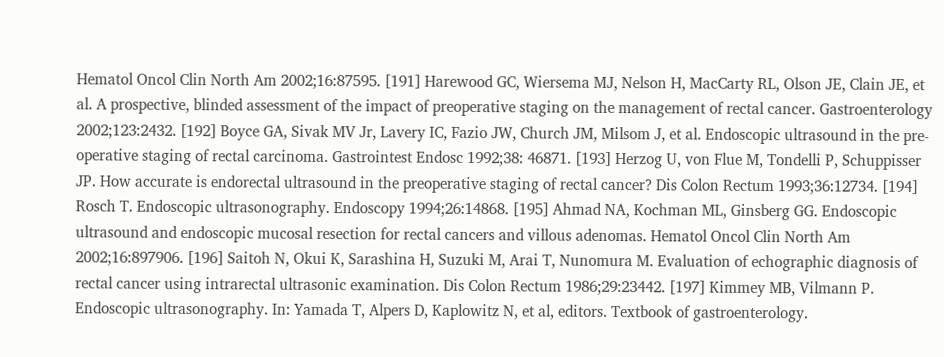Hematol Oncol Clin North Am 2002;16:87595. [191] Harewood GC, Wiersema MJ, Nelson H, MacCarty RL, Olson JE, Clain JE, et al. A prospective, blinded assessment of the impact of preoperative staging on the management of rectal cancer. Gastroenterology 2002;123:2432. [192] Boyce GA, Sivak MV Jr, Lavery IC, Fazio JW, Church JM, Milsom J, et al. Endoscopic ultrasound in the pre-operative staging of rectal carcinoma. Gastrointest Endosc 1992;38: 46871. [193] Herzog U, von Flue M, Tondelli P, Schuppisser JP. How accurate is endorectal ultrasound in the preoperative staging of rectal cancer? Dis Colon Rectum 1993;36:12734. [194] Rosch T. Endoscopic ultrasonography. Endoscopy 1994;26:14868. [195] Ahmad NA, Kochman ML, Ginsberg GG. Endoscopic ultrasound and endoscopic mucosal resection for rectal cancers and villous adenomas. Hematol Oncol Clin North Am 2002;16:897906. [196] Saitoh N, Okui K, Sarashina H, Suzuki M, Arai T, Nunomura M. Evaluation of echographic diagnosis of rectal cancer using intrarectal ultrasonic examination. Dis Colon Rectum 1986;29:23442. [197] Kimmey MB, Vilmann P. Endoscopic ultrasonography. In: Yamada T, Alpers D, Kaplowitz N, et al, editors. Textbook of gastroenterology.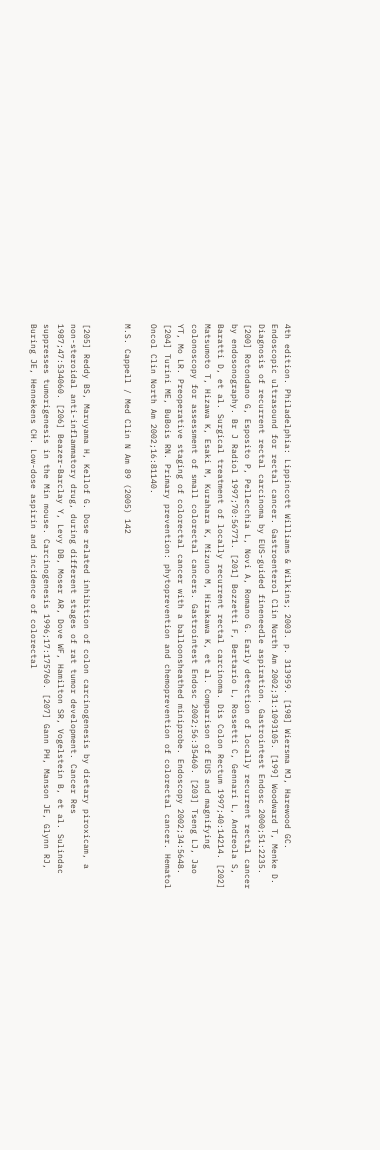4th edition. Philadelphia: Lippincott Williams & Wilkins; 2003. p. 313959. [198] Wiersma MJ, Harewood GC. Endoscopic ultrasound for rectal cancer. Gastroenterol Clin North Am 2002;31:1093105. [199] Woodward T, Menke D. Diagnosis of recurrent rectal carcinoma by EUS-guided fineneedle aspiration. Gastrointest Endosc 2000;51:2235. [200] Rotondano G, Esposito P, Pellecchia L, Novi A, Romano G. Early detection of locally recurrent rectal cancer by endosonography. Br J Radiol 1997;70:56771. [201] Bozzetti F, Bertario L, Rossetti C, Gennari L, Andreola S, Baratti D, et al. Surgical treatment of locally recurrent rectal carcinoma. Dis Colon Rectum 1997;40:14214. [202] Matsumoto T, Hizawa K, Esaki M, Kurahara K, Mizuno M, Hirakawa K, et al. Comparison of EUS and magnifying colonoscopy for assessment of small colorectal cancers. Gastrointest Endosc 2002;56:35460. [203] Tseng LJ, Jao YT, Mo LR. Preoperative staging of colorectal cancer with a balloonsheathed miniprobe. Endoscopy 2002;34:5648. [204] Turini ME, BuBois RN. Primary prevention: phytoprevention and chemoprevention of colorectal cancer. Hematol Oncol Clin North Am 2002;16:81140.

M.S. Cappell / Med Clin N Am 89 (2005) 142


[205] Reddy BS, Maruyama H, Kellof G. Dose related inhibition of colon carcinogenesis by dietary piroxicam, a non-steroidal anti-inflammatory drug, during different stages of rat tumor development. Cancer Res 1987;47:534060. [206] Beazer-Barclay Y, Levy DB, Moser AR, Dove WF, Hamilton SR, Vogelstein B, et al. Sulindac suppresses tumorigenesis in the Min mouse. Carcinogenesis 1996;17:175760. [207] Gann PH, Manson JE, Glynn RJ, Buring JE, Hennekens CH. Low-dose aspirin and incidence of colorectal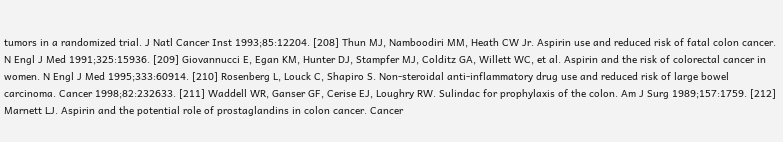tumors in a randomized trial. J Natl Cancer Inst 1993;85:12204. [208] Thun MJ, Namboodiri MM, Heath CW Jr. Aspirin use and reduced risk of fatal colon cancer. N Engl J Med 1991;325:15936. [209] Giovannucci E, Egan KM, Hunter DJ, Stampfer MJ, Colditz GA, Willett WC, et al. Aspirin and the risk of colorectal cancer in women. N Engl J Med 1995;333:60914. [210] Rosenberg L, Louck C, Shapiro S. Non-steroidal anti-inflammatory drug use and reduced risk of large bowel carcinoma. Cancer 1998;82:232633. [211] Waddell WR, Ganser GF, Cerise EJ, Loughry RW. Sulindac for prophylaxis of the colon. Am J Surg 1989;157:1759. [212] Marnett LJ. Aspirin and the potential role of prostaglandins in colon cancer. Cancer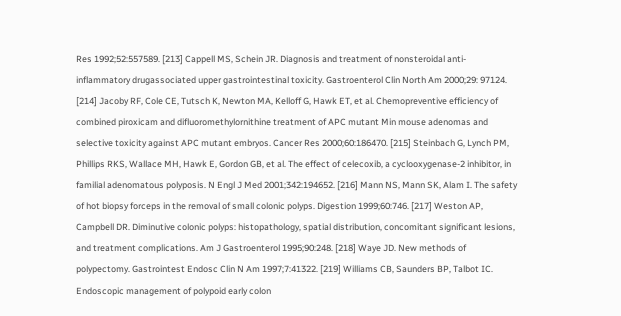Res 1992;52:557589. [213] Cappell MS, Schein JR. Diagnosis and treatment of nonsteroidal anti-inflammatory drugassociated upper gastrointestinal toxicity. Gastroenterol Clin North Am 2000;29: 97124. [214] Jacoby RF, Cole CE, Tutsch K, Newton MA, Kelloff G, Hawk ET, et al. Chemopreventive efficiency of combined piroxicam and difluoromethylornithine treatment of APC mutant Min mouse adenomas and selective toxicity against APC mutant embryos. Cancer Res 2000;60:186470. [215] Steinbach G, Lynch PM, Phillips RKS, Wallace MH, Hawk E, Gordon GB, et al. The effect of celecoxib, a cyclooxygenase-2 inhibitor, in familial adenomatous polyposis. N Engl J Med 2001;342:194652. [216] Mann NS, Mann SK, Alam I. The safety of hot biopsy forceps in the removal of small colonic polyps. Digestion 1999;60:746. [217] Weston AP, Campbell DR. Diminutive colonic polyps: histopathology, spatial distribution, concomitant significant lesions, and treatment complications. Am J Gastroenterol 1995;90:248. [218] Waye JD. New methods of polypectomy. Gastrointest Endosc Clin N Am 1997;7:41322. [219] Williams CB, Saunders BP, Talbot IC. Endoscopic management of polypoid early colon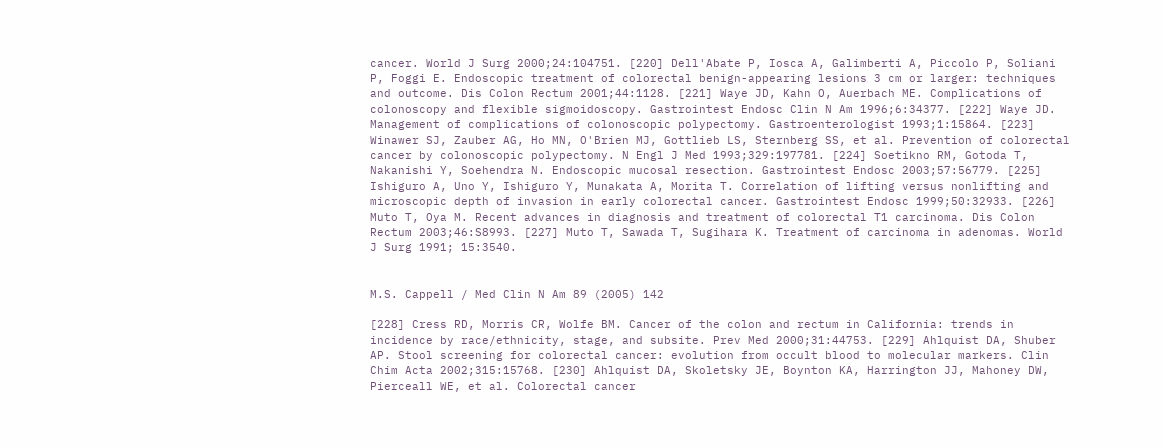cancer. World J Surg 2000;24:104751. [220] Dell'Abate P, Iosca A, Galimberti A, Piccolo P, Soliani P, Foggi E. Endoscopic treatment of colorectal benign-appearing lesions 3 cm or larger: techniques and outcome. Dis Colon Rectum 2001;44:1128. [221] Waye JD, Kahn O, Auerbach ME. Complications of colonoscopy and flexible sigmoidoscopy. Gastrointest Endosc Clin N Am 1996;6:34377. [222] Waye JD. Management of complications of colonoscopic polypectomy. Gastroenterologist 1993;1:15864. [223] Winawer SJ, Zauber AG, Ho MN, O'Brien MJ, Gottlieb LS, Sternberg SS, et al. Prevention of colorectal cancer by colonoscopic polypectomy. N Engl J Med 1993;329:197781. [224] Soetikno RM, Gotoda T, Nakanishi Y, Soehendra N. Endoscopic mucosal resection. Gastrointest Endosc 2003;57:56779. [225] Ishiguro A, Uno Y, Ishiguro Y, Munakata A, Morita T. Correlation of lifting versus nonlifting and microscopic depth of invasion in early colorectal cancer. Gastrointest Endosc 1999;50:32933. [226] Muto T, Oya M. Recent advances in diagnosis and treatment of colorectal T1 carcinoma. Dis Colon Rectum 2003;46:S8993. [227] Muto T, Sawada T, Sugihara K. Treatment of carcinoma in adenomas. World J Surg 1991; 15:3540.


M.S. Cappell / Med Clin N Am 89 (2005) 142

[228] Cress RD, Morris CR, Wolfe BM. Cancer of the colon and rectum in California: trends in incidence by race/ethnicity, stage, and subsite. Prev Med 2000;31:44753. [229] Ahlquist DA, Shuber AP. Stool screening for colorectal cancer: evolution from occult blood to molecular markers. Clin Chim Acta 2002;315:15768. [230] Ahlquist DA, Skoletsky JE, Boynton KA, Harrington JJ, Mahoney DW, Pierceall WE, et al. Colorectal cancer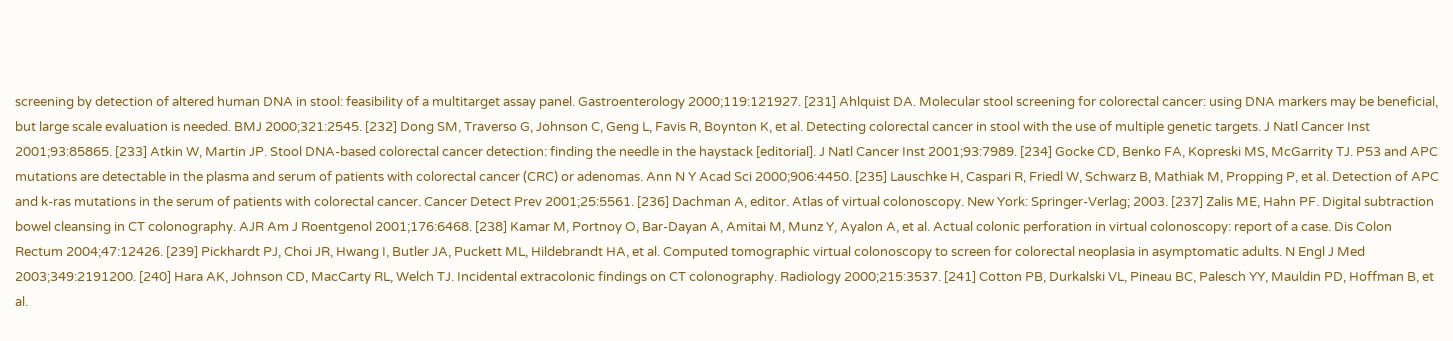screening by detection of altered human DNA in stool: feasibility of a multitarget assay panel. Gastroenterology 2000;119:121927. [231] Ahlquist DA. Molecular stool screening for colorectal cancer: using DNA markers may be beneficial, but large scale evaluation is needed. BMJ 2000;321:2545. [232] Dong SM, Traverso G, Johnson C, Geng L, Favis R, Boynton K, et al. Detecting colorectal cancer in stool with the use of multiple genetic targets. J Natl Cancer Inst 2001;93:85865. [233] Atkin W, Martin JP. Stool DNA-based colorectal cancer detection: finding the needle in the haystack [editorial]. J Natl Cancer Inst 2001;93:7989. [234] Gocke CD, Benko FA, Kopreski MS, McGarrity TJ. P53 and APC mutations are detectable in the plasma and serum of patients with colorectal cancer (CRC) or adenomas. Ann N Y Acad Sci 2000;906:4450. [235] Lauschke H, Caspari R, Friedl W, Schwarz B, Mathiak M, Propping P, et al. Detection of APC and k-ras mutations in the serum of patients with colorectal cancer. Cancer Detect Prev 2001;25:5561. [236] Dachman A, editor. Atlas of virtual colonoscopy. New York: Springer-Verlag; 2003. [237] Zalis ME, Hahn PF. Digital subtraction bowel cleansing in CT colonography. AJR Am J Roentgenol 2001;176:6468. [238] Kamar M, Portnoy O, Bar-Dayan A, Amitai M, Munz Y, Ayalon A, et al. Actual colonic perforation in virtual colonoscopy: report of a case. Dis Colon Rectum 2004;47:12426. [239] Pickhardt PJ, Choi JR, Hwang I, Butler JA, Puckett ML, Hildebrandt HA, et al. Computed tomographic virtual colonoscopy to screen for colorectal neoplasia in asymptomatic adults. N Engl J Med 2003;349:2191200. [240] Hara AK, Johnson CD, MacCarty RL, Welch TJ. Incidental extracolonic findings on CT colonography. Radiology 2000;215:3537. [241] Cotton PB, Durkalski VL, Pineau BC, Palesch YY, Mauldin PD, Hoffman B, et al.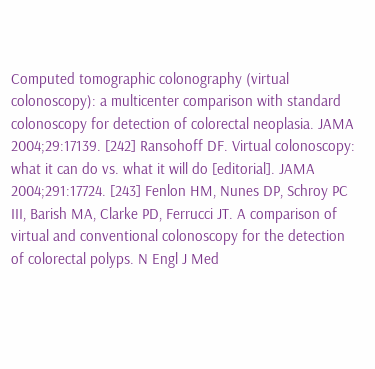Computed tomographic colonography (virtual colonoscopy): a multicenter comparison with standard colonoscopy for detection of colorectal neoplasia. JAMA 2004;29:17139. [242] Ransohoff DF. Virtual colonoscopy: what it can do vs. what it will do [editorial]. JAMA 2004;291:17724. [243] Fenlon HM, Nunes DP, Schroy PC III, Barish MA, Clarke PD, Ferrucci JT. A comparison of virtual and conventional colonoscopy for the detection of colorectal polyps. N Engl J Med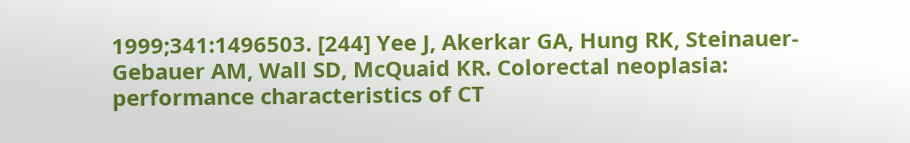1999;341:1496503. [244] Yee J, Akerkar GA, Hung RK, Steinauer-Gebauer AM, Wall SD, McQuaid KR. Colorectal neoplasia: performance characteristics of CT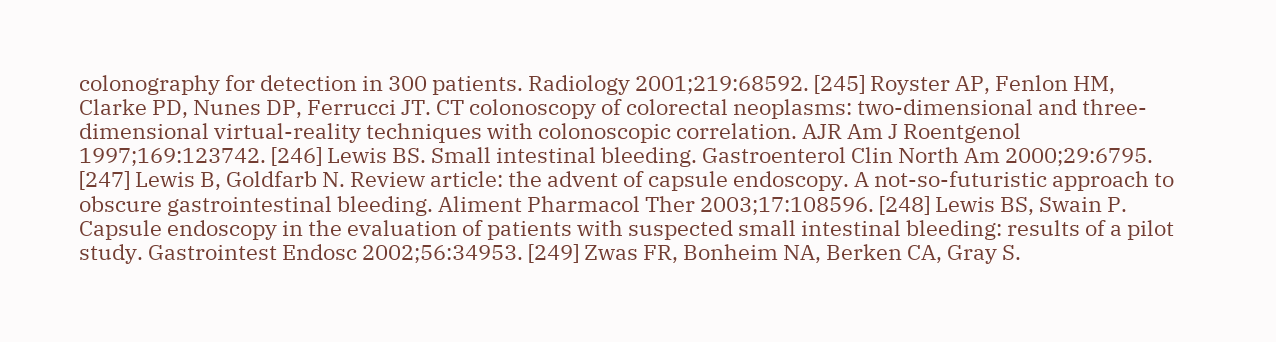colonography for detection in 300 patients. Radiology 2001;219:68592. [245] Royster AP, Fenlon HM, Clarke PD, Nunes DP, Ferrucci JT. CT colonoscopy of colorectal neoplasms: two-dimensional and three-dimensional virtual-reality techniques with colonoscopic correlation. AJR Am J Roentgenol 1997;169:123742. [246] Lewis BS. Small intestinal bleeding. Gastroenterol Clin North Am 2000;29:6795. [247] Lewis B, Goldfarb N. Review article: the advent of capsule endoscopy. A not-so-futuristic approach to obscure gastrointestinal bleeding. Aliment Pharmacol Ther 2003;17:108596. [248] Lewis BS, Swain P. Capsule endoscopy in the evaluation of patients with suspected small intestinal bleeding: results of a pilot study. Gastrointest Endosc 2002;56:34953. [249] Zwas FR, Bonheim NA, Berken CA, Gray S.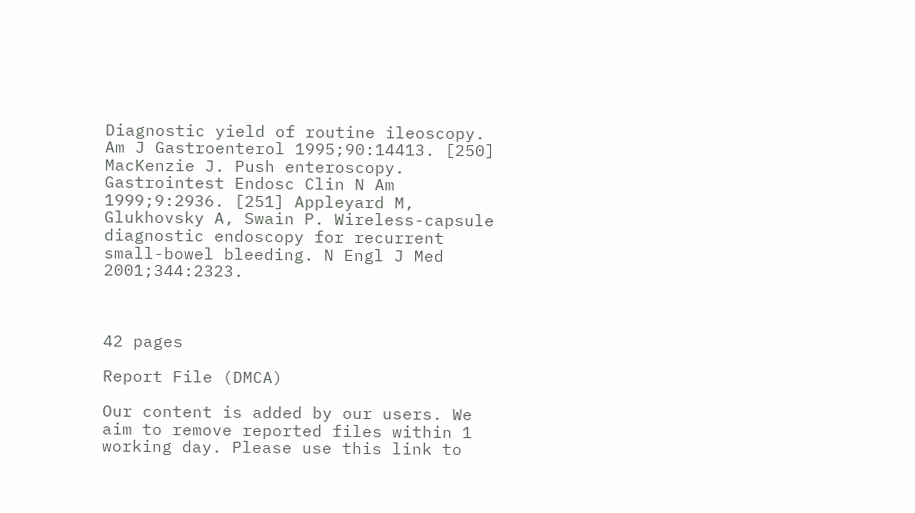Diagnostic yield of routine ileoscopy. Am J Gastroenterol 1995;90:14413. [250] MacKenzie J. Push enteroscopy. Gastrointest Endosc Clin N Am 1999;9:2936. [251] Appleyard M, Glukhovsky A, Swain P. Wireless-capsule diagnostic endoscopy for recurrent small-bowel bleeding. N Engl J Med 2001;344:2323.



42 pages

Report File (DMCA)

Our content is added by our users. We aim to remove reported files within 1 working day. Please use this link to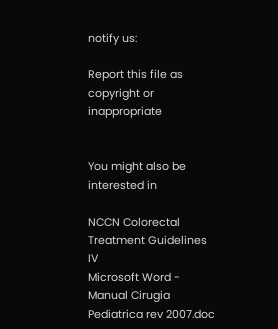notify us:

Report this file as copyright or inappropriate


You might also be interested in

NCCN Colorectal Treatment Guidelines IV
Microsoft Word - Manual Cirugia Pediatrica rev 2007.doc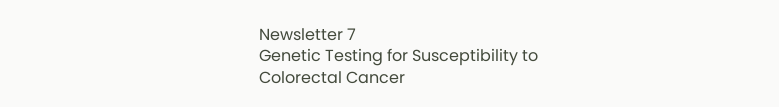Newsletter 7
Genetic Testing for Susceptibility to Colorectal Cancer